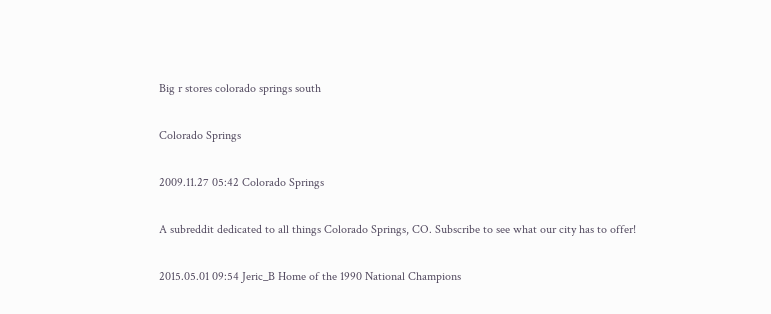Big r stores colorado springs south

Colorado Springs

2009.11.27 05:42 Colorado Springs

A subreddit dedicated to all things Colorado Springs, CO. Subscribe to see what our city has to offer!

2015.05.01 09:54 Jeric_B Home of the 1990 National Champions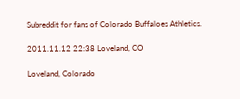Subreddit for fans of Colorado Buffaloes Athletics.

2011.11.12 22:38 Loveland, CO

Loveland, Colorado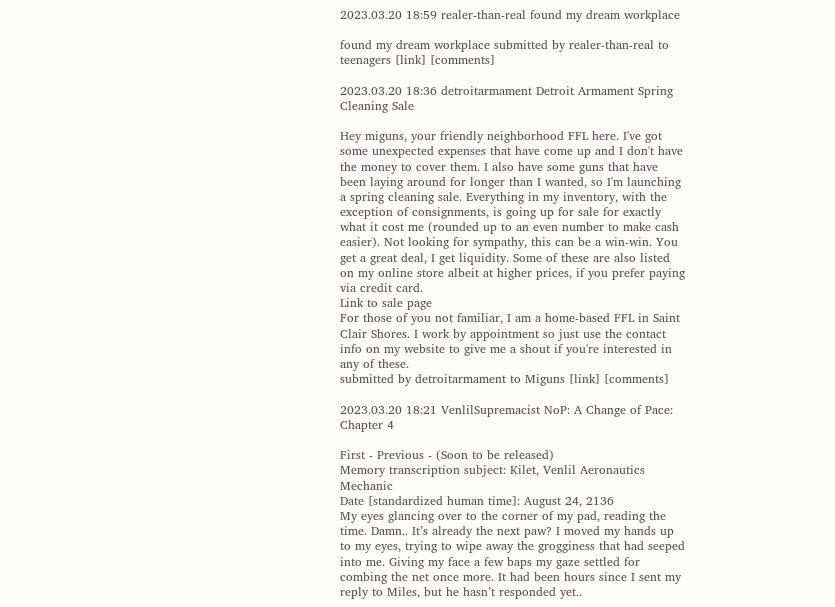2023.03.20 18:59 realer-than-real found my dream workplace

found my dream workplace submitted by realer-than-real to teenagers [link] [comments]

2023.03.20 18:36 detroitarmament Detroit Armament Spring Cleaning Sale

Hey miguns, your friendly neighborhood FFL here. I've got some unexpected expenses that have come up and I don't have the money to cover them. I also have some guns that have been laying around for longer than I wanted, so I'm launching a spring cleaning sale. Everything in my inventory, with the exception of consignments, is going up for sale for exactly what it cost me (rounded up to an even number to make cash easier). Not looking for sympathy, this can be a win-win. You get a great deal, I get liquidity. Some of these are also listed on my online store albeit at higher prices, if you prefer paying via credit card.
Link to sale page
For those of you not familiar, I am a home-based FFL in Saint Clair Shores. I work by appointment so just use the contact info on my website to give me a shout if you're interested in any of these.
submitted by detroitarmament to Miguns [link] [comments]

2023.03.20 18:21 VenlilSupremacist NoP: A Change of Pace: Chapter 4

First - Previous - (Soon to be released)
Memory transcription subject: Kilet, Venlil Aeronautics Mechanic
Date [standardized human time]: August 24, 2136
My eyes glancing over to the corner of my pad, reading the time. Damn.. It’s already the next paw? I moved my hands up to my eyes, trying to wipe away the grogginess that had seeped into me. Giving my face a few baps my gaze settled for combing the net once more. It had been hours since I sent my reply to Miles, but he hasn’t responded yet..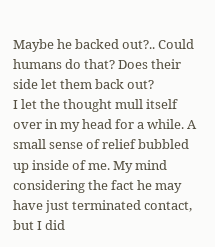Maybe he backed out?.. Could humans do that? Does their side let them back out?
I let the thought mull itself over in my head for a while. A small sense of relief bubbled up inside of me. My mind considering the fact he may have just terminated contact, but I did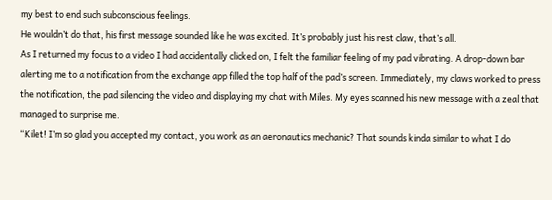my best to end such subconscious feelings.
He wouldn’t do that, his first message sounded like he was excited. It’s probably just his rest claw, that’s all.
As I returned my focus to a video I had accidentally clicked on, I felt the familiar feeling of my pad vibrating. A drop-down bar alerting me to a notification from the exchange app filled the top half of the pad’s screen. Immediately, my claws worked to press the notification, the pad silencing the video and displaying my chat with Miles. My eyes scanned his new message with a zeal that managed to surprise me.
“Kilet! I’m so glad you accepted my contact, you work as an aeronautics mechanic? That sounds kinda similar to what I do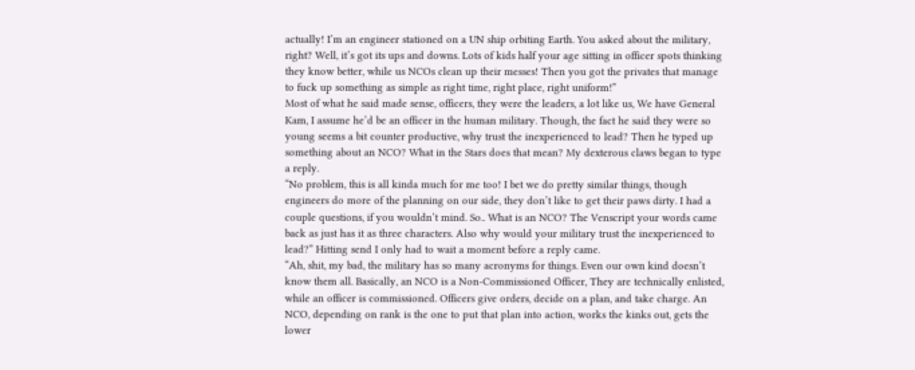actually! I’m an engineer stationed on a UN ship orbiting Earth. You asked about the military, right? Well, it’s got its ups and downs. Lots of kids half your age sitting in officer spots thinking they know better, while us NCOs clean up their messes! Then you got the privates that manage to fuck up something as simple as right time, right place, right uniform!”
Most of what he said made sense, officers, they were the leaders, a lot like us, We have General Kam, I assume he’d be an officer in the human military. Though, the fact he said they were so young seems a bit counter productive, why trust the inexperienced to lead? Then he typed up something about an NCO? What in the Stars does that mean? My dexterous claws began to type a reply.
“No problem, this is all kinda much for me too! I bet we do pretty similar things, though engineers do more of the planning on our side, they don’t like to get their paws dirty. I had a couple questions, if you wouldn’t mind. So.. What is an NCO? The Venscript your words came back as just has it as three characters. Also why would your military trust the inexperienced to lead?” Hitting send I only had to wait a moment before a reply came.
“Ah, shit, my bad, the military has so many acronyms for things. Even our own kind doesn’t know them all. Basically, an NCO is a Non-Commissioned Officer, They are technically enlisted, while an officer is commissioned. Officers give orders, decide on a plan, and take charge. An NCO, depending on rank is the one to put that plan into action, works the kinks out, gets the lower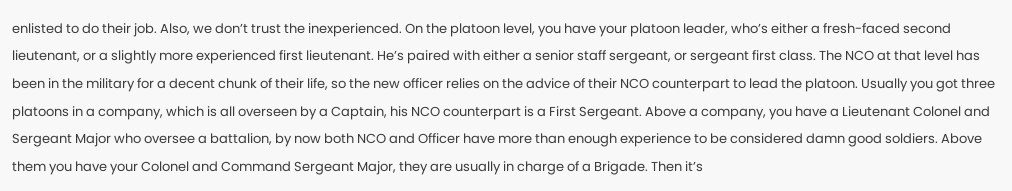enlisted to do their job. Also, we don’t trust the inexperienced. On the platoon level, you have your platoon leader, who’s either a fresh-faced second lieutenant, or a slightly more experienced first lieutenant. He’s paired with either a senior staff sergeant, or sergeant first class. The NCO at that level has been in the military for a decent chunk of their life, so the new officer relies on the advice of their NCO counterpart to lead the platoon. Usually you got three platoons in a company, which is all overseen by a Captain, his NCO counterpart is a First Sergeant. Above a company, you have a Lieutenant Colonel and Sergeant Major who oversee a battalion, by now both NCO and Officer have more than enough experience to be considered damn good soldiers. Above them you have your Colonel and Command Sergeant Major, they are usually in charge of a Brigade. Then it’s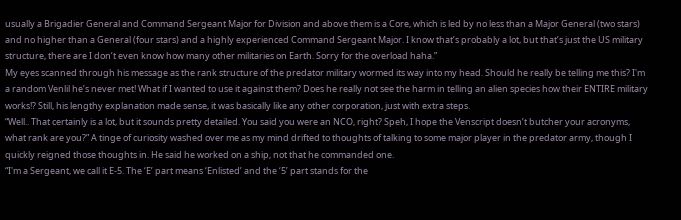usually a Brigadier General and Command Sergeant Major for Division and above them is a Core, which is led by no less than a Major General (two stars) and no higher than a General (four stars) and a highly experienced Command Sergeant Major. I know that’s probably a lot, but that’s just the US military structure, there are I don’t even know how many other militaries on Earth. Sorry for the overload haha.”
My eyes scanned through his message as the rank structure of the predator military wormed its way into my head. Should he really be telling me this? I'm a random Venlil he’s never met! What if I wanted to use it against them? Does he really not see the harm in telling an alien species how their ENTIRE military works!? Still, his lengthy explanation made sense, it was basically like any other corporation, just with extra steps.
“Well.. That certainly is a lot, but it sounds pretty detailed. You said you were an NCO, right? Speh, I hope the Venscript doesn’t butcher your acronyms, what rank are you?” A tinge of curiosity washed over me as my mind drifted to thoughts of talking to some major player in the predator army, though I quickly reigned those thoughts in. He said he worked on a ship, not that he commanded one.
“I'm a Sergeant, we call it E-5. The ‘E’ part means ‘Enlisted’ and the ‘5’ part stands for the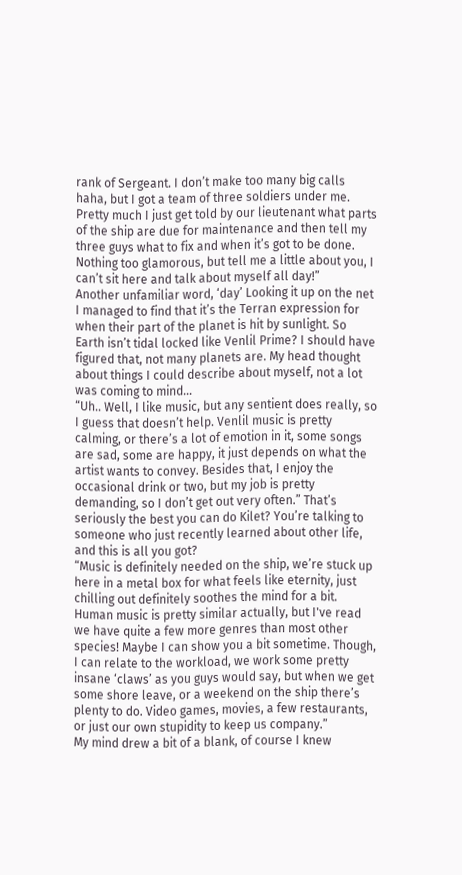rank of Sergeant. I don’t make too many big calls haha, but I got a team of three soldiers under me. Pretty much I just get told by our lieutenant what parts of the ship are due for maintenance and then tell my three guys what to fix and when it’s got to be done. Nothing too glamorous, but tell me a little about you, I can’t sit here and talk about myself all day!”
Another unfamiliar word, ‘day’ Looking it up on the net I managed to find that it’s the Terran expression for when their part of the planet is hit by sunlight. So Earth isn’t tidal locked like Venlil Prime? I should have figured that, not many planets are. My head thought about things I could describe about myself, not a lot was coming to mind…
“Uh.. Well, I like music, but any sentient does really, so I guess that doesn’t help. Venlil music is pretty calming, or there’s a lot of emotion in it, some songs are sad, some are happy, it just depends on what the artist wants to convey. Besides that, I enjoy the occasional drink or two, but my job is pretty demanding, so I don’t get out very often.” That’s seriously the best you can do Kilet? You’re talking to someone who just recently learned about other life, and this is all you got?
“Music is definitely needed on the ship, we’re stuck up here in a metal box for what feels like eternity, just chilling out definitely soothes the mind for a bit. Human music is pretty similar actually, but I've read we have quite a few more genres than most other species! Maybe I can show you a bit sometime. Though, I can relate to the workload, we work some pretty insane ‘claws’ as you guys would say, but when we get some shore leave, or a weekend on the ship there’s plenty to do. Video games, movies, a few restaurants, or just our own stupidity to keep us company.”
My mind drew a bit of a blank, of course I knew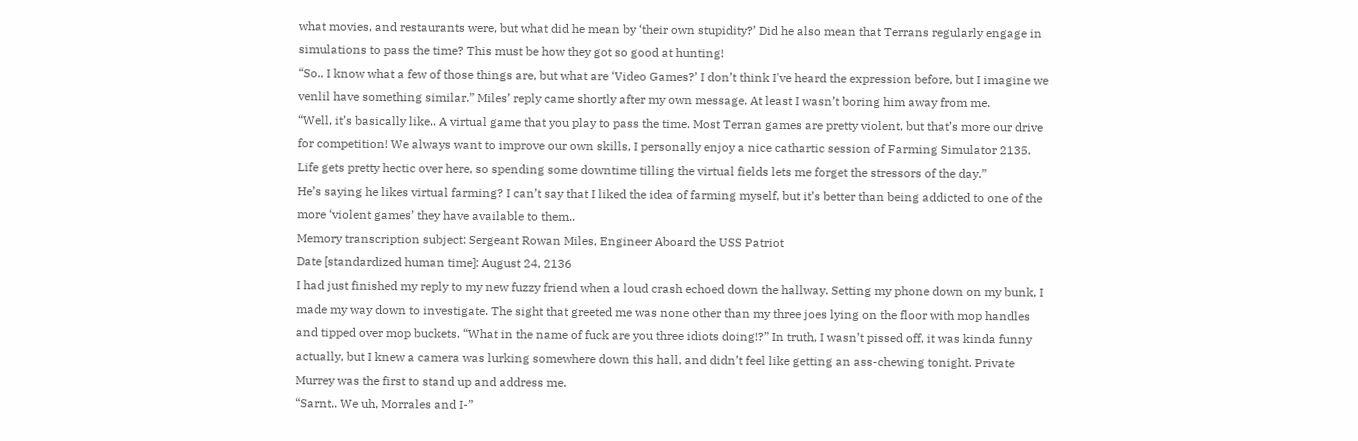what movies, and restaurants were, but what did he mean by ‘their own stupidity?’ Did he also mean that Terrans regularly engage in simulations to pass the time? This must be how they got so good at hunting!
“So.. I know what a few of those things are, but what are ‘Video Games?’ I don’t think I've heard the expression before, but I imagine we venlil have something similar.” Miles’ reply came shortly after my own message. At least I wasn’t boring him away from me.
“Well, it’s basically like.. A virtual game that you play to pass the time. Most Terran games are pretty violent, but that’s more our drive for competition! We always want to improve our own skills, I personally enjoy a nice cathartic session of Farming Simulator 2135. Life gets pretty hectic over here, so spending some downtime tilling the virtual fields lets me forget the stressors of the day.”
He’s saying he likes virtual farming? I can’t say that I liked the idea of farming myself, but it’s better than being addicted to one of the more ‘violent games’ they have available to them..
Memory transcription subject: Sergeant Rowan Miles, Engineer Aboard the USS Patriot
Date [standardized human time]: August 24, 2136
I had just finished my reply to my new fuzzy friend when a loud crash echoed down the hallway. Setting my phone down on my bunk, I made my way down to investigate. The sight that greeted me was none other than my three joes lying on the floor with mop handles and tipped over mop buckets. “What in the name of fuck are you three idiots doing!?” In truth, I wasn’t pissed off, it was kinda funny actually, but I knew a camera was lurking somewhere down this hall, and didn’t feel like getting an ass-chewing tonight. Private Murrey was the first to stand up and address me.
“Sarnt.. We uh, Morrales and I-”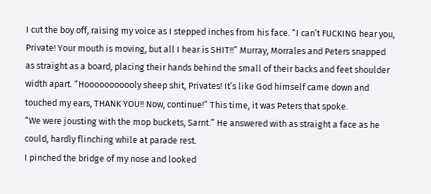I cut the boy off, raising my voice as I stepped inches from his face. “I can’t FUCKING hear you, Private! Your mouth is moving, but all I hear is SHIT!!” Murray, Morrales and Peters snapped as straight as a board, placing their hands behind the small of their backs and feet shoulder width apart. “Hooooooooooly sheep shit, Privates! It’s like God himself came down and touched my ears, THANK YOU!! Now, continue!” This time, it was Peters that spoke.
“We were jousting with the mop buckets, Sarnt.” He answered with as straight a face as he could, hardly flinching while at parade rest.
I pinched the bridge of my nose and looked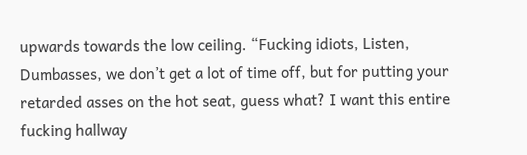upwards towards the low ceiling. “Fucking idiots, Listen, Dumbasses, we don’t get a lot of time off, but for putting your retarded asses on the hot seat, guess what? I want this entire fucking hallway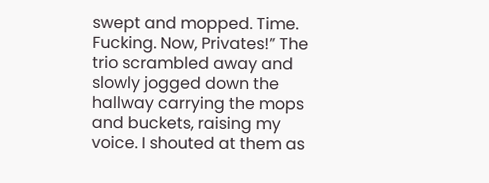swept and mopped. Time. Fucking. Now, Privates!” The trio scrambled away and slowly jogged down the hallway carrying the mops and buckets, raising my voice. I shouted at them as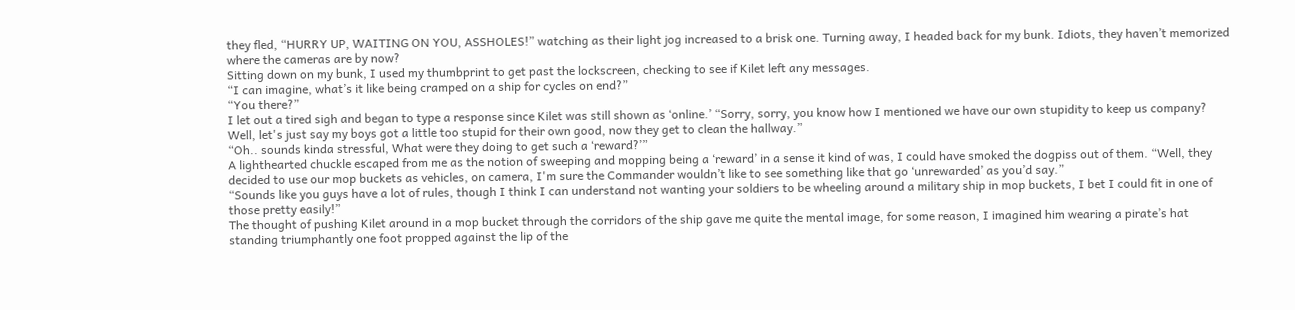they fled, “HURRY UP, WAITING ON YOU, ASSHOLES!” watching as their light jog increased to a brisk one. Turning away, I headed back for my bunk. Idiots, they haven’t memorized where the cameras are by now?
Sitting down on my bunk, I used my thumbprint to get past the lockscreen, checking to see if Kilet left any messages.
“I can imagine, what’s it like being cramped on a ship for cycles on end?”
“You there?”
I let out a tired sigh and began to type a response since Kilet was still shown as ‘online.’ “Sorry, sorry, you know how I mentioned we have our own stupidity to keep us company? Well, let's just say my boys got a little too stupid for their own good, now they get to clean the hallway.”
“Oh.. sounds kinda stressful, What were they doing to get such a ‘reward?’”
A lighthearted chuckle escaped from me as the notion of sweeping and mopping being a ‘reward’ in a sense it kind of was, I could have smoked the dogpiss out of them. “Well, they decided to use our mop buckets as vehicles, on camera, I'm sure the Commander wouldn’t like to see something like that go ‘unrewarded’ as you’d say.”
“Sounds like you guys have a lot of rules, though I think I can understand not wanting your soldiers to be wheeling around a military ship in mop buckets, I bet I could fit in one of those pretty easily!”
The thought of pushing Kilet around in a mop bucket through the corridors of the ship gave me quite the mental image, for some reason, I imagined him wearing a pirate’s hat standing triumphantly one foot propped against the lip of the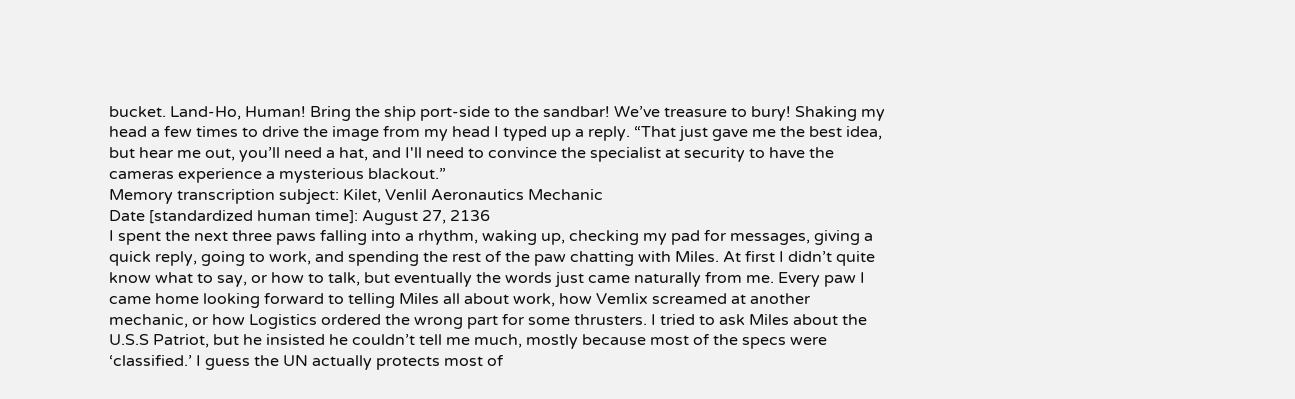bucket. Land-Ho, Human! Bring the ship port-side to the sandbar! We’ve treasure to bury! Shaking my head a few times to drive the image from my head I typed up a reply. “That just gave me the best idea, but hear me out, you’ll need a hat, and I'll need to convince the specialist at security to have the cameras experience a mysterious blackout.”
Memory transcription subject: Kilet, Venlil Aeronautics Mechanic
Date [standardized human time]: August 27, 2136
I spent the next three paws falling into a rhythm, waking up, checking my pad for messages, giving a quick reply, going to work, and spending the rest of the paw chatting with Miles. At first I didn’t quite know what to say, or how to talk, but eventually the words just came naturally from me. Every paw I came home looking forward to telling Miles all about work, how Vemlix screamed at another mechanic, or how Logistics ordered the wrong part for some thrusters. I tried to ask Miles about the U.S.S Patriot, but he insisted he couldn’t tell me much, mostly because most of the specs were ‘classified.’ I guess the UN actually protects most of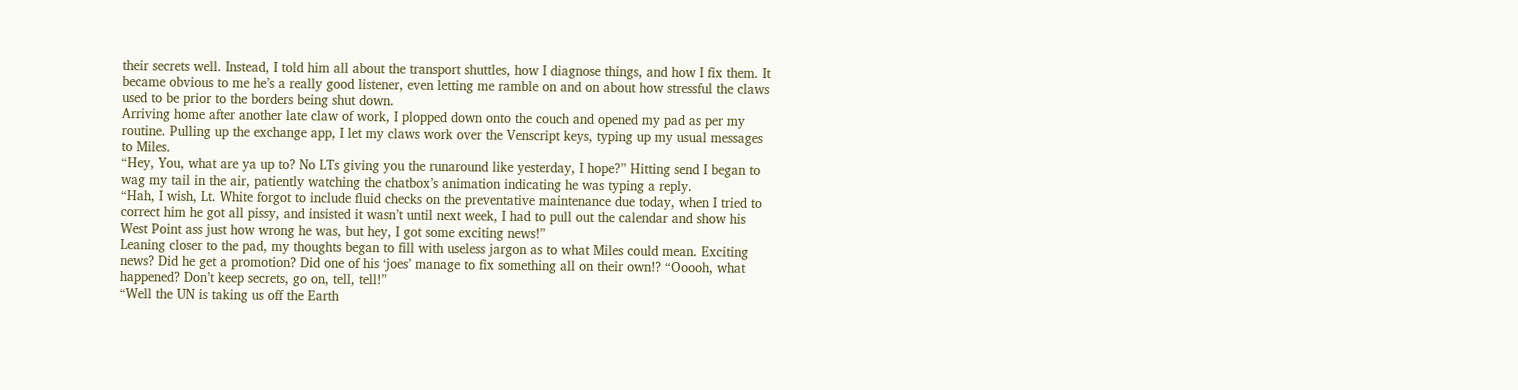their secrets well. Instead, I told him all about the transport shuttles, how I diagnose things, and how I fix them. It became obvious to me he’s a really good listener, even letting me ramble on and on about how stressful the claws used to be prior to the borders being shut down.
Arriving home after another late claw of work, I plopped down onto the couch and opened my pad as per my routine. Pulling up the exchange app, I let my claws work over the Venscript keys, typing up my usual messages to Miles.
“Hey, You, what are ya up to? No LTs giving you the runaround like yesterday, I hope?” Hitting send I began to wag my tail in the air, patiently watching the chatbox’s animation indicating he was typing a reply.
“Hah, I wish, Lt. White forgot to include fluid checks on the preventative maintenance due today, when I tried to correct him he got all pissy, and insisted it wasn’t until next week, I had to pull out the calendar and show his West Point ass just how wrong he was, but hey, I got some exciting news!”
Leaning closer to the pad, my thoughts began to fill with useless jargon as to what Miles could mean. Exciting news? Did he get a promotion? Did one of his ‘joes’ manage to fix something all on their own!? “Ooooh, what happened? Don’t keep secrets, go on, tell, tell!”
“Well the UN is taking us off the Earth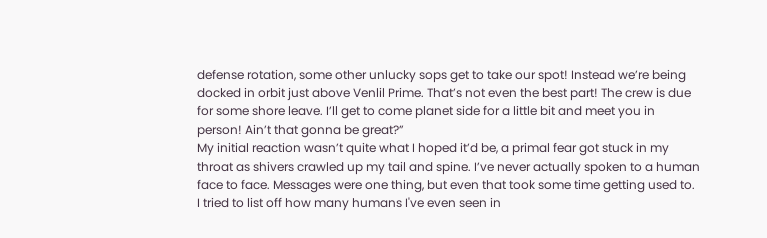defense rotation, some other unlucky sops get to take our spot! Instead we’re being docked in orbit just above Venlil Prime. That’s not even the best part! The crew is due for some shore leave. I’ll get to come planet side for a little bit and meet you in person! Ain’t that gonna be great?”
My initial reaction wasn’t quite what I hoped it’d be, a primal fear got stuck in my throat as shivers crawled up my tail and spine. I’ve never actually spoken to a human face to face. Messages were one thing, but even that took some time getting used to.
I tried to list off how many humans I've even seen in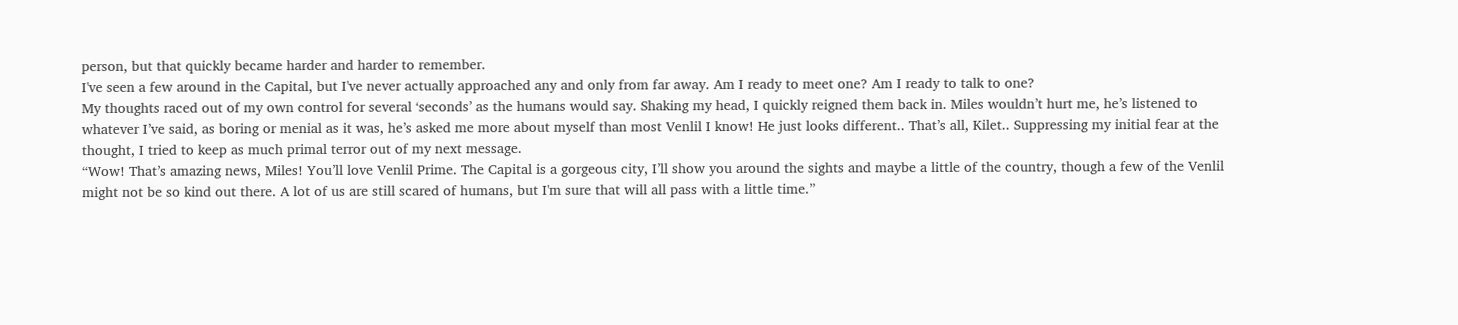person, but that quickly became harder and harder to remember.
I've seen a few around in the Capital, but I've never actually approached any and only from far away. Am I ready to meet one? Am I ready to talk to one?
My thoughts raced out of my own control for several ‘seconds’ as the humans would say. Shaking my head, I quickly reigned them back in. Miles wouldn’t hurt me, he’s listened to whatever I’ve said, as boring or menial as it was, he’s asked me more about myself than most Venlil I know! He just looks different.. That’s all, Kilet.. Suppressing my initial fear at the thought, I tried to keep as much primal terror out of my next message.
“Wow! That’s amazing news, Miles! You’ll love Venlil Prime. The Capital is a gorgeous city, I’ll show you around the sights and maybe a little of the country, though a few of the Venlil might not be so kind out there. A lot of us are still scared of humans, but I'm sure that will all pass with a little time.”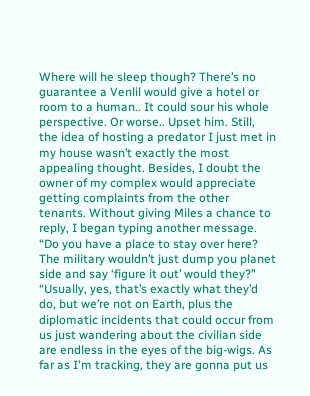Where will he sleep though? There’s no guarantee a Venlil would give a hotel or room to a human.. It could sour his whole perspective. Or worse.. Upset him. Still, the idea of hosting a predator I just met in my house wasn’t exactly the most appealing thought. Besides, I doubt the owner of my complex would appreciate getting complaints from the other tenants. Without giving Miles a chance to reply, I began typing another message.
“Do you have a place to stay over here? The military wouldn’t just dump you planet side and say ‘figure it out’ would they?”
“Usually, yes, that’s exactly what they’d do, but we’re not on Earth, plus the diplomatic incidents that could occur from us just wandering about the civilian side are endless in the eyes of the big-wigs. As far as I'm tracking, they are gonna put us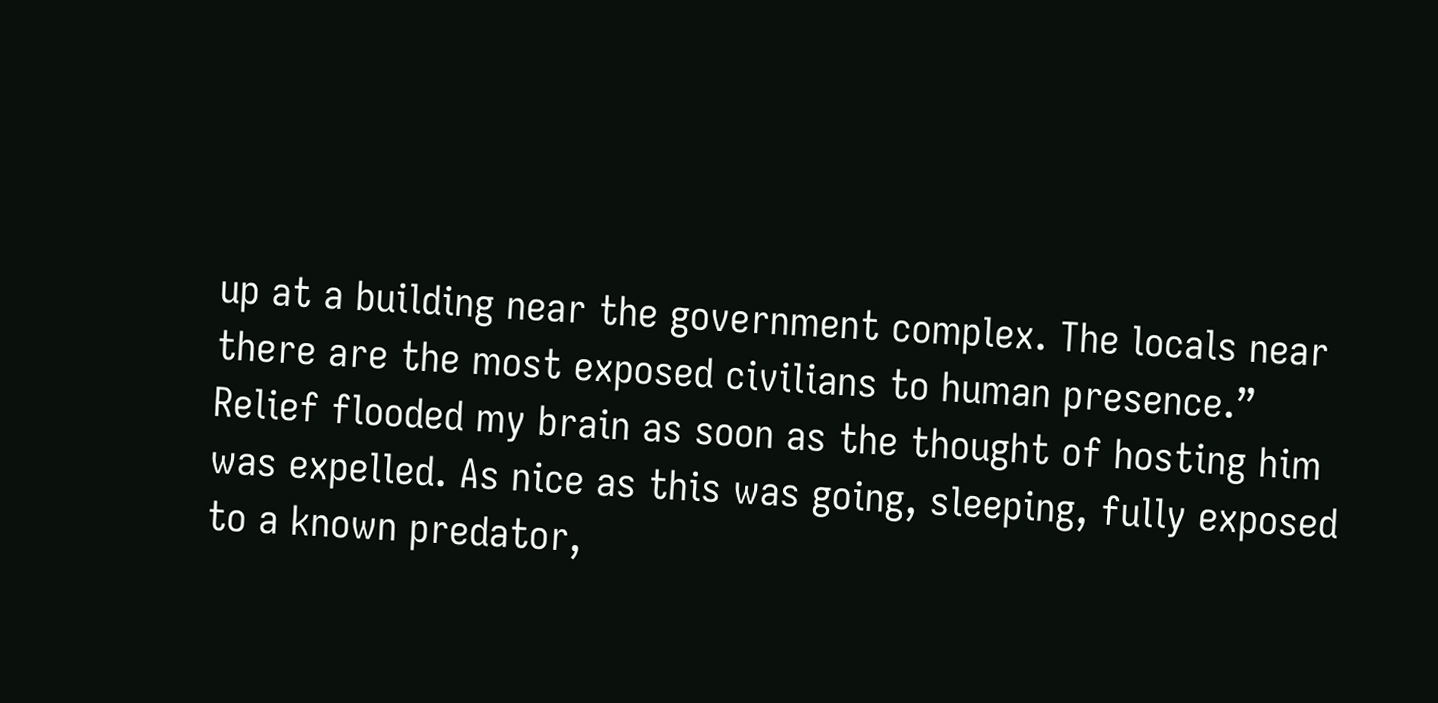up at a building near the government complex. The locals near there are the most exposed civilians to human presence.”
Relief flooded my brain as soon as the thought of hosting him was expelled. As nice as this was going, sleeping, fully exposed to a known predator,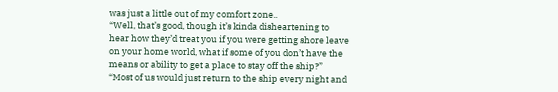was just a little out of my comfort zone..
“Well, that’s good, though it’s kinda disheartening to hear how they’d treat you if you were getting shore leave on your home world, what if some of you don’t have the means or ability to get a place to stay off the ship?”
“Most of us would just return to the ship every night and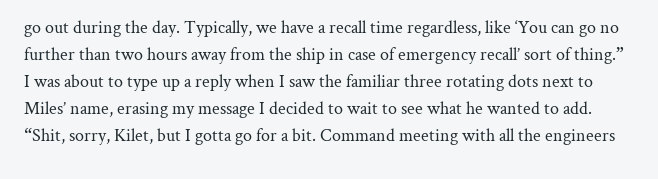go out during the day. Typically, we have a recall time regardless, like ‘You can go no further than two hours away from the ship in case of emergency recall’ sort of thing.”
I was about to type up a reply when I saw the familiar three rotating dots next to Miles’ name, erasing my message I decided to wait to see what he wanted to add.
“Shit, sorry, Kilet, but I gotta go for a bit. Command meeting with all the engineers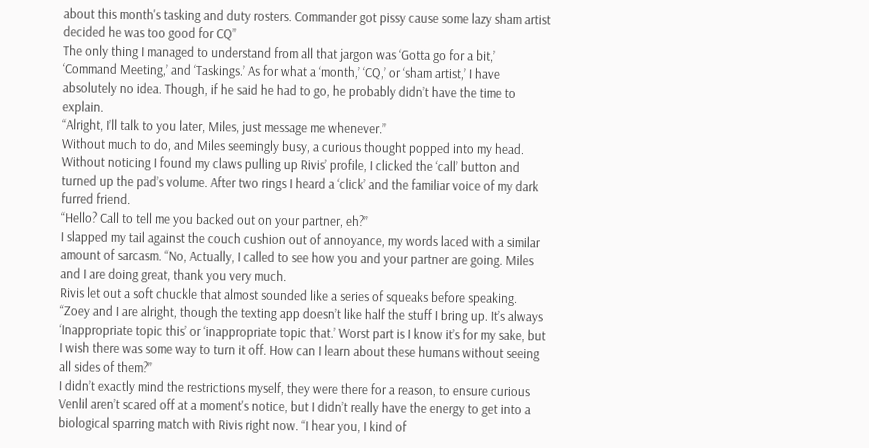about this month's tasking and duty rosters. Commander got pissy cause some lazy sham artist decided he was too good for CQ”
The only thing I managed to understand from all that jargon was ‘Gotta go for a bit,’ ‘Command Meeting,’ and ‘Taskings.’ As for what a ‘month,’ ‘CQ,’ or ‘sham artist,’ I have absolutely no idea. Though, if he said he had to go, he probably didn’t have the time to explain.
“Alright, I’ll talk to you later, Miles, just message me whenever.”
Without much to do, and Miles seemingly busy, a curious thought popped into my head. Without noticing I found my claws pulling up Rivis’ profile, I clicked the ‘call’ button and turned up the pad’s volume. After two rings I heard a ‘click’ and the familiar voice of my dark furred friend.
“Hello? Call to tell me you backed out on your partner, eh?”
I slapped my tail against the couch cushion out of annoyance, my words laced with a similar amount of sarcasm. “No, Actually, I called to see how you and your partner are going. Miles and I are doing great, thank you very much.
Rivis let out a soft chuckle that almost sounded like a series of squeaks before speaking. “Zoey and I are alright, though the texting app doesn’t like half the stuff I bring up. It’s always ‘Inappropriate topic this’ or ‘inappropriate topic that.’ Worst part is I know it’s for my sake, but I wish there was some way to turn it off. How can I learn about these humans without seeing all sides of them?”
I didn’t exactly mind the restrictions myself, they were there for a reason, to ensure curious Venlil aren’t scared off at a moment's notice, but I didn’t really have the energy to get into a biological sparring match with Rivis right now. “I hear you, I kind of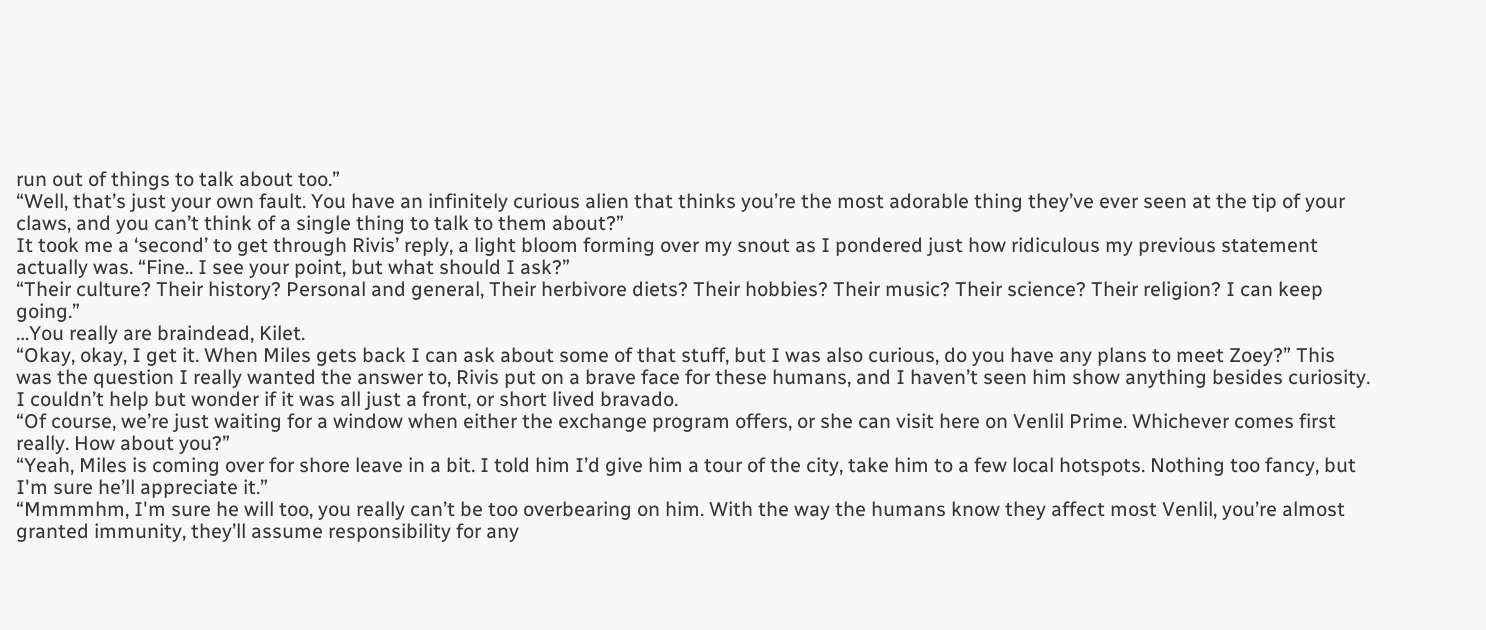run out of things to talk about too.”
“Well, that’s just your own fault. You have an infinitely curious alien that thinks you’re the most adorable thing they’ve ever seen at the tip of your claws, and you can’t think of a single thing to talk to them about?”
It took me a ‘second’ to get through Rivis’ reply, a light bloom forming over my snout as I pondered just how ridiculous my previous statement actually was. “Fine.. I see your point, but what should I ask?”
“Their culture? Their history? Personal and general, Their herbivore diets? Their hobbies? Their music? Their science? Their religion? I can keep going.”
…You really are braindead, Kilet.
“Okay, okay, I get it. When Miles gets back I can ask about some of that stuff, but I was also curious, do you have any plans to meet Zoey?” This was the question I really wanted the answer to, Rivis put on a brave face for these humans, and I haven’t seen him show anything besides curiosity. I couldn’t help but wonder if it was all just a front, or short lived bravado.
“Of course, we’re just waiting for a window when either the exchange program offers, or she can visit here on Venlil Prime. Whichever comes first really. How about you?”
“Yeah, Miles is coming over for shore leave in a bit. I told him I’d give him a tour of the city, take him to a few local hotspots. Nothing too fancy, but I'm sure he’ll appreciate it.”
“Mmmmhm, I'm sure he will too, you really can’t be too overbearing on him. With the way the humans know they affect most Venlil, you’re almost granted immunity, they’ll assume responsibility for any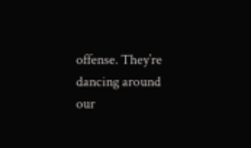offense. They’re dancing around our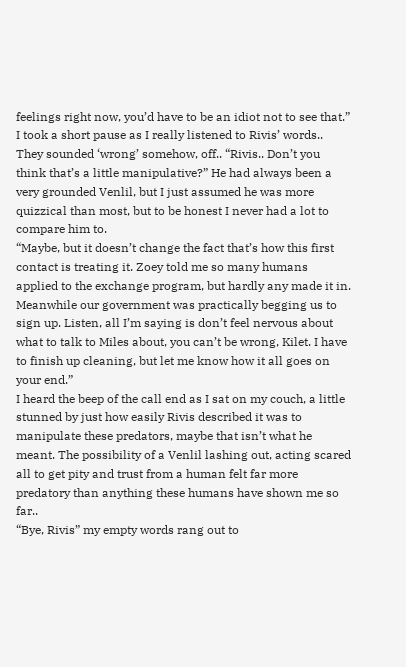feelings right now, you’d have to be an idiot not to see that.”
I took a short pause as I really listened to Rivis’ words.. They sounded ‘wrong’ somehow, off.. “Rivis.. Don’t you think that’s a little manipulative?” He had always been a very grounded Venlil, but I just assumed he was more quizzical than most, but to be honest I never had a lot to compare him to.
“Maybe, but it doesn’t change the fact that’s how this first contact is treating it. Zoey told me so many humans applied to the exchange program, but hardly any made it in. Meanwhile our government was practically begging us to sign up. Listen, all I’m saying is don’t feel nervous about what to talk to Miles about, you can’t be wrong, Kilet. I have to finish up cleaning, but let me know how it all goes on your end.”
I heard the beep of the call end as I sat on my couch, a little stunned by just how easily Rivis described it was to manipulate these predators, maybe that isn’t what he meant. The possibility of a Venlil lashing out, acting scared all to get pity and trust from a human felt far more predatory than anything these humans have shown me so far..
“Bye, Rivis” my empty words rang out to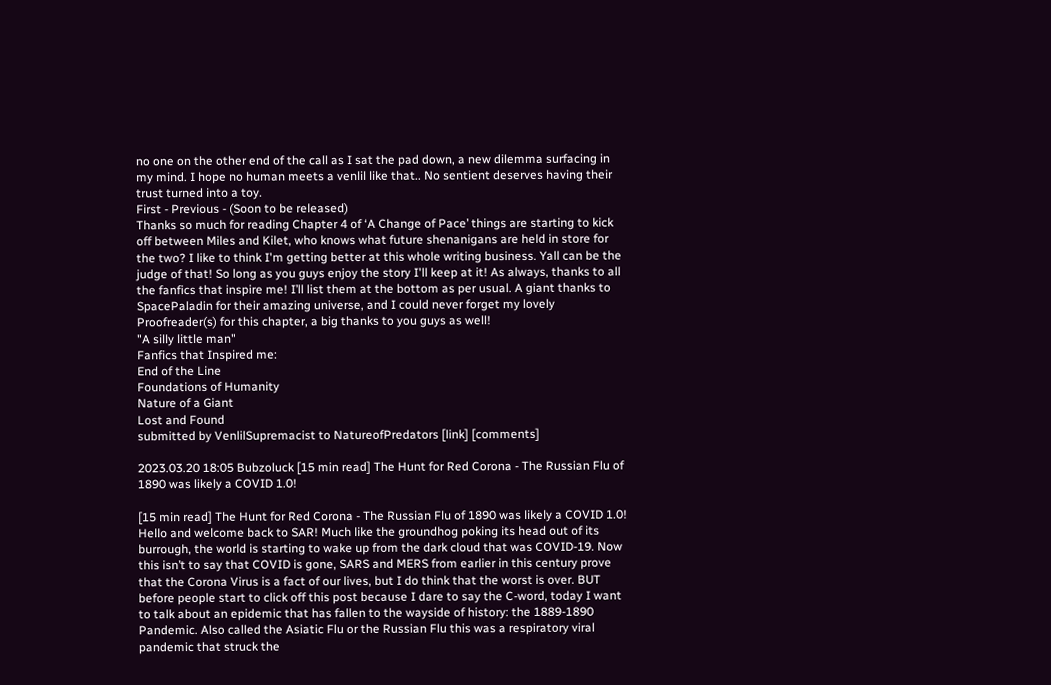no one on the other end of the call as I sat the pad down, a new dilemma surfacing in my mind. I hope no human meets a venlil like that.. No sentient deserves having their trust turned into a toy.
First - Previous - (Soon to be released)
Thanks so much for reading Chapter 4 of ‘A Change of Pace’ things are starting to kick off between Miles and Kilet, who knows what future shenanigans are held in store for the two? I like to think I'm getting better at this whole writing business. Yall can be the judge of that! So long as you guys enjoy the story I'll keep at it! As always, thanks to all the fanfics that inspire me! I’ll list them at the bottom as per usual. A giant thanks to SpacePaladin for their amazing universe, and I could never forget my lovely Proofreader(s) for this chapter, a big thanks to you guys as well!
"A silly little man"
Fanfics that Inspired me:
End of the Line
Foundations of Humanity
Nature of a Giant
Lost and Found
submitted by VenlilSupremacist to NatureofPredators [link] [comments]

2023.03.20 18:05 Bubzoluck [15 min read] The Hunt for Red Corona - The Russian Flu of 1890 was likely a COVID 1.0!

[15 min read] The Hunt for Red Corona - The Russian Flu of 1890 was likely a COVID 1.0!
Hello and welcome back to SAR! Much like the groundhog poking its head out of its burrough, the world is starting to wake up from the dark cloud that was COVID-19. Now this isn’t to say that COVID is gone, SARS and MERS from earlier in this century prove that the Corona Virus is a fact of our lives, but I do think that the worst is over. BUT before people start to click off this post because I dare to say the C-word, today I want to talk about an epidemic that has fallen to the wayside of history: the 1889-1890 Pandemic. Also called the Asiatic Flu or the Russian Flu this was a respiratory viral pandemic that struck the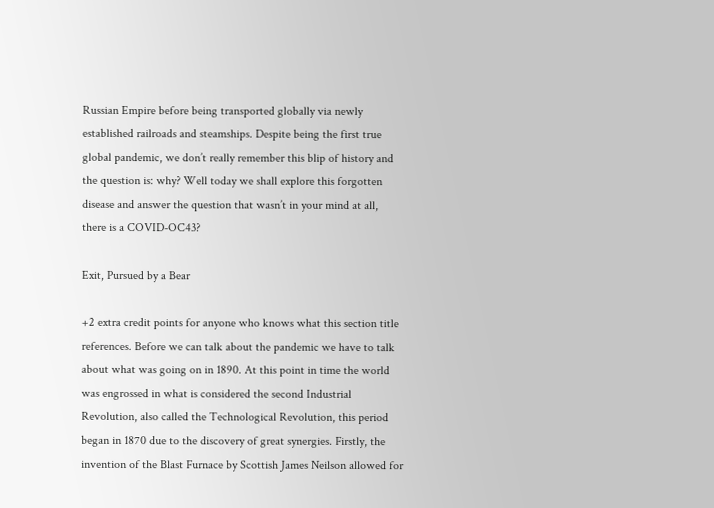Russian Empire before being transported globally via newly established railroads and steamships. Despite being the first true global pandemic, we don’t really remember this blip of history and the question is: why? Well today we shall explore this forgotten disease and answer the question that wasn’t in your mind at all, there is a COVID-OC43?

Exit, Pursued by a Bear

+2 extra credit points for anyone who knows what this section title references. Before we can talk about the pandemic we have to talk about what was going on in 1890. At this point in time the world was engrossed in what is considered the second Industrial Revolution, also called the Technological Revolution, this period began in 1870 due to the discovery of great synergies. Firstly, the invention of the Blast Furnace by Scottish James Neilson allowed for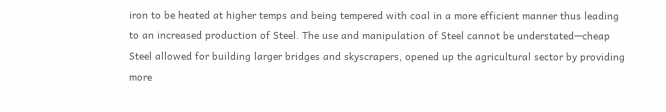iron to be heated at higher temps and being tempered with coal in a more efficient manner thus leading to an increased production of Steel. The use and manipulation of Steel cannot be understated—cheap Steel allowed for building larger bridges and skyscrapers, opened up the agricultural sector by providing more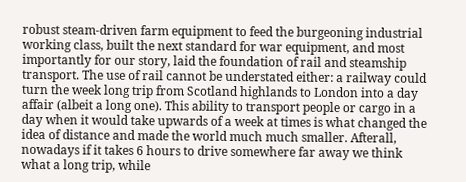robust steam-driven farm equipment to feed the burgeoning industrial working class, built the next standard for war equipment, and most importantly for our story, laid the foundation of rail and steamship transport. The use of rail cannot be understated either: a railway could turn the week long trip from Scotland highlands to London into a day affair (albeit a long one). This ability to transport people or cargo in a day when it would take upwards of a week at times is what changed the idea of distance and made the world much much smaller. Afterall, nowadays if it takes 6 hours to drive somewhere far away we think what a long trip, while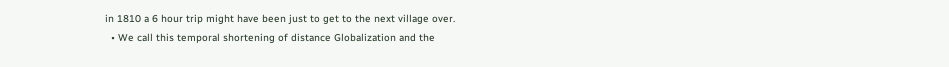in 1810 a 6 hour trip might have been just to get to the next village over.
  • We call this temporal shortening of distance Globalization and the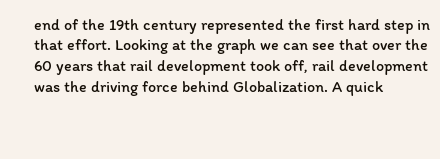end of the 19th century represented the first hard step in that effort. Looking at the graph we can see that over the 60 years that rail development took off, rail development was the driving force behind Globalization. A quick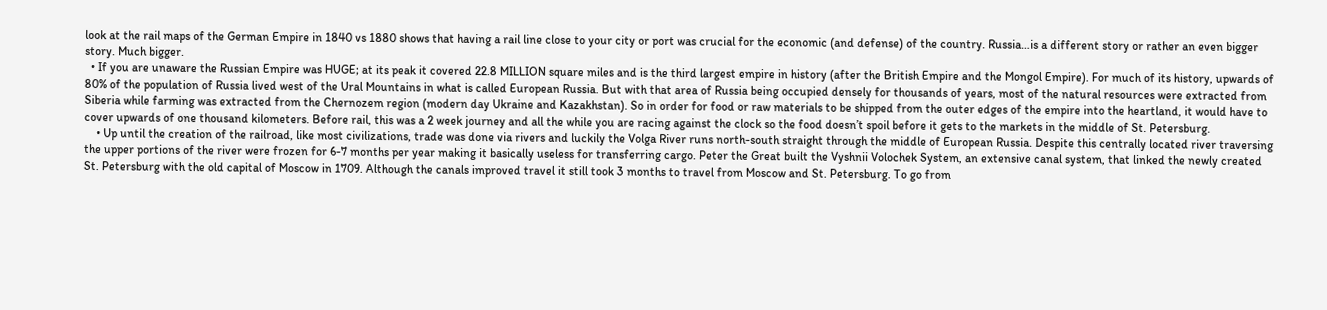look at the rail maps of the German Empire in 1840 vs 1880 shows that having a rail line close to your city or port was crucial for the economic (and defense) of the country. Russia…is a different story or rather an even bigger story. Much bigger.
  • If you are unaware the Russian Empire was HUGE; at its peak it covered 22.8 MILLION square miles and is the third largest empire in history (after the British Empire and the Mongol Empire). For much of its history, upwards of 80% of the population of Russia lived west of the Ural Mountains in what is called European Russia. But with that area of Russia being occupied densely for thousands of years, most of the natural resources were extracted from Siberia while farming was extracted from the Chernozem region (modern day Ukraine and Kazakhstan). So in order for food or raw materials to be shipped from the outer edges of the empire into the heartland, it would have to cover upwards of one thousand kilometers. Before rail, this was a 2 week journey and all the while you are racing against the clock so the food doesn’t spoil before it gets to the markets in the middle of St. Petersburg.
    • Up until the creation of the railroad, like most civilizations, trade was done via rivers and luckily the Volga River runs north-south straight through the middle of European Russia. Despite this centrally located river traversing the upper portions of the river were frozen for 6-7 months per year making it basically useless for transferring cargo. Peter the Great built the Vyshnii Volochek System, an extensive canal system, that linked the newly created St. Petersburg with the old capital of Moscow in 1709. Although the canals improved travel it still took 3 months to travel from Moscow and St. Petersburg. To go from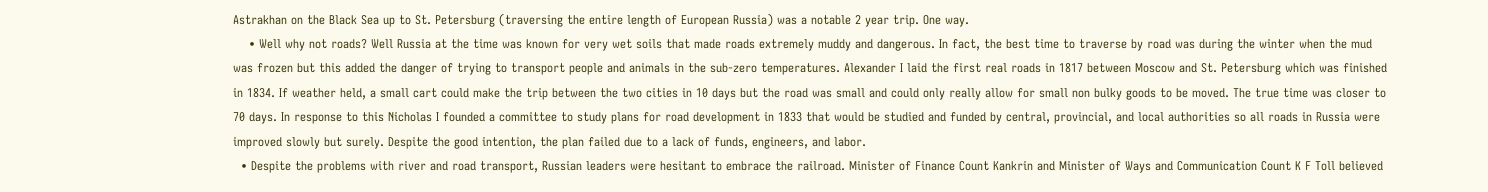Astrakhan on the Black Sea up to St. Petersburg (traversing the entire length of European Russia) was a notable 2 year trip. One way.
    • Well why not roads? Well Russia at the time was known for very wet soils that made roads extremely muddy and dangerous. In fact, the best time to traverse by road was during the winter when the mud was frozen but this added the danger of trying to transport people and animals in the sub-zero temperatures. Alexander I laid the first real roads in 1817 between Moscow and St. Petersburg which was finished in 1834. If weather held, a small cart could make the trip between the two cities in 10 days but the road was small and could only really allow for small non bulky goods to be moved. The true time was closer to 70 days. In response to this Nicholas I founded a committee to study plans for road development in 1833 that would be studied and funded by central, provincial, and local authorities so all roads in Russia were improved slowly but surely. Despite the good intention, the plan failed due to a lack of funds, engineers, and labor.
  • Despite the problems with river and road transport, Russian leaders were hesitant to embrace the railroad. Minister of Finance Count Kankrin and Minister of Ways and Communication Count K F Toll believed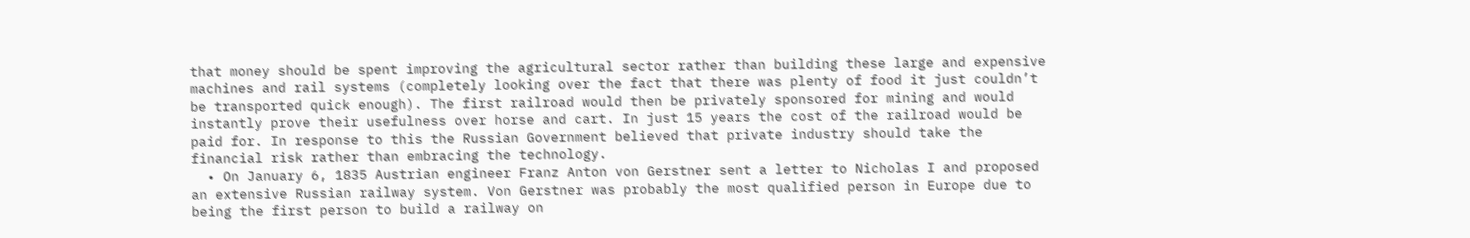that money should be spent improving the agricultural sector rather than building these large and expensive machines and rail systems (completely looking over the fact that there was plenty of food it just couldn’t be transported quick enough). The first railroad would then be privately sponsored for mining and would instantly prove their usefulness over horse and cart. In just 15 years the cost of the railroad would be paid for. In response to this the Russian Government believed that private industry should take the financial risk rather than embracing the technology.
  • On January 6, 1835 Austrian engineer Franz Anton von Gerstner sent a letter to Nicholas I and proposed an extensive Russian railway system. Von Gerstner was probably the most qualified person in Europe due to being the first person to build a railway on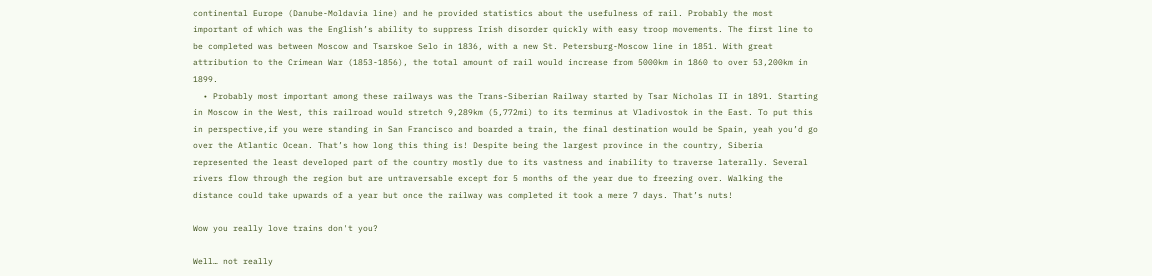continental Europe (Danube-Moldavia line) and he provided statistics about the usefulness of rail. Probably the most important of which was the English’s ability to suppress Irish disorder quickly with easy troop movements. The first line to be completed was between Moscow and Tsarskoe Selo in 1836, with a new St. Petersburg-Moscow line in 1851. With great attribution to the Crimean War (1853-1856), the total amount of rail would increase from 5000km in 1860 to over 53,200km in 1899.
  • Probably most important among these railways was the Trans-Siberian Railway started by Tsar Nicholas II in 1891. Starting in Moscow in the West, this railroad would stretch 9,289km (5,772mi) to its terminus at Vladivostok in the East. To put this in perspective,if you were standing in San Francisco and boarded a train, the final destination would be Spain, yeah you’d go over the Atlantic Ocean. That’s how long this thing is! Despite being the largest province in the country, Siberia represented the least developed part of the country mostly due to its vastness and inability to traverse laterally. Several rivers flow through the region but are untraversable except for 5 months of the year due to freezing over. Walking the distance could take upwards of a year but once the railway was completed it took a mere 7 days. That’s nuts!

Wow you really love trains don't you?

Well… not really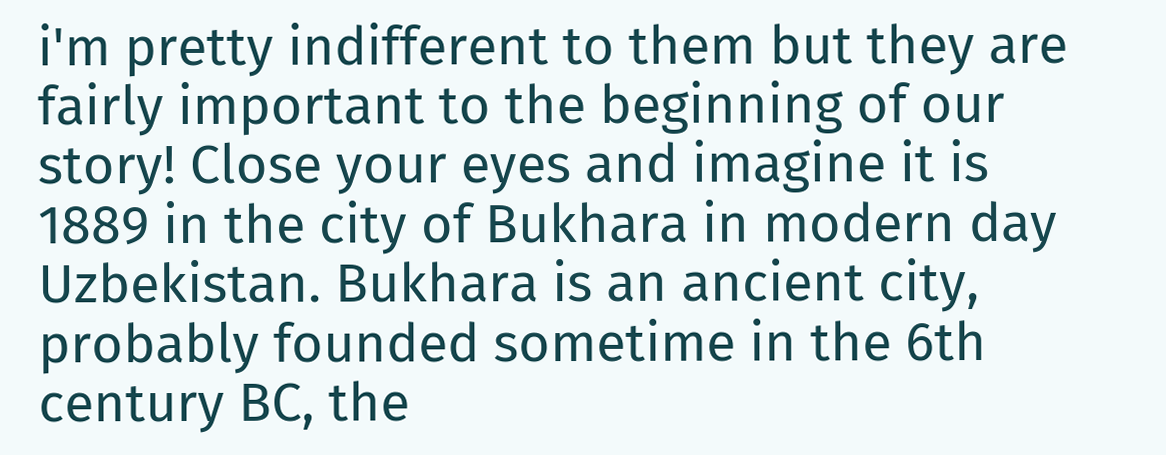i'm pretty indifferent to them but they are fairly important to the beginning of our story! Close your eyes and imagine it is 1889 in the city of Bukhara in modern day Uzbekistan. Bukhara is an ancient city, probably founded sometime in the 6th century BC, the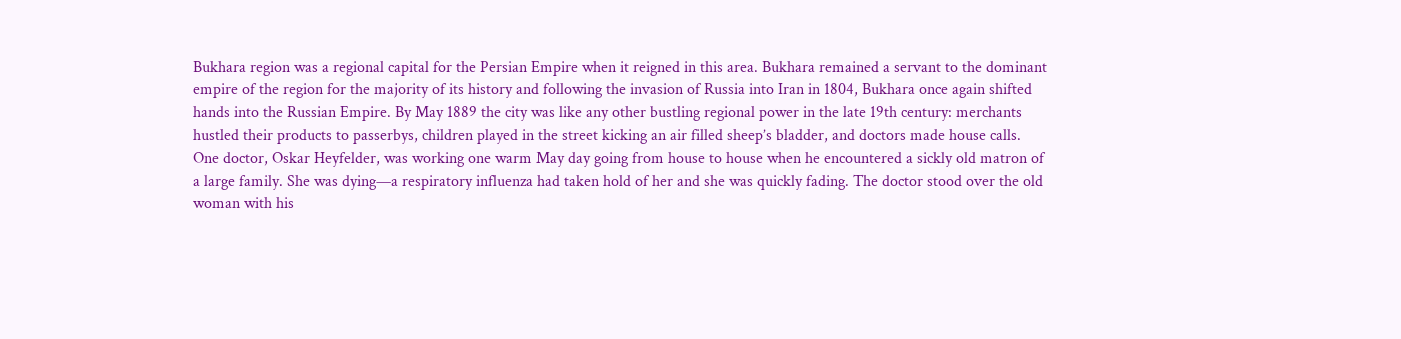Bukhara region was a regional capital for the Persian Empire when it reigned in this area. Bukhara remained a servant to the dominant empire of the region for the majority of its history and following the invasion of Russia into Iran in 1804, Bukhara once again shifted hands into the Russian Empire. By May 1889 the city was like any other bustling regional power in the late 19th century: merchants hustled their products to passerbys, children played in the street kicking an air filled sheep’s bladder, and doctors made house calls. One doctor, Oskar Heyfelder, was working one warm May day going from house to house when he encountered a sickly old matron of a large family. She was dying—a respiratory influenza had taken hold of her and she was quickly fading. The doctor stood over the old woman with his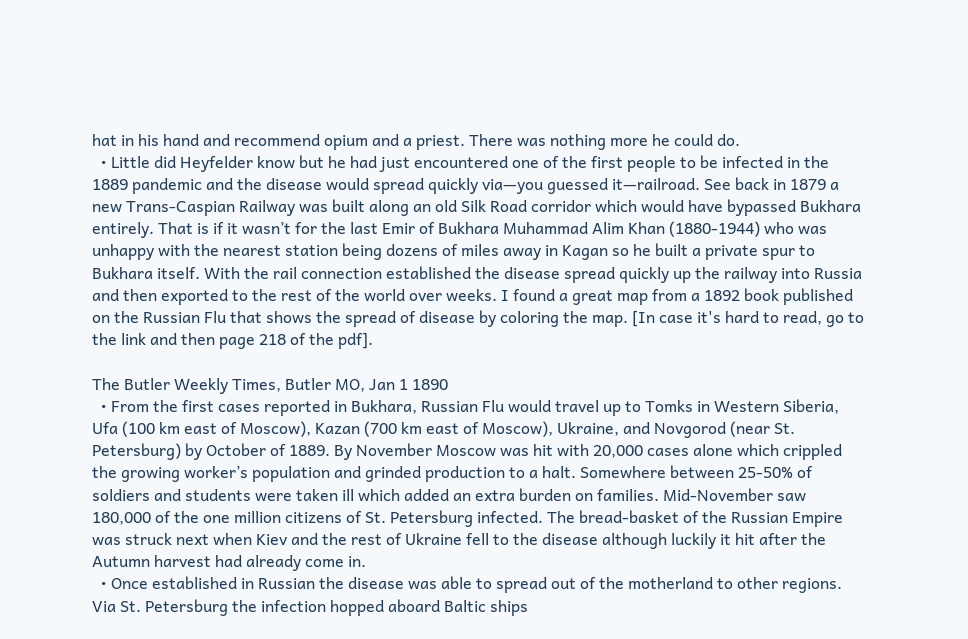hat in his hand and recommend opium and a priest. There was nothing more he could do.
  • Little did Heyfelder know but he had just encountered one of the first people to be infected in the 1889 pandemic and the disease would spread quickly via—you guessed it—railroad. See back in 1879 a new Trans-Caspian Railway was built along an old Silk Road corridor which would have bypassed Bukhara entirely. That is if it wasn’t for the last Emir of Bukhara Muhammad Alim Khan (1880-1944) who was unhappy with the nearest station being dozens of miles away in Kagan so he built a private spur to Bukhara itself. With the rail connection established the disease spread quickly up the railway into Russia and then exported to the rest of the world over weeks. I found a great map from a 1892 book published on the Russian Flu that shows the spread of disease by coloring the map. [In case it's hard to read, go to the link and then page 218 of the pdf].

The Butler Weekly Times, Butler MO, Jan 1 1890
  • From the first cases reported in Bukhara, Russian Flu would travel up to Tomks in Western Siberia, Ufa (100 km east of Moscow), Kazan (700 km east of Moscow), Ukraine, and Novgorod (near St. Petersburg) by October of 1889. By November Moscow was hit with 20,000 cases alone which crippled the growing worker’s population and grinded production to a halt. Somewhere between 25-50% of soldiers and students were taken ill which added an extra burden on families. Mid-November saw 180,000 of the one million citizens of St. Petersburg infected. The bread-basket of the Russian Empire was struck next when Kiev and the rest of Ukraine fell to the disease although luckily it hit after the Autumn harvest had already come in.
  • Once established in Russian the disease was able to spread out of the motherland to other regions. Via St. Petersburg the infection hopped aboard Baltic ships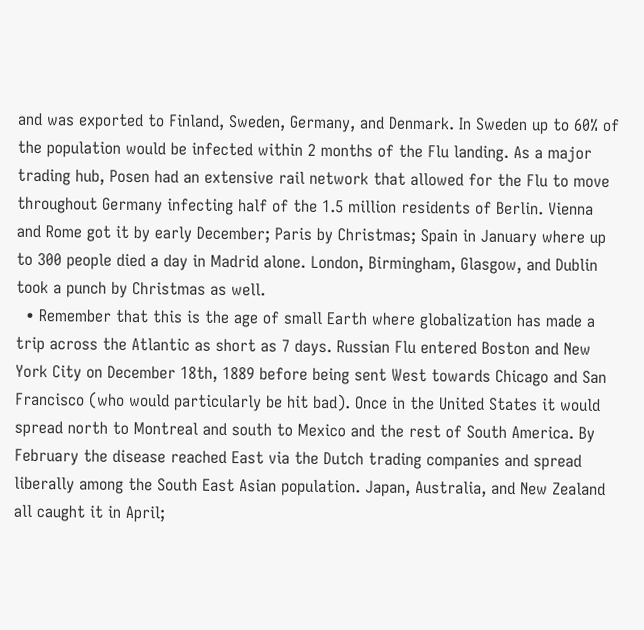and was exported to Finland, Sweden, Germany, and Denmark. In Sweden up to 60% of the population would be infected within 2 months of the Flu landing. As a major trading hub, Posen had an extensive rail network that allowed for the Flu to move throughout Germany infecting half of the 1.5 million residents of Berlin. Vienna and Rome got it by early December; Paris by Christmas; Spain in January where up to 300 people died a day in Madrid alone. London, Birmingham, Glasgow, and Dublin took a punch by Christmas as well.
  • Remember that this is the age of small Earth where globalization has made a trip across the Atlantic as short as 7 days. Russian Flu entered Boston and New York City on December 18th, 1889 before being sent West towards Chicago and San Francisco (who would particularly be hit bad). Once in the United States it would spread north to Montreal and south to Mexico and the rest of South America. By February the disease reached East via the Dutch trading companies and spread liberally among the South East Asian population. Japan, Australia, and New Zealand all caught it in April;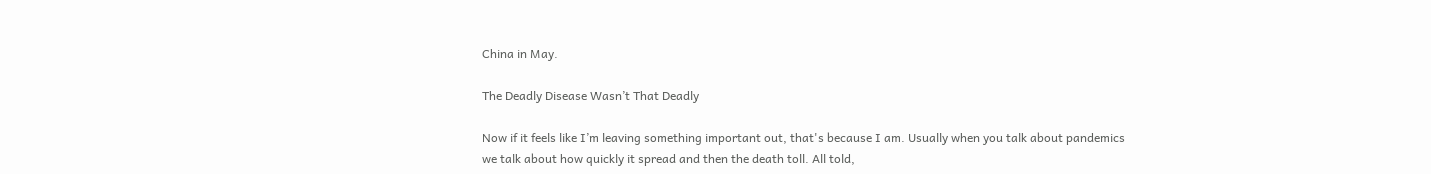China in May.

The Deadly Disease Wasn’t That Deadly

Now if it feels like I’m leaving something important out, that's because I am. Usually when you talk about pandemics we talk about how quickly it spread and then the death toll. All told,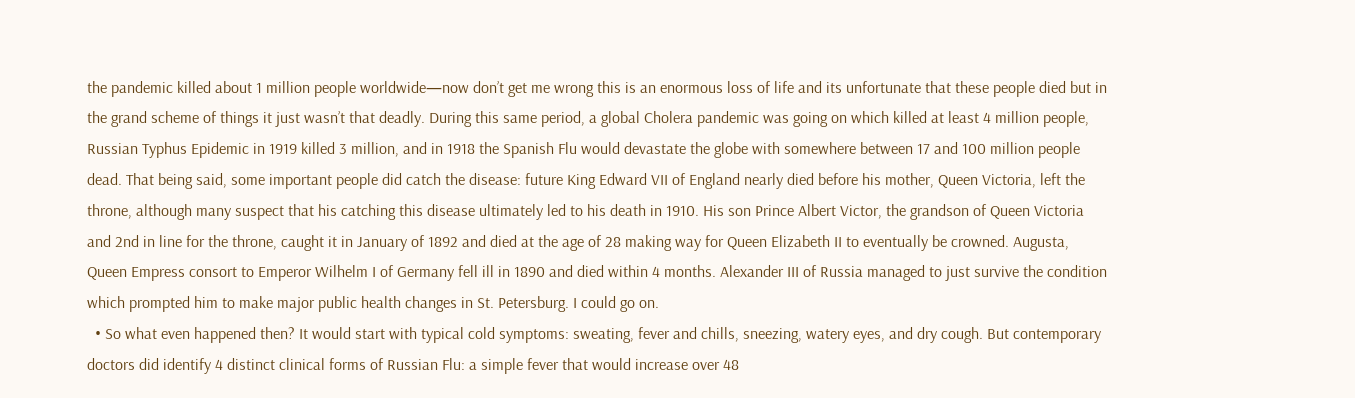the pandemic killed about 1 million people worldwide—now don’t get me wrong this is an enormous loss of life and its unfortunate that these people died but in the grand scheme of things it just wasn’t that deadly. During this same period, a global Cholera pandemic was going on which killed at least 4 million people, Russian Typhus Epidemic in 1919 killed 3 million, and in 1918 the Spanish Flu would devastate the globe with somewhere between 17 and 100 million people dead. That being said, some important people did catch the disease: future King Edward VII of England nearly died before his mother, Queen Victoria, left the throne, although many suspect that his catching this disease ultimately led to his death in 1910. His son Prince Albert Victor, the grandson of Queen Victoria and 2nd in line for the throne, caught it in January of 1892 and died at the age of 28 making way for Queen Elizabeth II to eventually be crowned. Augusta, Queen Empress consort to Emperor Wilhelm I of Germany fell ill in 1890 and died within 4 months. Alexander III of Russia managed to just survive the condition which prompted him to make major public health changes in St. Petersburg. I could go on.
  • So what even happened then? It would start with typical cold symptoms: sweating, fever and chills, sneezing, watery eyes, and dry cough. But contemporary doctors did identify 4 distinct clinical forms of Russian Flu: a simple fever that would increase over 48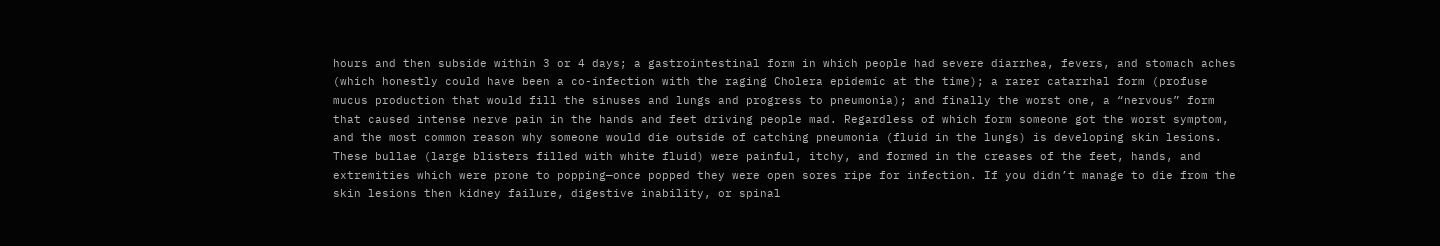hours and then subside within 3 or 4 days; a gastrointestinal form in which people had severe diarrhea, fevers, and stomach aches (which honestly could have been a co-infection with the raging Cholera epidemic at the time); a rarer catarrhal form (profuse mucus production that would fill the sinuses and lungs and progress to pneumonia); and finally the worst one, a “nervous” form that caused intense nerve pain in the hands and feet driving people mad. Regardless of which form someone got the worst symptom, and the most common reason why someone would die outside of catching pneumonia (fluid in the lungs) is developing skin lesions. These bullae (large blisters filled with white fluid) were painful, itchy, and formed in the creases of the feet, hands, and extremities which were prone to popping—once popped they were open sores ripe for infection. If you didn’t manage to die from the skin lesions then kidney failure, digestive inability, or spinal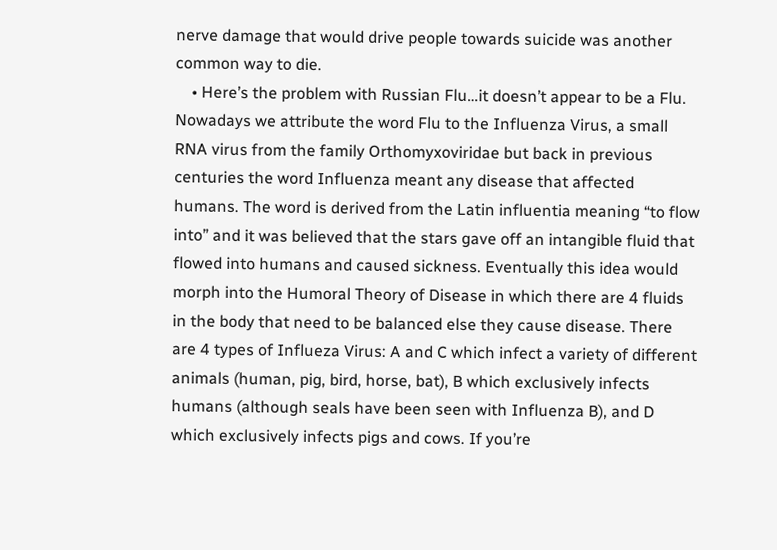nerve damage that would drive people towards suicide was another common way to die.
    • Here’s the problem with Russian Flu…it doesn’t appear to be a Flu. Nowadays we attribute the word Flu to the Influenza Virus, a small RNA virus from the family Orthomyxoviridae but back in previous centuries the word Influenza meant any disease that affected humans. The word is derived from the Latin influentia meaning “to flow into” and it was believed that the stars gave off an intangible fluid that flowed into humans and caused sickness. Eventually this idea would morph into the Humoral Theory of Disease in which there are 4 fluids in the body that need to be balanced else they cause disease. There are 4 types of Influeza Virus: A and C which infect a variety of different animals (human, pig, bird, horse, bat), B which exclusively infects humans (although seals have been seen with Influenza B), and D which exclusively infects pigs and cows. If you’re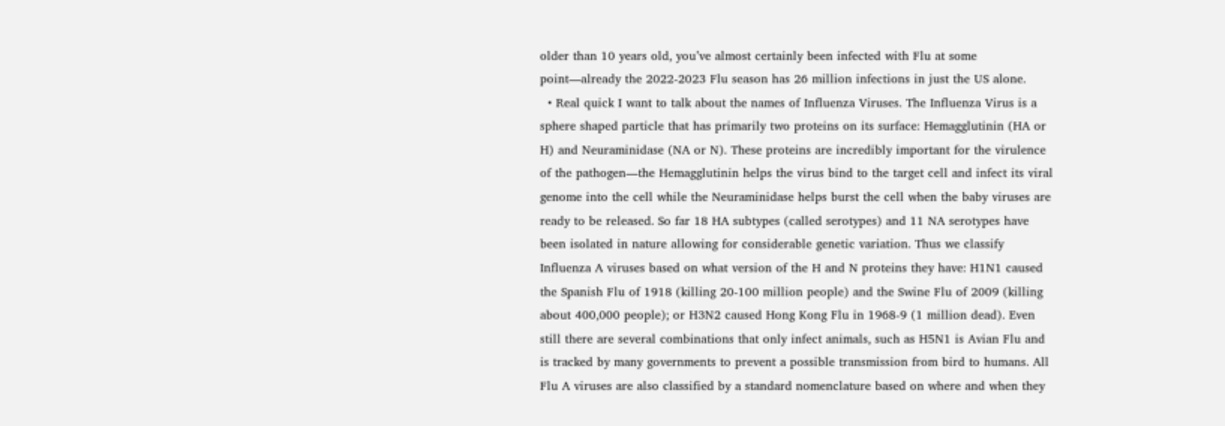older than 10 years old, you’ve almost certainly been infected with Flu at some point—already the 2022-2023 Flu season has 26 million infections in just the US alone.
  • Real quick I want to talk about the names of Influenza Viruses. The Influenza Virus is a sphere shaped particle that has primarily two proteins on its surface: Hemagglutinin (HA or H) and Neuraminidase (NA or N). These proteins are incredibly important for the virulence of the pathogen—the Hemagglutinin helps the virus bind to the target cell and infect its viral genome into the cell while the Neuraminidase helps burst the cell when the baby viruses are ready to be released. So far 18 HA subtypes (called serotypes) and 11 NA serotypes have been isolated in nature allowing for considerable genetic variation. Thus we classify Influenza A viruses based on what version of the H and N proteins they have: H1N1 caused the Spanish Flu of 1918 (killing 20-100 million people) and the Swine Flu of 2009 (killing about 400,000 people); or H3N2 caused Hong Kong Flu in 1968-9 (1 million dead). Even still there are several combinations that only infect animals, such as H5N1 is Avian Flu and is tracked by many governments to prevent a possible transmission from bird to humans. All Flu A viruses are also classified by a standard nomenclature based on where and when they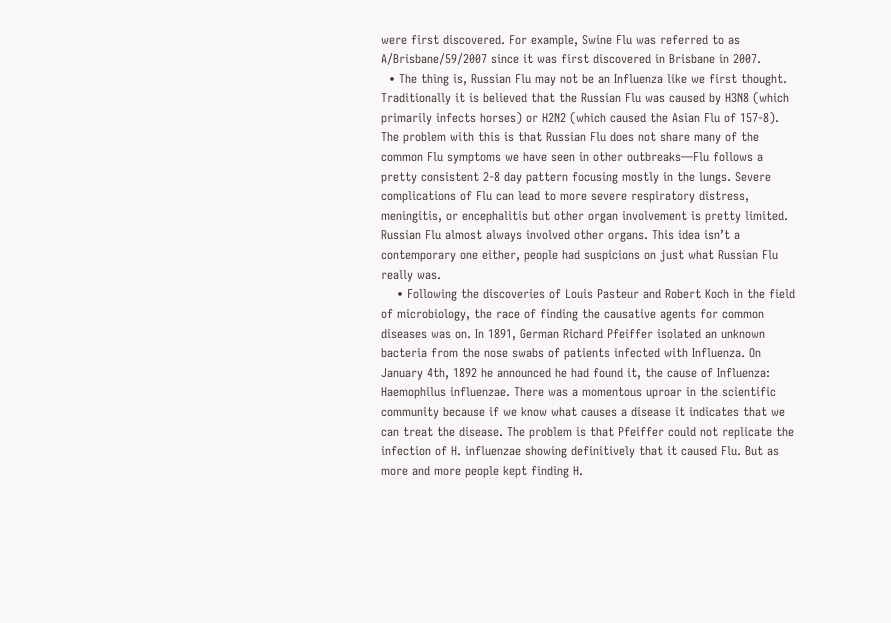were first discovered. For example, Swine Flu was referred to as A/Brisbane/59/2007 since it was first discovered in Brisbane in 2007.
  • The thing is, Russian Flu may not be an Influenza like we first thought. Traditionally it is believed that the Russian Flu was caused by H3N8 (which primarily infects horses) or H2N2 (which caused the Asian Flu of 157-8). The problem with this is that Russian Flu does not share many of the common Flu symptoms we have seen in other outbreaks—Flu follows a pretty consistent 2-8 day pattern focusing mostly in the lungs. Severe complications of Flu can lead to more severe respiratory distress, meningitis, or encephalitis but other organ involvement is pretty limited. Russian Flu almost always involved other organs. This idea isn’t a contemporary one either, people had suspicions on just what Russian Flu really was.
    • Following the discoveries of Louis Pasteur and Robert Koch in the field of microbiology, the race of finding the causative agents for common diseases was on. In 1891, German Richard Pfeiffer isolated an unknown bacteria from the nose swabs of patients infected with Influenza. On January 4th, 1892 he announced he had found it, the cause of Influenza: Haemophilus influenzae. There was a momentous uproar in the scientific community because if we know what causes a disease it indicates that we can treat the disease. The problem is that Pfeiffer could not replicate the infection of H. influenzae showing definitively that it caused Flu. But as more and more people kept finding H.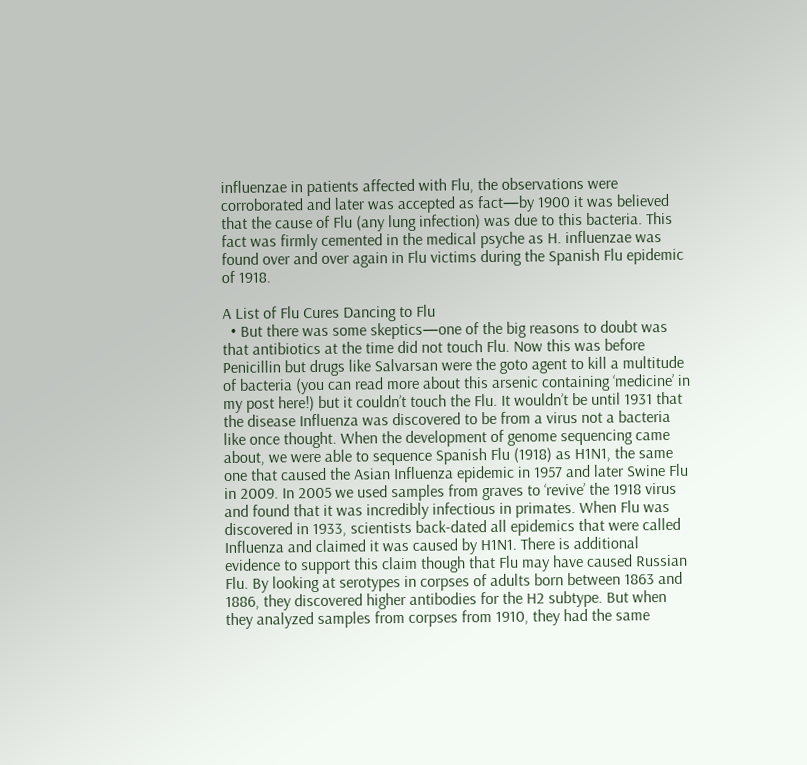influenzae in patients affected with Flu, the observations were corroborated and later was accepted as fact—by 1900 it was believed that the cause of Flu (any lung infection) was due to this bacteria. This fact was firmly cemented in the medical psyche as H. influenzae was found over and over again in Flu victims during the Spanish Flu epidemic of 1918.

A List of Flu Cures Dancing to Flu
  • But there was some skeptics—one of the big reasons to doubt was that antibiotics at the time did not touch Flu. Now this was before Penicillin but drugs like Salvarsan were the goto agent to kill a multitude of bacteria (you can read more about this arsenic containing ‘medicine’ in my post here!) but it couldn’t touch the Flu. It wouldn’t be until 1931 that the disease Influenza was discovered to be from a virus not a bacteria like once thought. When the development of genome sequencing came about, we were able to sequence Spanish Flu (1918) as H1N1, the same one that caused the Asian Influenza epidemic in 1957 and later Swine Flu in 2009. In 2005 we used samples from graves to ‘revive’ the 1918 virus and found that it was incredibly infectious in primates. When Flu was discovered in 1933, scientists back-dated all epidemics that were called Influenza and claimed it was caused by H1N1. There is additional evidence to support this claim though that Flu may have caused Russian Flu. By looking at serotypes in corpses of adults born between 1863 and 1886, they discovered higher antibodies for the H2 subtype. But when they analyzed samples from corpses from 1910, they had the same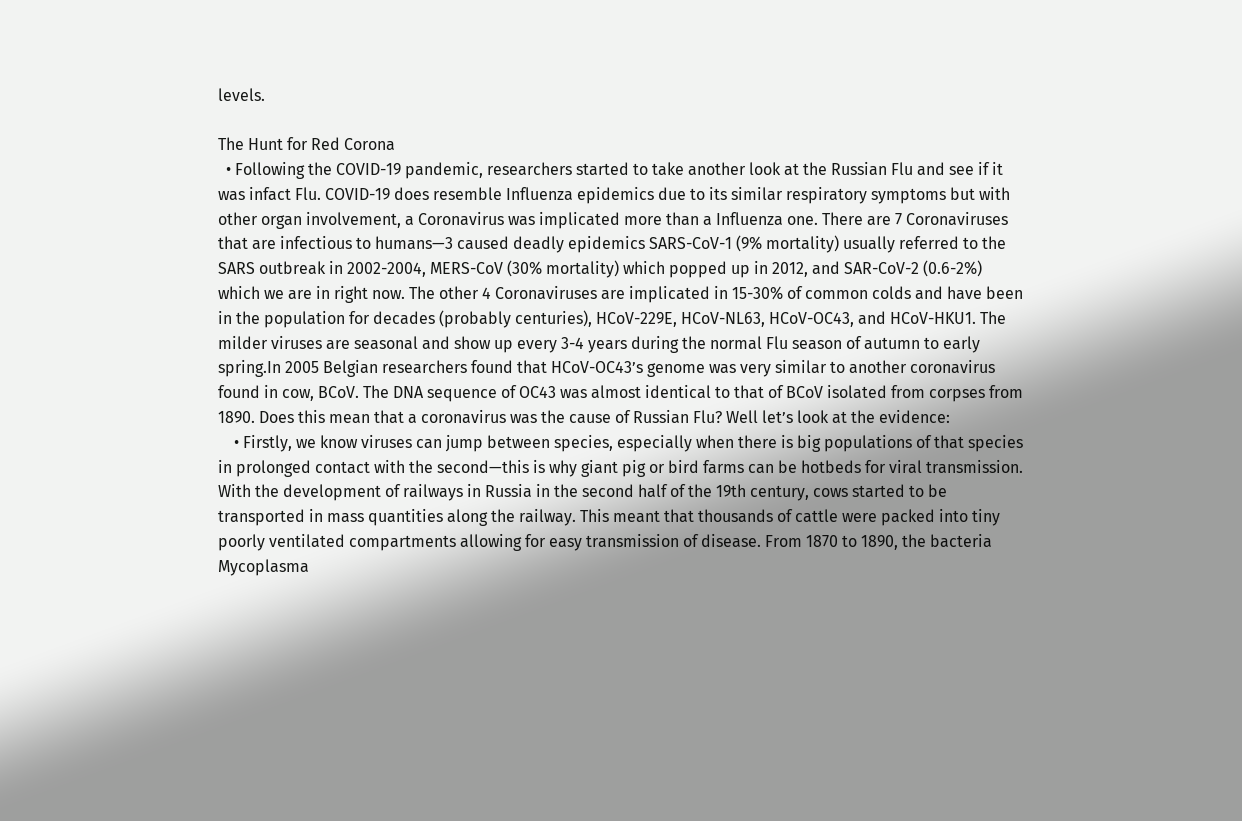levels.

The Hunt for Red Corona
  • Following the COVID-19 pandemic, researchers started to take another look at the Russian Flu and see if it was infact Flu. COVID-19 does resemble Influenza epidemics due to its similar respiratory symptoms but with other organ involvement, a Coronavirus was implicated more than a Influenza one. There are 7 Coronaviruses that are infectious to humans—3 caused deadly epidemics SARS-CoV-1 (9% mortality) usually referred to the SARS outbreak in 2002-2004, MERS-CoV (30% mortality) which popped up in 2012, and SAR-CoV-2 (0.6-2%) which we are in right now. The other 4 Coronaviruses are implicated in 15-30% of common colds and have been in the population for decades (probably centuries), HCoV-229E, HCoV-NL63, HCoV-OC43, and HCoV-HKU1. The milder viruses are seasonal and show up every 3-4 years during the normal Flu season of autumn to early spring.In 2005 Belgian researchers found that HCoV-OC43’s genome was very similar to another coronavirus found in cow, BCoV. The DNA sequence of OC43 was almost identical to that of BCoV isolated from corpses from 1890. Does this mean that a coronavirus was the cause of Russian Flu? Well let’s look at the evidence:
    • Firstly, we know viruses can jump between species, especially when there is big populations of that species in prolonged contact with the second—this is why giant pig or bird farms can be hotbeds for viral transmission. With the development of railways in Russia in the second half of the 19th century, cows started to be transported in mass quantities along the railway. This meant that thousands of cattle were packed into tiny poorly ventilated compartments allowing for easy transmission of disease. From 1870 to 1890, the bacteria Mycoplasma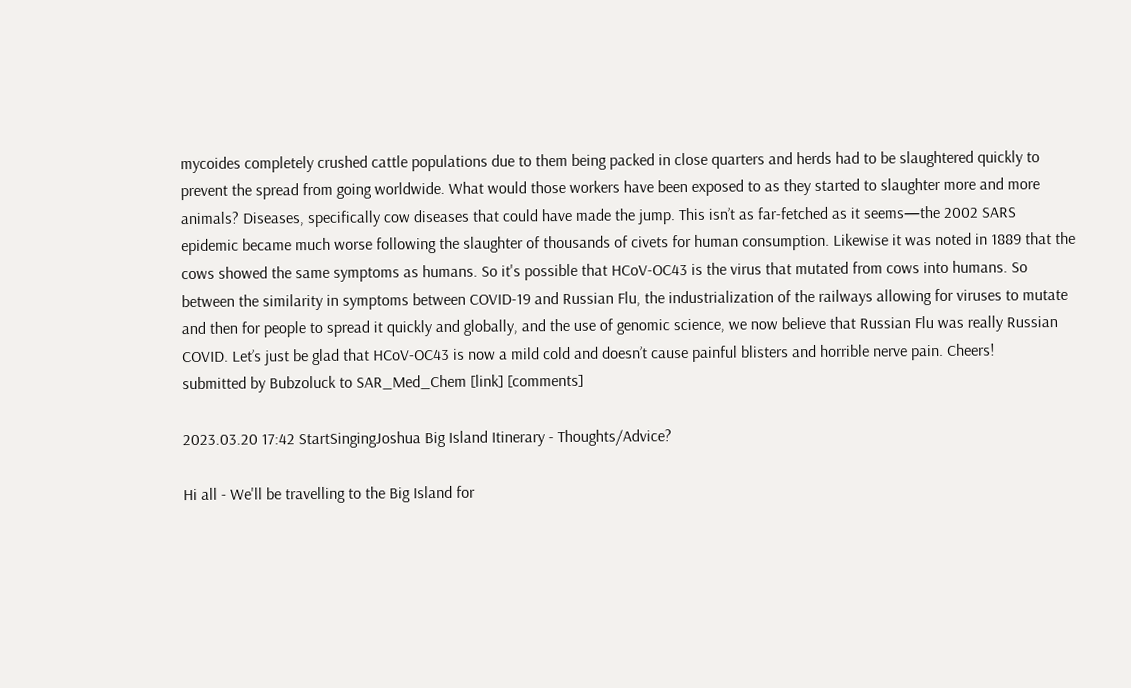mycoides completely crushed cattle populations due to them being packed in close quarters and herds had to be slaughtered quickly to prevent the spread from going worldwide. What would those workers have been exposed to as they started to slaughter more and more animals? Diseases, specifically cow diseases that could have made the jump. This isn’t as far-fetched as it seems—the 2002 SARS epidemic became much worse following the slaughter of thousands of civets for human consumption. Likewise it was noted in 1889 that the cows showed the same symptoms as humans. So it's possible that HCoV-OC43 is the virus that mutated from cows into humans. So between the similarity in symptoms between COVID-19 and Russian Flu, the industrialization of the railways allowing for viruses to mutate and then for people to spread it quickly and globally, and the use of genomic science, we now believe that Russian Flu was really Russian COVID. Let’s just be glad that HCoV-OC43 is now a mild cold and doesn’t cause painful blisters and horrible nerve pain. Cheers!
submitted by Bubzoluck to SAR_Med_Chem [link] [comments]

2023.03.20 17:42 StartSingingJoshua Big Island Itinerary - Thoughts/Advice?

Hi all - We'll be travelling to the Big Island for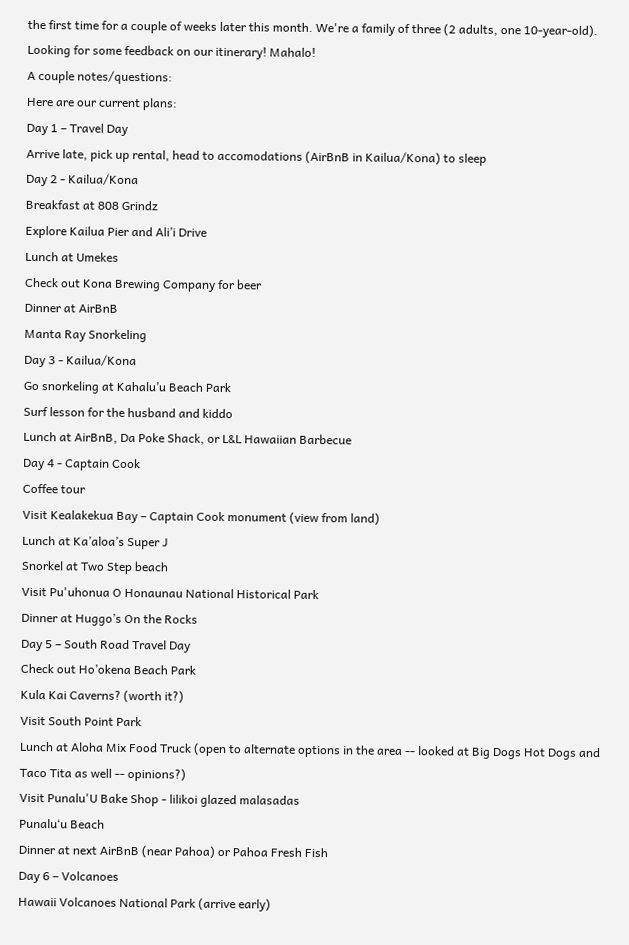the first time for a couple of weeks later this month. We're a family of three (2 adults, one 10-year-old). Looking for some feedback on our itinerary! Mahalo!
A couple notes/questions:
Here are our current plans:
Day 1 – Travel Day
Arrive late, pick up rental, head to accomodations (AirBnB in Kailua/Kona) to sleep
Day 2 - Kailua/Kona
Breakfast at 808 Grindz
Explore Kailua Pier and Ali’i Drive
Lunch at Umekes
Check out Kona Brewing Company for beer
Dinner at AirBnB
Manta Ray Snorkeling
Day 3 - Kailua/Kona
Go snorkeling at Kahalu’u Beach Park
Surf lesson for the husband and kiddo
Lunch at AirBnB, Da Poke Shack, or L&L Hawaiian Barbecue
Day 4 - Captain Cook
Coffee tour
Visit Kealakekua Bay – Captain Cook monument (view from land)
Lunch at Ka’aloa’s Super J
Snorkel at Two Step beach
Visit Pu'uhonua O Honaunau National Historical Park
Dinner at Huggo’s On the Rocks
Day 5 – South Road Travel Day
Check out Ho’okena Beach Park
Kula Kai Caverns? (worth it?)
Visit South Point Park
Lunch at Aloha Mix Food Truck (open to alternate options in the area -- looked at Big Dogs Hot Dogs and Taco Tita as well -- opinions?)
Visit Punalu'U Bake Shop - lilikoi glazed malasadas
Punaluʻu Beach
Dinner at next AirBnB (near Pahoa) or Pahoa Fresh Fish
Day 6 – Volcanoes
Hawaii Volcanoes National Park (arrive early)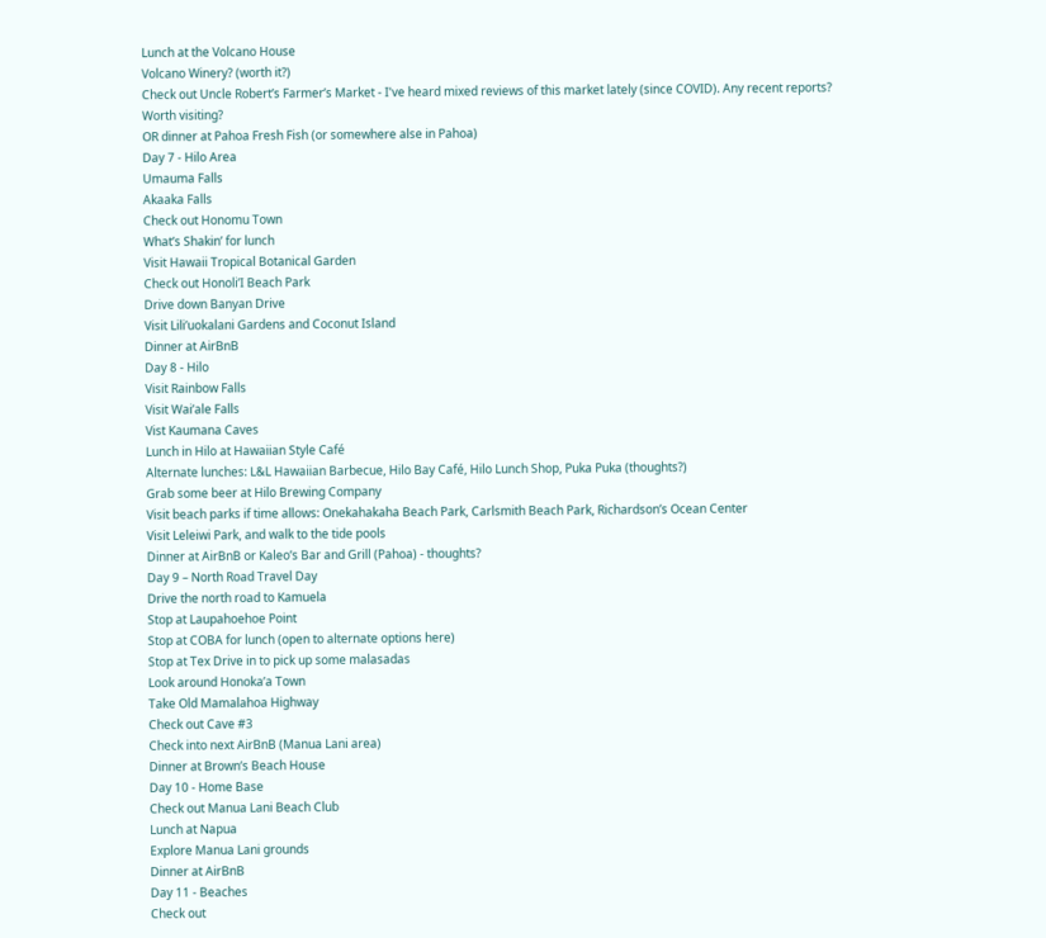Lunch at the Volcano House
Volcano Winery? (worth it?)
Check out Uncle Robert’s Farmer’s Market - I've heard mixed reviews of this market lately (since COVID). Any recent reports? Worth visiting?
OR dinner at Pahoa Fresh Fish (or somewhere alse in Pahoa)
Day 7 - Hilo Area
Umauma Falls
Akaaka Falls
Check out Honomu Town
What’s Shakin’ for lunch
Visit Hawaii Tropical Botanical Garden
Check out Honoli’I Beach Park
Drive down Banyan Drive
Visit Lili’uokalani Gardens and Coconut Island
Dinner at AirBnB
Day 8 - Hilo
Visit Rainbow Falls
Visit Wai’ale Falls
Vist Kaumana Caves
Lunch in Hilo at Hawaiian Style Café
Alternate lunches: L&L Hawaiian Barbecue, Hilo Bay Café, Hilo Lunch Shop, Puka Puka (thoughts?)
Grab some beer at Hilo Brewing Company
Visit beach parks if time allows: Onekahakaha Beach Park, Carlsmith Beach Park, Richardson’s Ocean Center
Visit Leleiwi Park, and walk to the tide pools
Dinner at AirBnB or Kaleo’s Bar and Grill (Pahoa) - thoughts?
Day 9 – North Road Travel Day
Drive the north road to Kamuela
Stop at Laupahoehoe Point
Stop at COBA for lunch (open to alternate options here)
Stop at Tex Drive in to pick up some malasadas
Look around Honoka’a Town
Take Old Mamalahoa Highway
Check out Cave #3
Check into next AirBnB (Manua Lani area)
Dinner at Brown’s Beach House
Day 10 - Home Base
Check out Manua Lani Beach Club
Lunch at Napua
Explore Manua Lani grounds
Dinner at AirBnB
Day 11 - Beaches
Check out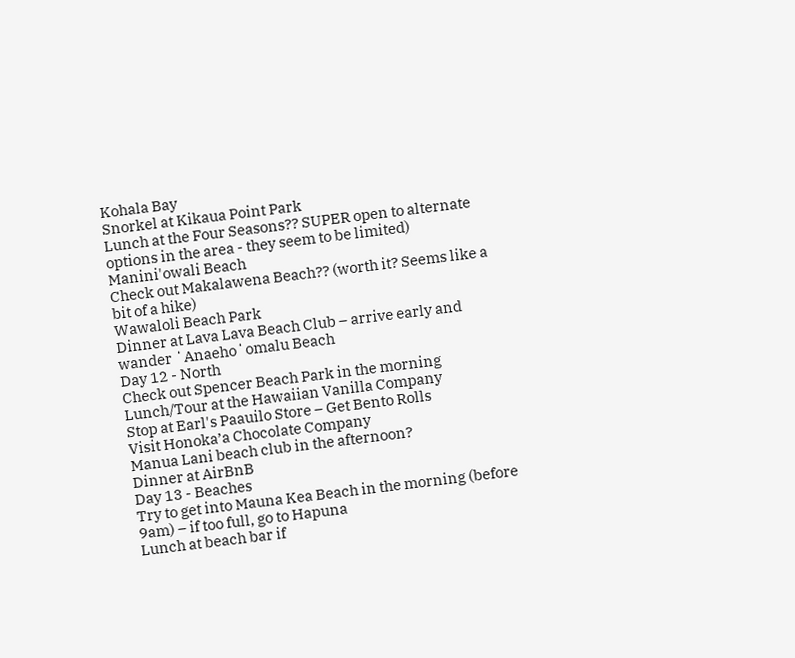Kohala Bay
Snorkel at Kikaua Point Park
Lunch at the Four Seasons?? SUPER open to alternate options in the area - they seem to be limited)
Manini'owali Beach
Check out Makalawena Beach?? (worth it? Seems like a bit of a hike)
Wawaloli Beach Park
Dinner at Lava Lava Beach Club – arrive early and wander ʻAnaehoʻomalu Beach
Day 12 - North
Check out Spencer Beach Park in the morning
Lunch/Tour at the Hawaiian Vanilla Company
Stop at Earl's Paauilo Store – Get Bento Rolls
Visit Honoka’a Chocolate Company
Manua Lani beach club in the afternoon?
Dinner at AirBnB
Day 13 - Beaches
Try to get into Mauna Kea Beach in the morning (before 9am) – if too full, go to Hapuna
Lunch at beach bar if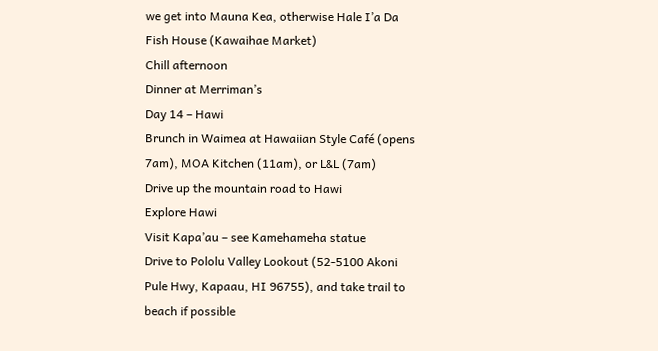we get into Mauna Kea, otherwise Hale I’a Da Fish House (Kawaihae Market)
Chill afternoon
Dinner at Merriman’s
Day 14 – Hawi
Brunch in Waimea at Hawaiian Style Café (opens 7am), MOA Kitchen (11am), or L&L (7am)
Drive up the mountain road to Hawi
Explore Hawi
Visit Kapa’au – see Kamehameha statue
Drive to Pololu Valley Lookout (52-5100 Akoni Pule Hwy, Kapaau, HI 96755), and take trail to beach if possible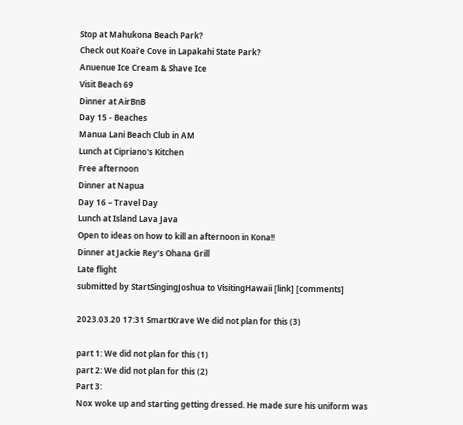Stop at Mahukona Beach Park?
Check out Koai’e Cove in Lapakahi State Park?
Anuenue Ice Cream & Shave Ice
Visit Beach 69
Dinner at AirBnB
Day 15 - Beaches
Manua Lani Beach Club in AM
Lunch at Cipriano's Kitchen
Free afternoon
Dinner at Napua
Day 16 – Travel Day
Lunch at Island Lava Java
Open to ideas on how to kill an afternoon in Kona!!
Dinner at Jackie Rey’s Ohana Grill
Late flight
submitted by StartSingingJoshua to VisitingHawaii [link] [comments]

2023.03.20 17:31 SmartKrave We did not plan for this (3)

part 1: We did not plan for this (1)
part 2: We did not plan for this (2)
Part 3:
Nox woke up and starting getting dressed. He made sure his uniform was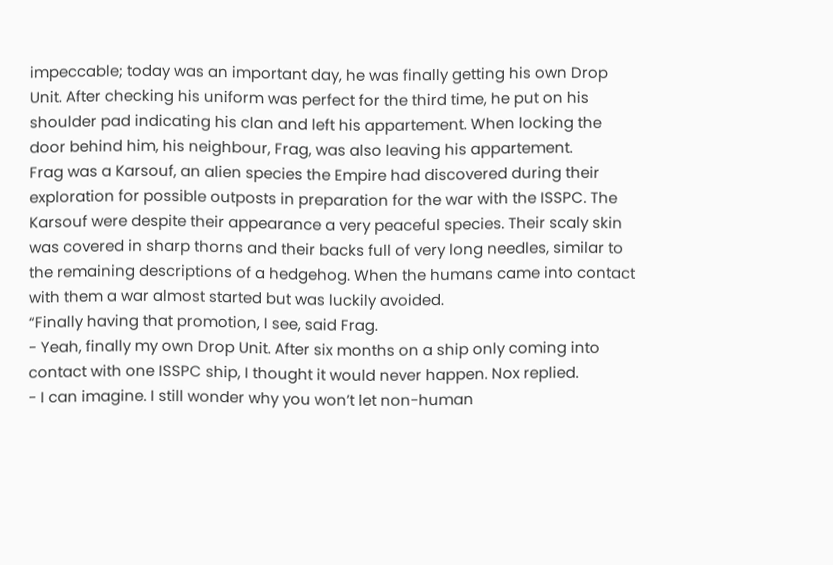impeccable; today was an important day, he was finally getting his own Drop Unit. After checking his uniform was perfect for the third time, he put on his shoulder pad indicating his clan and left his appartement. When locking the door behind him, his neighbour, Frag, was also leaving his appartement.
Frag was a Karsouf, an alien species the Empire had discovered during their exploration for possible outposts in preparation for the war with the ISSPC. The Karsouf were despite their appearance a very peaceful species. Their scaly skin was covered in sharp thorns and their backs full of very long needles, similar to the remaining descriptions of a hedgehog. When the humans came into contact with them a war almost started but was luckily avoided.
“Finally having that promotion, I see, said Frag.
- Yeah, finally my own Drop Unit. After six months on a ship only coming into contact with one ISSPC ship, I thought it would never happen. Nox replied.
- I can imagine. I still wonder why you won’t let non-human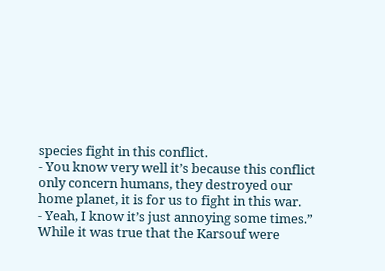species fight in this conflict.
- You know very well it’s because this conflict only concern humans, they destroyed our home planet, it is for us to fight in this war.
- Yeah, I know it’s just annoying some times.”
While it was true that the Karsouf were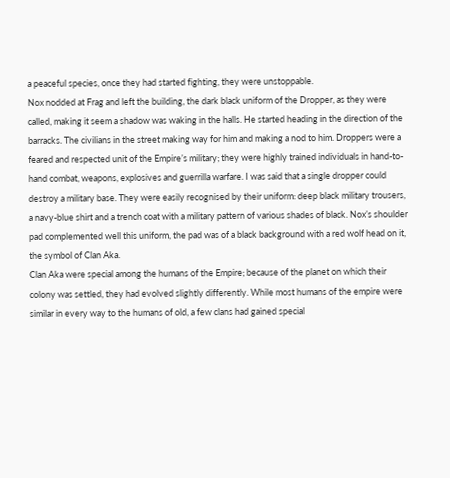a peaceful species, once they had started fighting, they were unstoppable.
Nox nodded at Frag and left the building, the dark black uniform of the Dropper, as they were called, making it seem a shadow was waking in the halls. He started heading in the direction of the barracks. The civilians in the street making way for him and making a nod to him. Droppers were a feared and respected unit of the Empire’s military; they were highly trained individuals in hand-to-hand combat, weapons, explosives and guerrilla warfare. I was said that a single dropper could destroy a military base. They were easily recognised by their uniform: deep black military trousers, a navy-blue shirt and a trench coat with a military pattern of various shades of black. Nox’s shoulder pad complemented well this uniform, the pad was of a black background with a red wolf head on it, the symbol of Clan Aka.
Clan Aka were special among the humans of the Empire; because of the planet on which their colony was settled, they had evolved slightly differently. While most humans of the empire were similar in every way to the humans of old, a few clans had gained special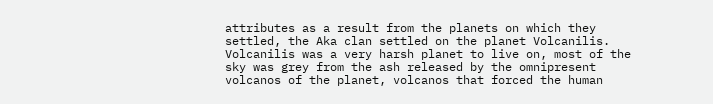attributes as a result from the planets on which they settled, the Aka clan settled on the planet Volcanilis.
Volcanilis was a very harsh planet to live on, most of the sky was grey from the ash released by the omnipresent volcanos of the planet, volcanos that forced the human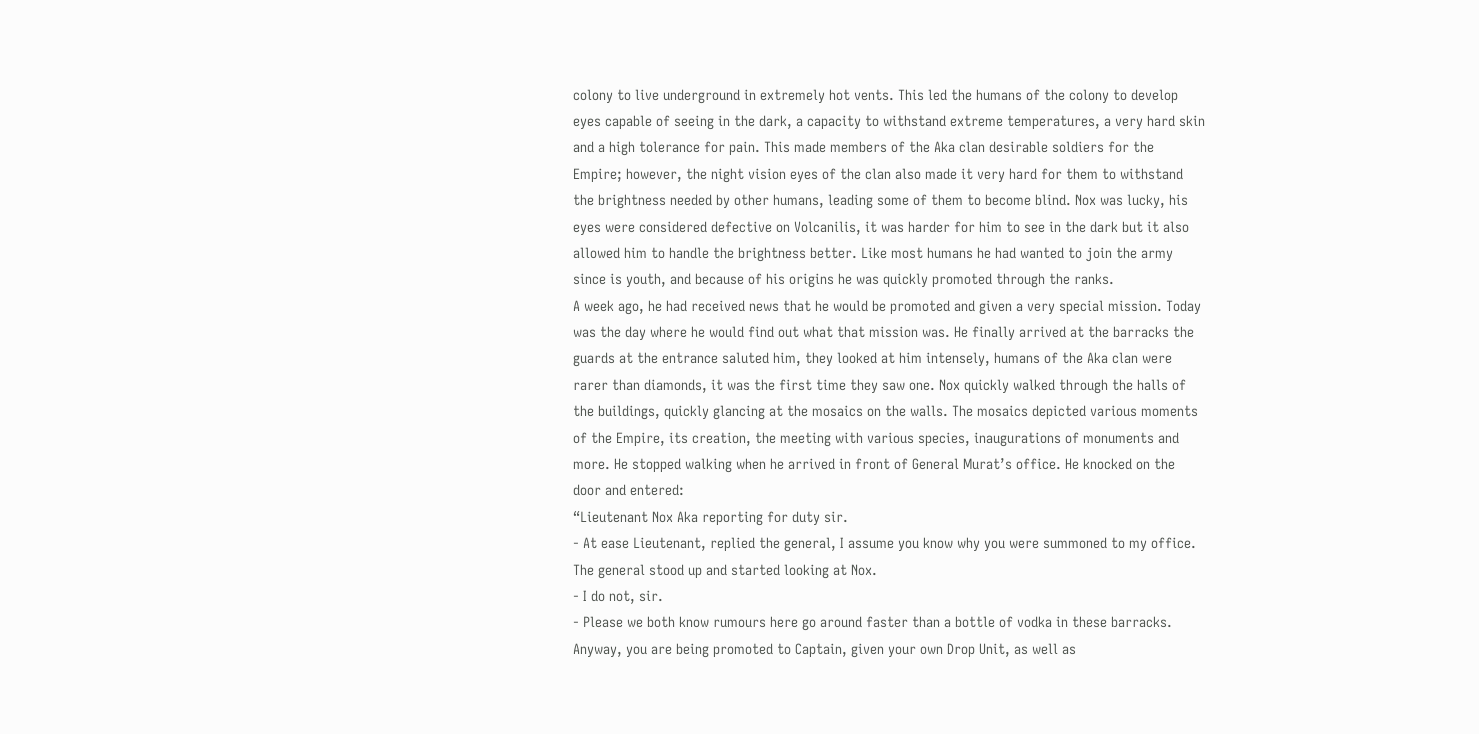colony to live underground in extremely hot vents. This led the humans of the colony to develop eyes capable of seeing in the dark, a capacity to withstand extreme temperatures, a very hard skin and a high tolerance for pain. This made members of the Aka clan desirable soldiers for the Empire; however, the night vision eyes of the clan also made it very hard for them to withstand the brightness needed by other humans, leading some of them to become blind. Nox was lucky, his eyes were considered defective on Volcanilis, it was harder for him to see in the dark but it also allowed him to handle the brightness better. Like most humans he had wanted to join the army since is youth, and because of his origins he was quickly promoted through the ranks.
A week ago, he had received news that he would be promoted and given a very special mission. Today was the day where he would find out what that mission was. He finally arrived at the barracks the guards at the entrance saluted him, they looked at him intensely, humans of the Aka clan were rarer than diamonds, it was the first time they saw one. Nox quickly walked through the halls of the buildings, quickly glancing at the mosaics on the walls. The mosaics depicted various moments of the Empire, its creation, the meeting with various species, inaugurations of monuments and more. He stopped walking when he arrived in front of General Murat’s office. He knocked on the door and entered:
“Lieutenant Nox Aka reporting for duty sir.
- At ease Lieutenant, replied the general, I assume you know why you were summoned to my office.
The general stood up and started looking at Nox.
- I do not, sir.
- Please we both know rumours here go around faster than a bottle of vodka in these barracks. Anyway, you are being promoted to Captain, given your own Drop Unit, as well as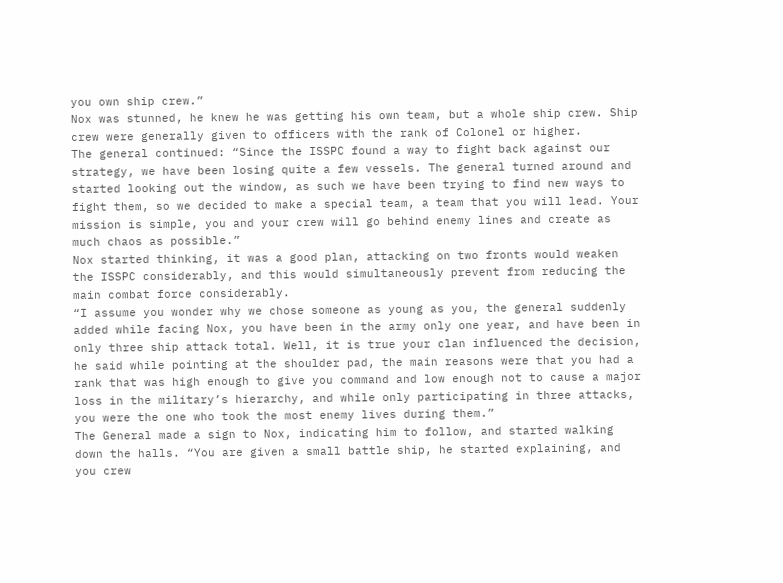you own ship crew.”
Nox was stunned, he knew he was getting his own team, but a whole ship crew. Ship crew were generally given to officers with the rank of Colonel or higher.
The general continued: “Since the ISSPC found a way to fight back against our strategy, we have been losing quite a few vessels. The general turned around and started looking out the window, as such we have been trying to find new ways to fight them, so we decided to make a special team, a team that you will lead. Your mission is simple, you and your crew will go behind enemy lines and create as much chaos as possible.”
Nox started thinking, it was a good plan, attacking on two fronts would weaken the ISSPC considerably, and this would simultaneously prevent from reducing the main combat force considerably.
“I assume you wonder why we chose someone as young as you, the general suddenly added while facing Nox, you have been in the army only one year, and have been in only three ship attack total. Well, it is true your clan influenced the decision, he said while pointing at the shoulder pad, the main reasons were that you had a rank that was high enough to give you command and low enough not to cause a major loss in the military’s hierarchy, and while only participating in three attacks, you were the one who took the most enemy lives during them.”
The General made a sign to Nox, indicating him to follow, and started walking down the halls. “You are given a small battle ship, he started explaining, and you crew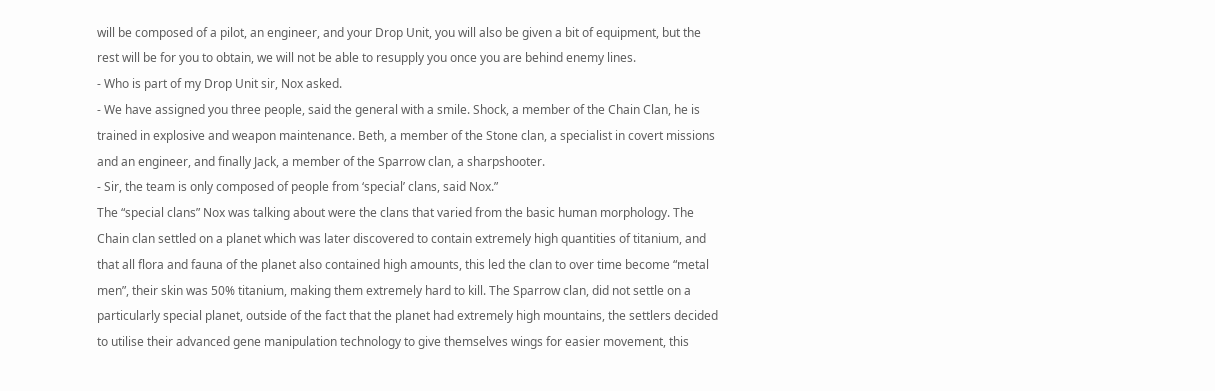will be composed of a pilot, an engineer, and your Drop Unit, you will also be given a bit of equipment, but the rest will be for you to obtain, we will not be able to resupply you once you are behind enemy lines.
- Who is part of my Drop Unit sir, Nox asked.
- We have assigned you three people, said the general with a smile. Shock, a member of the Chain Clan, he is trained in explosive and weapon maintenance. Beth, a member of the Stone clan, a specialist in covert missions and an engineer, and finally Jack, a member of the Sparrow clan, a sharpshooter.
- Sir, the team is only composed of people from ‘special’ clans, said Nox.”
The “special clans” Nox was talking about were the clans that varied from the basic human morphology. The Chain clan settled on a planet which was later discovered to contain extremely high quantities of titanium, and that all flora and fauna of the planet also contained high amounts, this led the clan to over time become “metal men”, their skin was 50% titanium, making them extremely hard to kill. The Sparrow clan, did not settle on a particularly special planet, outside of the fact that the planet had extremely high mountains, the settlers decided to utilise their advanced gene manipulation technology to give themselves wings for easier movement, this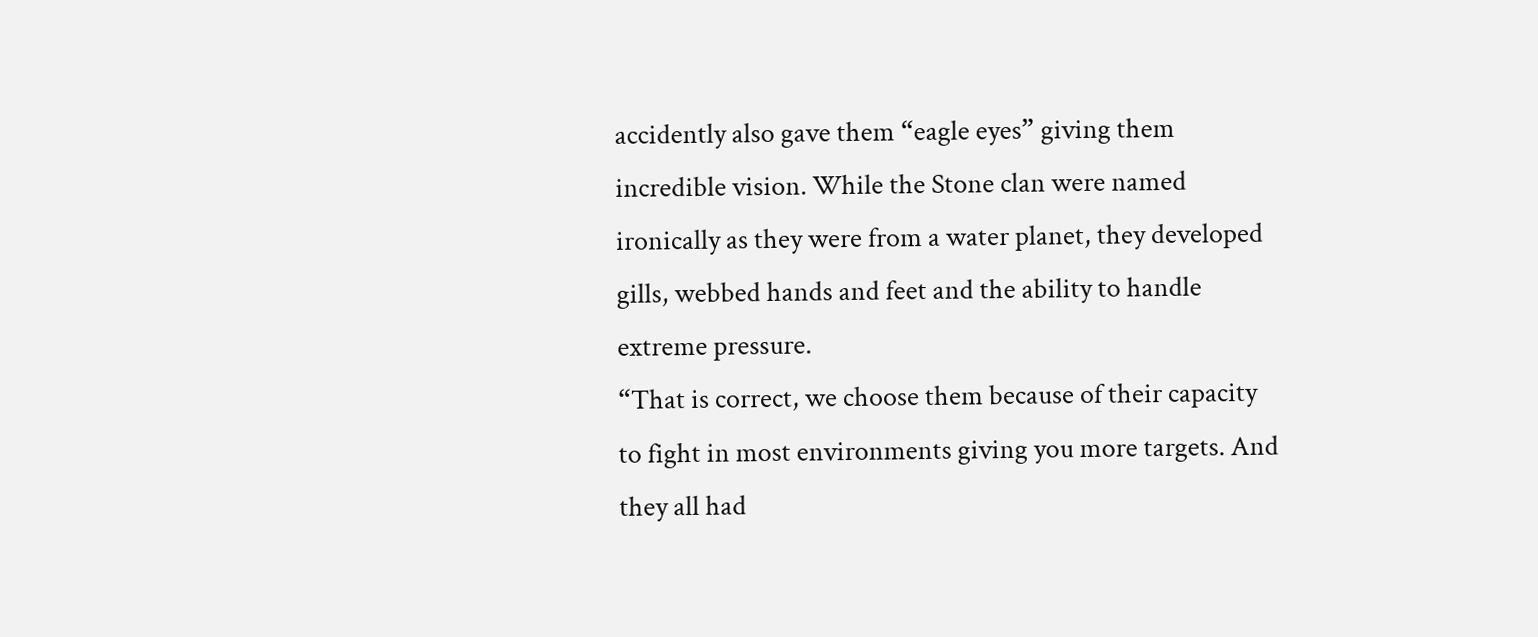accidently also gave them “eagle eyes” giving them incredible vision. While the Stone clan were named ironically as they were from a water planet, they developed gills, webbed hands and feet and the ability to handle extreme pressure.
“That is correct, we choose them because of their capacity to fight in most environments giving you more targets. And they all had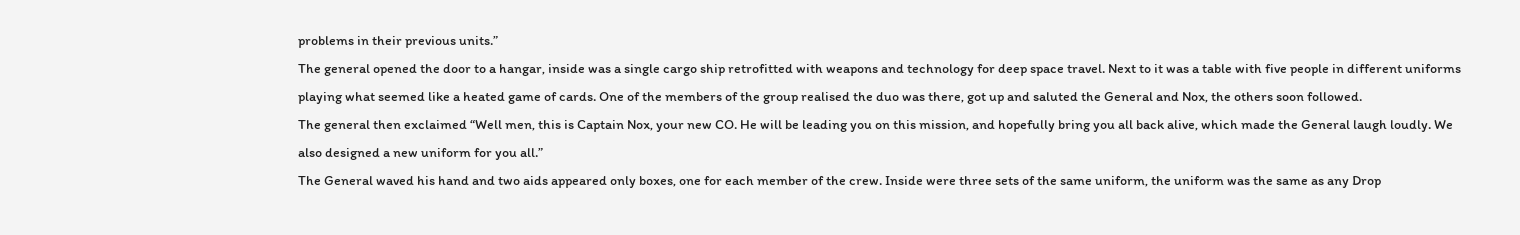problems in their previous units.”
The general opened the door to a hangar, inside was a single cargo ship retrofitted with weapons and technology for deep space travel. Next to it was a table with five people in different uniforms playing what seemed like a heated game of cards. One of the members of the group realised the duo was there, got up and saluted the General and Nox, the others soon followed.
The general then exclaimed “Well men, this is Captain Nox, your new CO. He will be leading you on this mission, and hopefully bring you all back alive, which made the General laugh loudly. We also designed a new uniform for you all.”
The General waved his hand and two aids appeared only boxes, one for each member of the crew. Inside were three sets of the same uniform, the uniform was the same as any Drop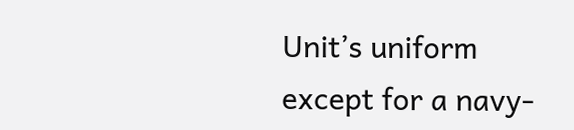Unit’s uniform except for a navy-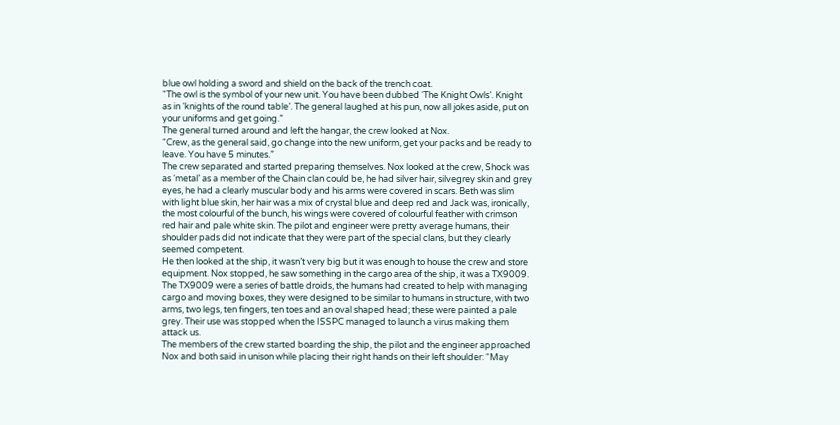blue owl holding a sword and shield on the back of the trench coat.
“The owl is the symbol of your new unit. You have been dubbed ‘The Knight Owls’. Knight as in ‘knights of the round table’. The general laughed at his pun, now all jokes aside, put on your uniforms and get going.”
The general turned around and left the hangar, the crew looked at Nox.
“Crew, as the general said, go change into the new uniform, get your packs and be ready to leave. You have 5 minutes.”
The crew separated and started preparing themselves. Nox looked at the crew, Shock was as ‘metal’ as a member of the Chain clan could be, he had silver hair, silvegrey skin and grey eyes, he had a clearly muscular body and his arms were covered in scars. Beth was slim with light blue skin, her hair was a mix of crystal blue and deep red and Jack was, ironically, the most colourful of the bunch, his wings were covered of colourful feather with crimson red hair and pale white skin. The pilot and engineer were pretty average humans, their shoulder pads did not indicate that they were part of the special clans, but they clearly seemed competent.
He then looked at the ship, it wasn’t very big but it was enough to house the crew and store equipment. Nox stopped, he saw something in the cargo area of the ship, it was a TX9009. The TX9009 were a series of battle droids, the humans had created to help with managing cargo and moving boxes, they were designed to be similar to humans in structure, with two arms, two legs, ten fingers, ten toes and an oval shaped head; these were painted a pale grey. Their use was stopped when the ISSPC managed to launch a virus making them attack us.
The members of the crew started boarding the ship, the pilot and the engineer approached Nox and both said in unison while placing their right hands on their left shoulder: “May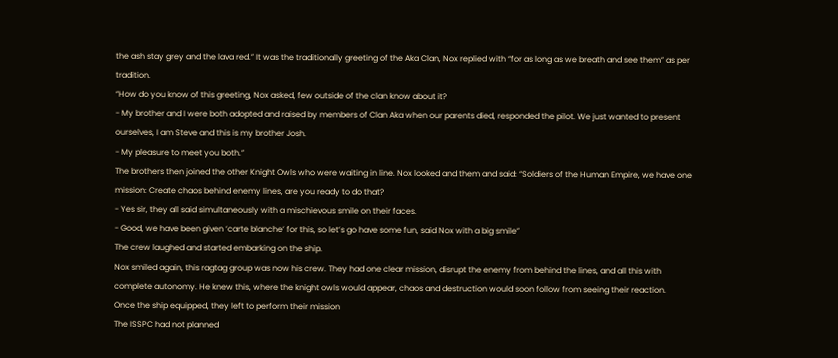the ash stay grey and the lava red.” It was the traditionally greeting of the Aka Clan, Nox replied with “for as long as we breath and see them” as per tradition.
“How do you know of this greeting, Nox asked, few outside of the clan know about it?
- My brother and I were both adopted and raised by members of Clan Aka when our parents died, responded the pilot. We just wanted to present ourselves, I am Steve and this is my brother Josh.
- My pleasure to meet you both.”
The brothers then joined the other Knight Owls who were waiting in line. Nox looked and them and said: “Soldiers of the Human Empire, we have one mission: Create chaos behind enemy lines, are you ready to do that?
- Yes sir, they all said simultaneously with a mischievous smile on their faces.
- Good, we have been given ‘carte blanche’ for this, so let’s go have some fun, said Nox with a big smile”
The crew laughed and started embarking on the ship.
Nox smiled again, this ragtag group was now his crew. They had one clear mission, disrupt the enemy from behind the lines, and all this with complete autonomy. He knew this, where the knight owls would appear, chaos and destruction would soon follow from seeing their reaction.
Once the ship equipped, they left to perform their mission
The ISSPC had not planned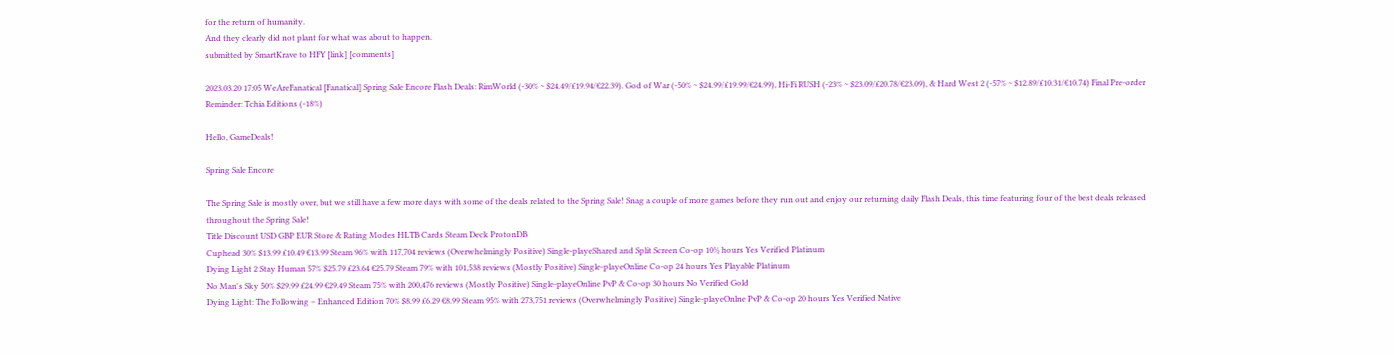for the return of humanity.
And they clearly did not plant for what was about to happen.
submitted by SmartKrave to HFY [link] [comments]

2023.03.20 17:05 WeAreFanatical [Fanatical] Spring Sale Encore Flash Deals: RimWorld (-30% ~ $24.49/£19.94/€22.39). God of War (-50% ~ $24.99/£19.99/€24.99), Hi-Fi RUSH (-23% ~ $23.09/£20.78/€23.09), & Hard West 2 (-57% ~ $12.89/£10.31/€10.74) Final Pre-order Reminder: Tchia Editions (-18%)

Hello, GameDeals!

Spring Sale Encore

The Spring Sale is mostly over, but we still have a few more days with some of the deals related to the Spring Sale! Snag a couple of more games before they run out and enjoy our returning daily Flash Deals, this time featuring four of the best deals released throughout the Spring Sale!
Title Discount USD GBP EUR Store & Rating Modes HLTB Cards Steam Deck ProtonDB
Cuphead 30% $13.99 £10.49 €13.99 Steam 96% with 117,704 reviews (Overwhelmingly Positive) Single-playeShared and Split Screen Co-op 10½ hours Yes Verified Platinum
Dying Light 2 Stay Human 57% $25.79 £23.64 €25.79 Steam 79% with 101,538 reviews (Mostly Positive) Single-playeOnline Co-op 24 hours Yes Playable Platinum
No Man's Sky 50% $29.99 £24.99 €29.49 Steam 75% with 200,476 reviews (Mostly Positive) Single-playeOnline PvP & Co-op 30 hours No Verified Gold
Dying Light: The Following – Enhanced Edition 70% $8.99 £6.29 €8.99 Steam 95% with 273,751 reviews (Overwhelmingly Positive) Single-playeOnlne PvP & Co-op 20 hours Yes Verified Native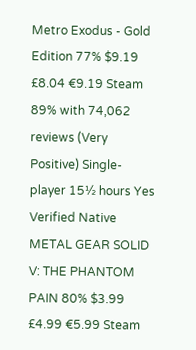Metro Exodus - Gold Edition 77% $9.19 £8.04 €9.19 Steam 89% with 74,062 reviews (Very Positive) Single-player 15½ hours Yes Verified Native
METAL GEAR SOLID V: THE PHANTOM PAIN 80% $3.99 £4.99 €5.99 Steam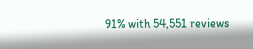91% with 54,551 reviews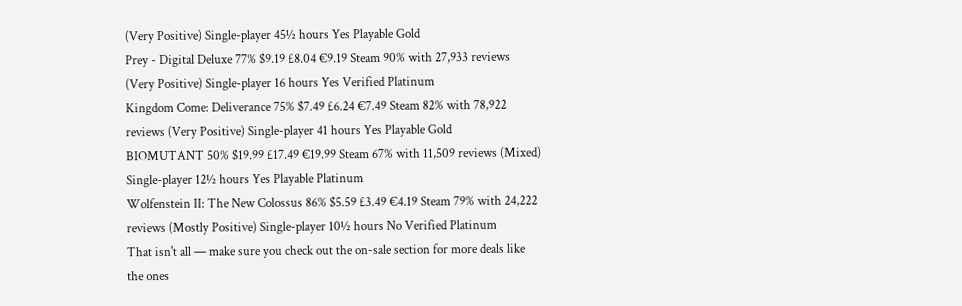(Very Positive) Single-player 45½ hours Yes Playable Gold
Prey - Digital Deluxe 77% $9.19 £8.04 €9.19 Steam 90% with 27,933 reviews (Very Positive) Single-player 16 hours Yes Verified Platinum
Kingdom Come: Deliverance 75% $7.49 £6.24 €7.49 Steam 82% with 78,922 reviews (Very Positive) Single-player 41 hours Yes Playable Gold
BIOMUTANT 50% $19.99 £17.49 €19.99 Steam 67% with 11,509 reviews (Mixed) Single-player 12½ hours Yes Playable Platinum
Wolfenstein II: The New Colossus 86% $5.59 £3.49 €4.19 Steam 79% with 24,222 reviews (Mostly Positive) Single-player 10½ hours No Verified Platinum
That isn't all — make sure you check out the on-sale section for more deals like the ones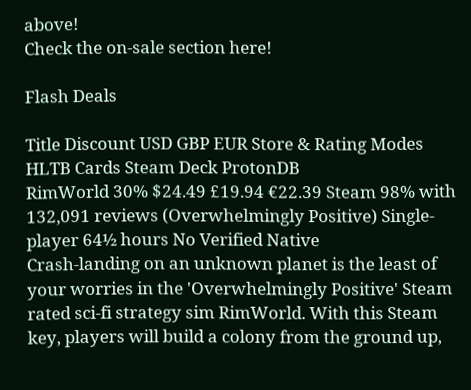above!
Check the on-sale section here!

Flash Deals

Title Discount USD GBP EUR Store & Rating Modes HLTB Cards Steam Deck ProtonDB
RimWorld 30% $24.49 £19.94 €22.39 Steam 98% with 132,091 reviews (Overwhelmingly Positive) Single-player 64½ hours No Verified Native
Crash-landing on an unknown planet is the least of your worries in the 'Overwhelmingly Positive' Steam rated sci-fi strategy sim RimWorld. With this Steam key, players will build a colony from the ground up,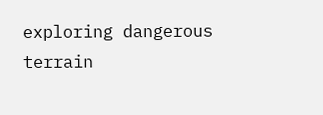exploring dangerous terrain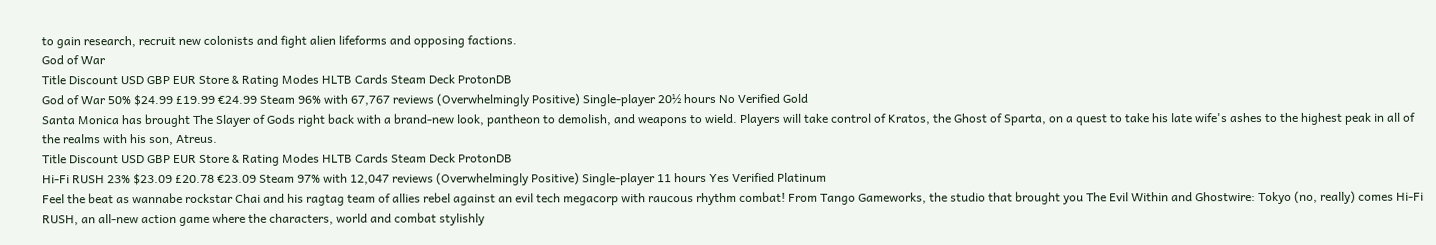to gain research, recruit new colonists and fight alien lifeforms and opposing factions.
God of War
Title Discount USD GBP EUR Store & Rating Modes HLTB Cards Steam Deck ProtonDB
God of War 50% $24.99 £19.99 €24.99 Steam 96% with 67,767 reviews (Overwhelmingly Positive) Single-player 20½ hours No Verified Gold
Santa Monica has brought The Slayer of Gods right back with a brand-new look, pantheon to demolish, and weapons to wield. Players will take control of Kratos, the Ghost of Sparta, on a quest to take his late wife's ashes to the highest peak in all of the realms with his son, Atreus.
Title Discount USD GBP EUR Store & Rating Modes HLTB Cards Steam Deck ProtonDB
Hi-Fi RUSH 23% $23.09 £20.78 €23.09 Steam 97% with 12,047 reviews (Overwhelmingly Positive) Single-player 11 hours Yes Verified Platinum
Feel the beat as wannabe rockstar Chai and his ragtag team of allies rebel against an evil tech megacorp with raucous rhythm combat! From Tango Gameworks, the studio that brought you The Evil Within and Ghostwire: Tokyo (no, really) comes Hi-Fi RUSH, an all-new action game where the characters, world and combat stylishly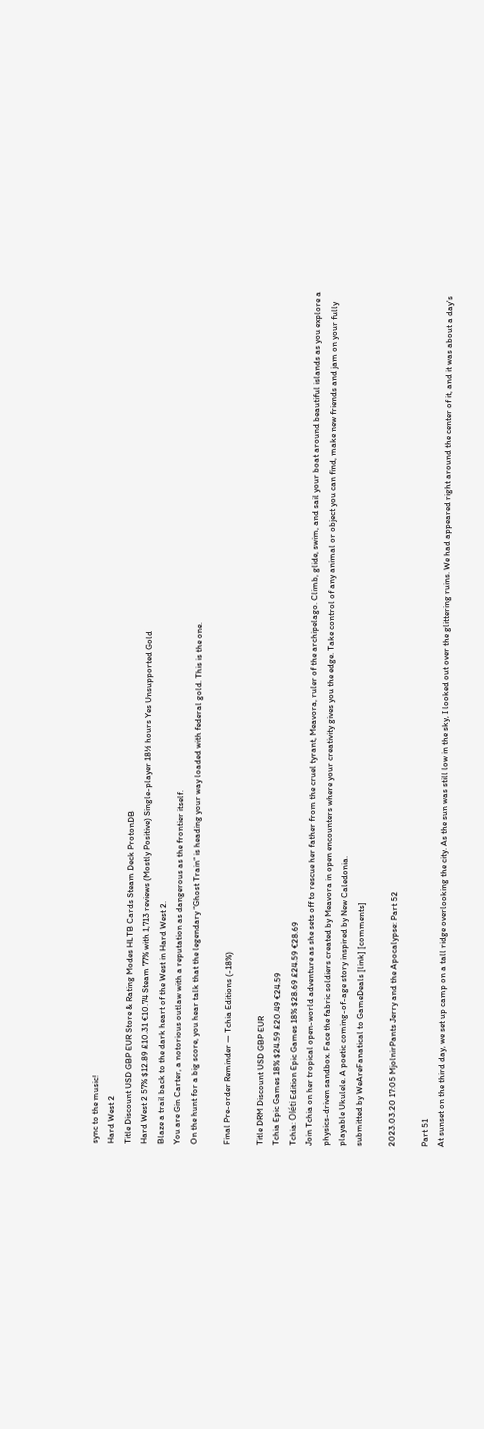sync to the music!
Hard West 2
Title Discount USD GBP EUR Store & Rating Modes HLTB Cards Steam Deck ProtonDB
Hard West 2 57% $12.89 £10.31 €10.74 Steam 77% with 1,713 reviews (Mostly Positive) Single-player 18½ hours Yes Unsupported Gold
Blaze a trail back to the dark heart of the West in Hard West 2.
You are Gin Carter, a notorious outlaw with a reputation as dangerous as the frontier itself.
On the hunt for a big score, you hear talk that the legendary “Ghost Train” is heading your way loaded with federal gold. This is the one.

Final Pre-order Reminder — Tchia Editions (-18%)

Title DRM Discount USD GBP EUR
Tchia Epic Games 18% $24.59 £20.49 €24.59
Tchia: Oléti Edition Epic Games 18% $28.69 £24.59 €28.69
Join Tchia on her tropical open-world adventure as she sets off to rescue her father from the cruel tyrant, Meavora, ruler of the archipelago. Climb, glide, swim, and sail your boat around beautiful islands as you explore a physics-driven sandbox. Face the fabric soldiers created by Meavora in open encounters where your creativity gives you the edge. Take control of any animal or object you can find, make new friends and jam on your fully playable Ukulele. A poetic coming-of-age story inspired by New Caledonia.
submitted by WeAreFanatical to GameDeals [link] [comments]

2023.03.20 17:05 MjolnirPants Jerry and the Apocalypse: Part 52

Part 51
At sunset on the third day, we set up camp on a tall ridge overlooking the city. As the sun was still low in the sky, I looked out over the glittering ruins. We had appeared right around the center of it, and it was about a day's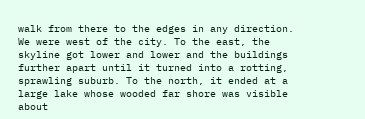walk from there to the edges in any direction.
We were west of the city. To the east, the skyline got lower and lower and the buildings further apart until it turned into a rotting, sprawling suburb. To the north, it ended at a large lake whose wooded far shore was visible about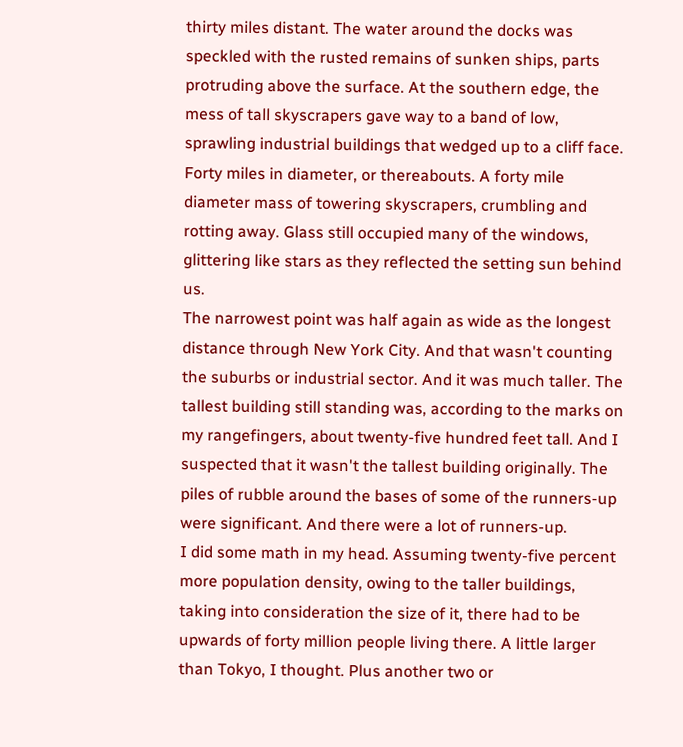thirty miles distant. The water around the docks was speckled with the rusted remains of sunken ships, parts protruding above the surface. At the southern edge, the mess of tall skyscrapers gave way to a band of low, sprawling industrial buildings that wedged up to a cliff face.
Forty miles in diameter, or thereabouts. A forty mile diameter mass of towering skyscrapers, crumbling and rotting away. Glass still occupied many of the windows, glittering like stars as they reflected the setting sun behind us.
The narrowest point was half again as wide as the longest distance through New York City. And that wasn't counting the suburbs or industrial sector. And it was much taller. The tallest building still standing was, according to the marks on my rangefingers, about twenty-five hundred feet tall. And I suspected that it wasn't the tallest building originally. The piles of rubble around the bases of some of the runners-up were significant. And there were a lot of runners-up.
I did some math in my head. Assuming twenty-five percent more population density, owing to the taller buildings, taking into consideration the size of it, there had to be upwards of forty million people living there. A little larger than Tokyo, I thought. Plus another two or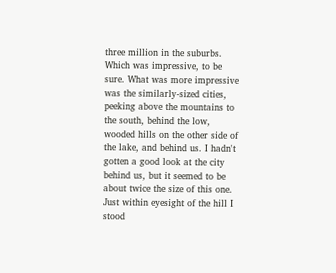three million in the suburbs. Which was impressive, to be sure. What was more impressive was the similarly-sized cities, peeking above the mountains to the south, behind the low, wooded hills on the other side of the lake, and behind us. I hadn't gotten a good look at the city behind us, but it seemed to be about twice the size of this one.
Just within eyesight of the hill I stood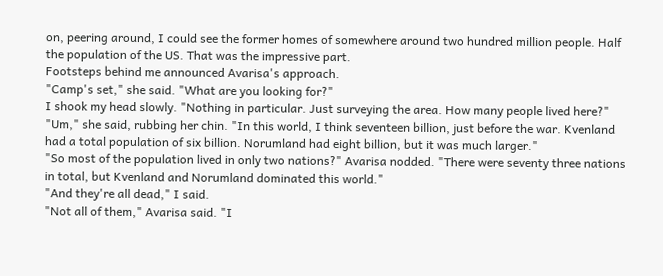on, peering around, I could see the former homes of somewhere around two hundred million people. Half the population of the US. That was the impressive part.
Footsteps behind me announced Avarisa's approach.
"Camp's set," she said. "What are you looking for?"
I shook my head slowly. "Nothing in particular. Just surveying the area. How many people lived here?"
"Um," she said, rubbing her chin. "In this world, I think seventeen billion, just before the war. Kvenland had a total population of six billion. Norumland had eight billion, but it was much larger."
"So most of the population lived in only two nations?" Avarisa nodded. "There were seventy three nations in total, but Kvenland and Norumland dominated this world."
"And they're all dead," I said.
"Not all of them," Avarisa said. "I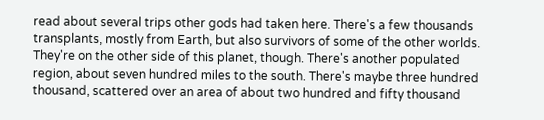read about several trips other gods had taken here. There's a few thousands transplants, mostly from Earth, but also survivors of some of the other worlds. They're on the other side of this planet, though. There's another populated region, about seven hundred miles to the south. There's maybe three hundred thousand, scattered over an area of about two hundred and fifty thousand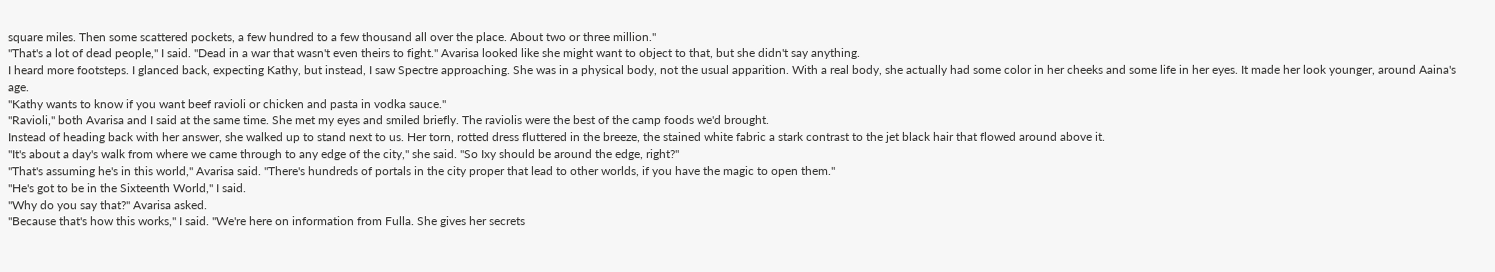square miles. Then some scattered pockets, a few hundred to a few thousand all over the place. About two or three million."
"That's a lot of dead people," I said. "Dead in a war that wasn't even theirs to fight." Avarisa looked like she might want to object to that, but she didn't say anything.
I heard more footsteps. I glanced back, expecting Kathy, but instead, I saw Spectre approaching. She was in a physical body, not the usual apparition. With a real body, she actually had some color in her cheeks and some life in her eyes. It made her look younger, around Aaina's age.
"Kathy wants to know if you want beef ravioli or chicken and pasta in vodka sauce."
"Ravioli," both Avarisa and I said at the same time. She met my eyes and smiled briefly. The raviolis were the best of the camp foods we'd brought.
Instead of heading back with her answer, she walked up to stand next to us. Her torn, rotted dress fluttered in the breeze, the stained white fabric a stark contrast to the jet black hair that flowed around above it.
"It's about a day's walk from where we came through to any edge of the city," she said. "So Ixy should be around the edge, right?"
"That's assuming he's in this world," Avarisa said. "There's hundreds of portals in the city proper that lead to other worlds, if you have the magic to open them."
"He's got to be in the Sixteenth World," I said.
"Why do you say that?" Avarisa asked.
"Because that's how this works," I said. "We're here on information from Fulla. She gives her secrets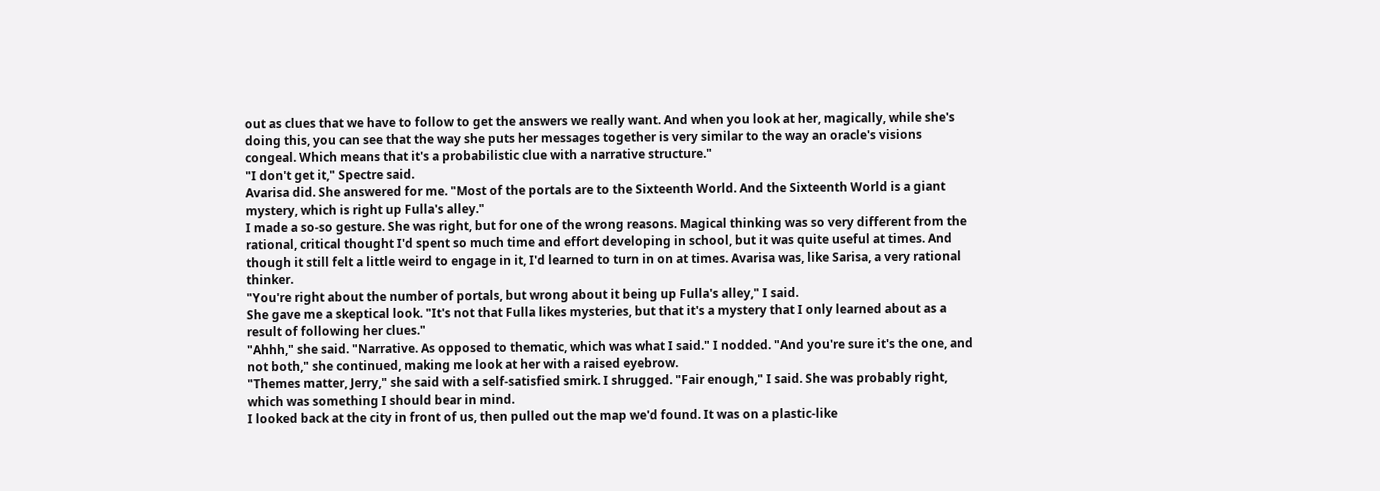out as clues that we have to follow to get the answers we really want. And when you look at her, magically, while she's doing this, you can see that the way she puts her messages together is very similar to the way an oracle's visions congeal. Which means that it's a probabilistic clue with a narrative structure."
"I don't get it," Spectre said.
Avarisa did. She answered for me. "Most of the portals are to the Sixteenth World. And the Sixteenth World is a giant mystery, which is right up Fulla's alley."
I made a so-so gesture. She was right, but for one of the wrong reasons. Magical thinking was so very different from the rational, critical thought I'd spent so much time and effort developing in school, but it was quite useful at times. And though it still felt a little weird to engage in it, I'd learned to turn in on at times. Avarisa was, like Sarisa, a very rational thinker.
"You're right about the number of portals, but wrong about it being up Fulla's alley," I said.
She gave me a skeptical look. "It's not that Fulla likes mysteries, but that it's a mystery that I only learned about as a result of following her clues."
"Ahhh," she said. "Narrative. As opposed to thematic, which was what I said." I nodded. "And you're sure it's the one, and not both," she continued, making me look at her with a raised eyebrow.
"Themes matter, Jerry," she said with a self-satisfied smirk. I shrugged. "Fair enough," I said. She was probably right, which was something I should bear in mind.
I looked back at the city in front of us, then pulled out the map we'd found. It was on a plastic-like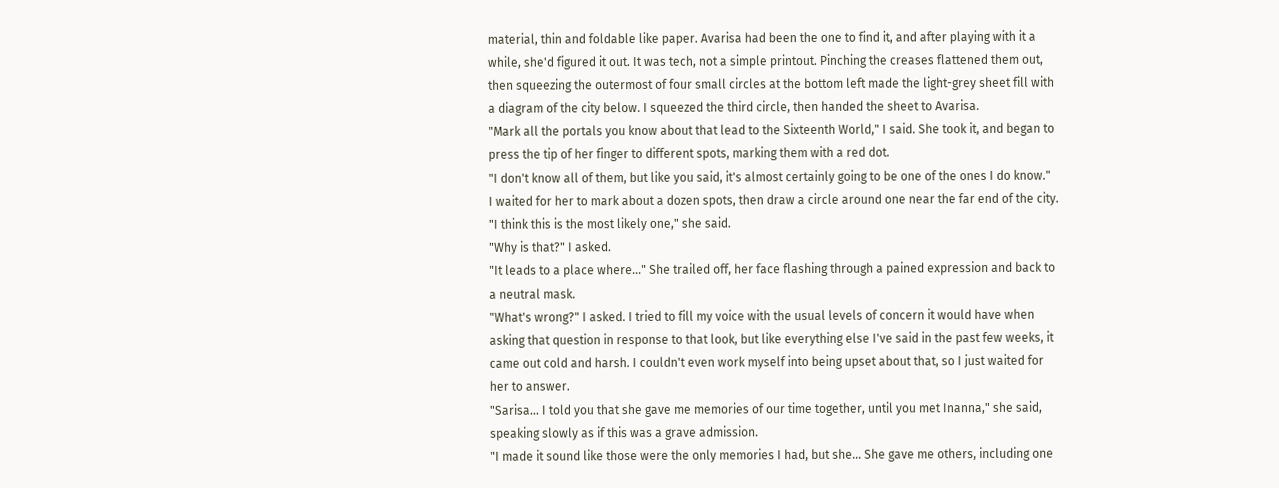material, thin and foldable like paper. Avarisa had been the one to find it, and after playing with it a while, she'd figured it out. It was tech, not a simple printout. Pinching the creases flattened them out, then squeezing the outermost of four small circles at the bottom left made the light-grey sheet fill with a diagram of the city below. I squeezed the third circle, then handed the sheet to Avarisa.
"Mark all the portals you know about that lead to the Sixteenth World," I said. She took it, and began to press the tip of her finger to different spots, marking them with a red dot.
"I don't know all of them, but like you said, it's almost certainly going to be one of the ones I do know."
I waited for her to mark about a dozen spots, then draw a circle around one near the far end of the city.
"I think this is the most likely one," she said.
"Why is that?" I asked.
"It leads to a place where..." She trailed off, her face flashing through a pained expression and back to a neutral mask.
"What's wrong?" I asked. I tried to fill my voice with the usual levels of concern it would have when asking that question in response to that look, but like everything else I've said in the past few weeks, it came out cold and harsh. I couldn't even work myself into being upset about that, so I just waited for her to answer.
"Sarisa... I told you that she gave me memories of our time together, until you met Inanna," she said, speaking slowly as if this was a grave admission.
"I made it sound like those were the only memories I had, but she... She gave me others, including one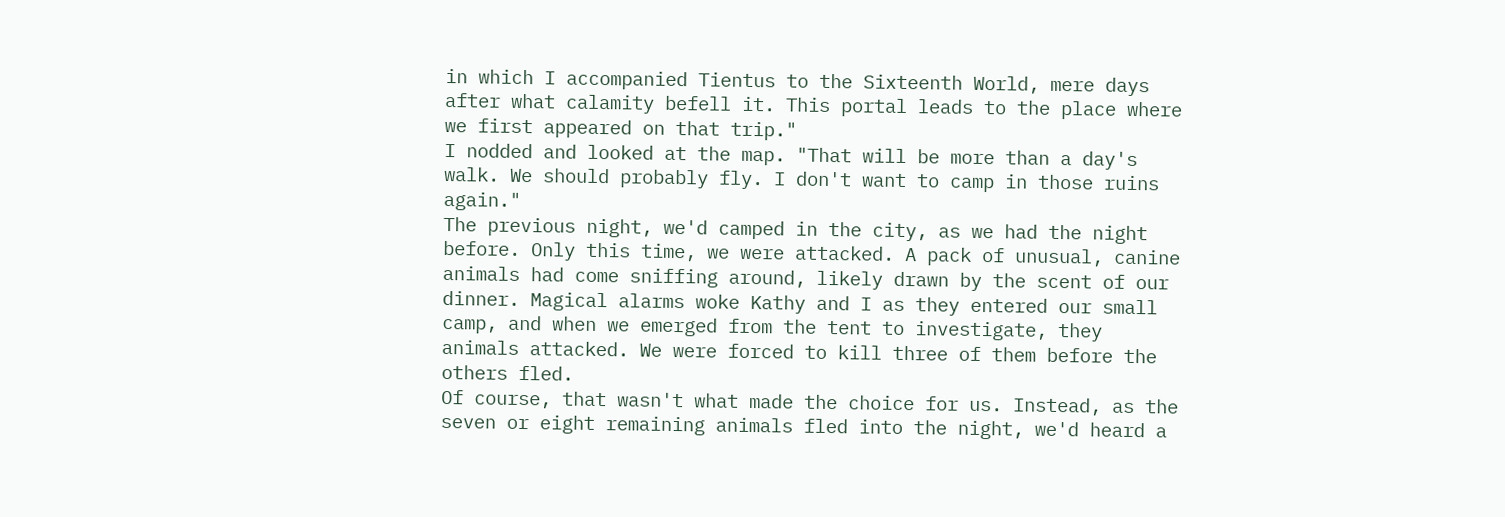in which I accompanied Tientus to the Sixteenth World, mere days after what calamity befell it. This portal leads to the place where we first appeared on that trip."
I nodded and looked at the map. "That will be more than a day's walk. We should probably fly. I don't want to camp in those ruins again."
The previous night, we'd camped in the city, as we had the night before. Only this time, we were attacked. A pack of unusual, canine animals had come sniffing around, likely drawn by the scent of our dinner. Magical alarms woke Kathy and I as they entered our small camp, and when we emerged from the tent to investigate, they animals attacked. We were forced to kill three of them before the others fled.
Of course, that wasn't what made the choice for us. Instead, as the seven or eight remaining animals fled into the night, we'd heard a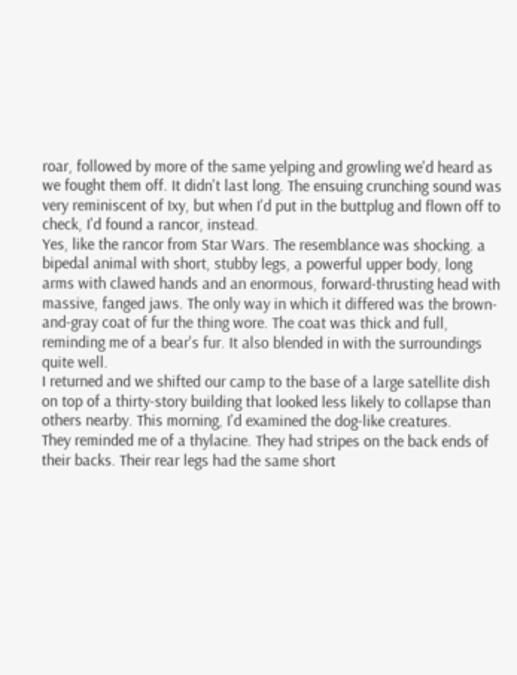roar, followed by more of the same yelping and growling we'd heard as we fought them off. It didn't last long. The ensuing crunching sound was very reminiscent of Ixy, but when I'd put in the buttplug and flown off to check, I'd found a rancor, instead.
Yes, like the rancor from Star Wars. The resemblance was shocking. a bipedal animal with short, stubby legs, a powerful upper body, long arms with clawed hands and an enormous, forward-thrusting head with massive, fanged jaws. The only way in which it differed was the brown-and-gray coat of fur the thing wore. The coat was thick and full, reminding me of a bear's fur. It also blended in with the surroundings quite well.
I returned and we shifted our camp to the base of a large satellite dish on top of a thirty-story building that looked less likely to collapse than others nearby. This morning, I'd examined the dog-like creatures.
They reminded me of a thylacine. They had stripes on the back ends of their backs. Their rear legs had the same short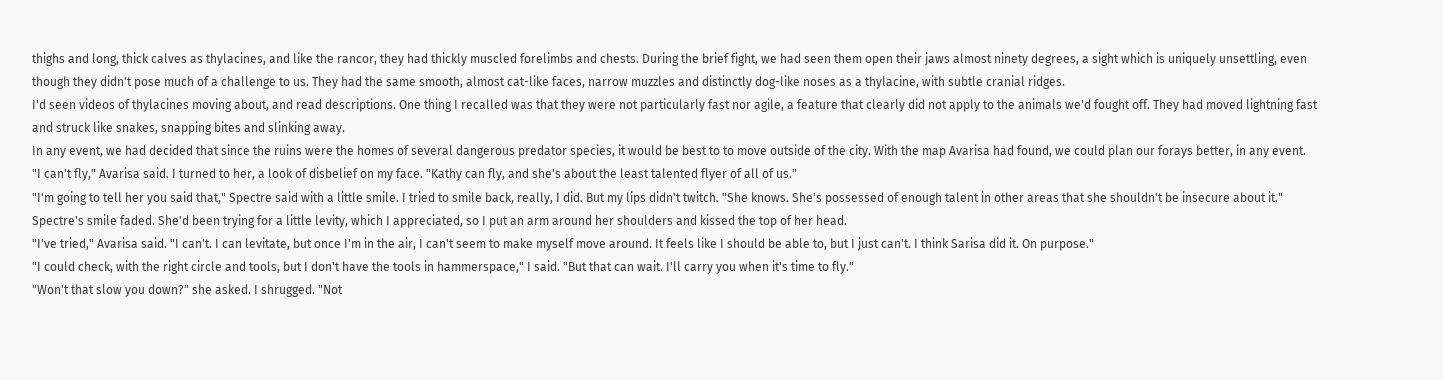thighs and long, thick calves as thylacines, and like the rancor, they had thickly muscled forelimbs and chests. During the brief fight, we had seen them open their jaws almost ninety degrees, a sight which is uniquely unsettling, even though they didn't pose much of a challenge to us. They had the same smooth, almost cat-like faces, narrow muzzles and distinctly dog-like noses as a thylacine, with subtle cranial ridges.
I'd seen videos of thylacines moving about, and read descriptions. One thing I recalled was that they were not particularly fast nor agile, a feature that clearly did not apply to the animals we'd fought off. They had moved lightning fast and struck like snakes, snapping bites and slinking away.
In any event, we had decided that since the ruins were the homes of several dangerous predator species, it would be best to to move outside of the city. With the map Avarisa had found, we could plan our forays better, in any event.
"I can't fly," Avarisa said. I turned to her, a look of disbelief on my face. "Kathy can fly, and she's about the least talented flyer of all of us."
"I'm going to tell her you said that," Spectre said with a little smile. I tried to smile back, really, I did. But my lips didn't twitch. "She knows. She's possessed of enough talent in other areas that she shouldn't be insecure about it."
Spectre's smile faded. She'd been trying for a little levity, which I appreciated, so I put an arm around her shoulders and kissed the top of her head.
"I've tried," Avarisa said. "I can't. I can levitate, but once I'm in the air, I can't seem to make myself move around. It feels like I should be able to, but I just can't. I think Sarisa did it. On purpose."
"I could check, with the right circle and tools, but I don't have the tools in hammerspace," I said. "But that can wait. I'll carry you when it's time to fly."
"Won't that slow you down?" she asked. I shrugged. "Not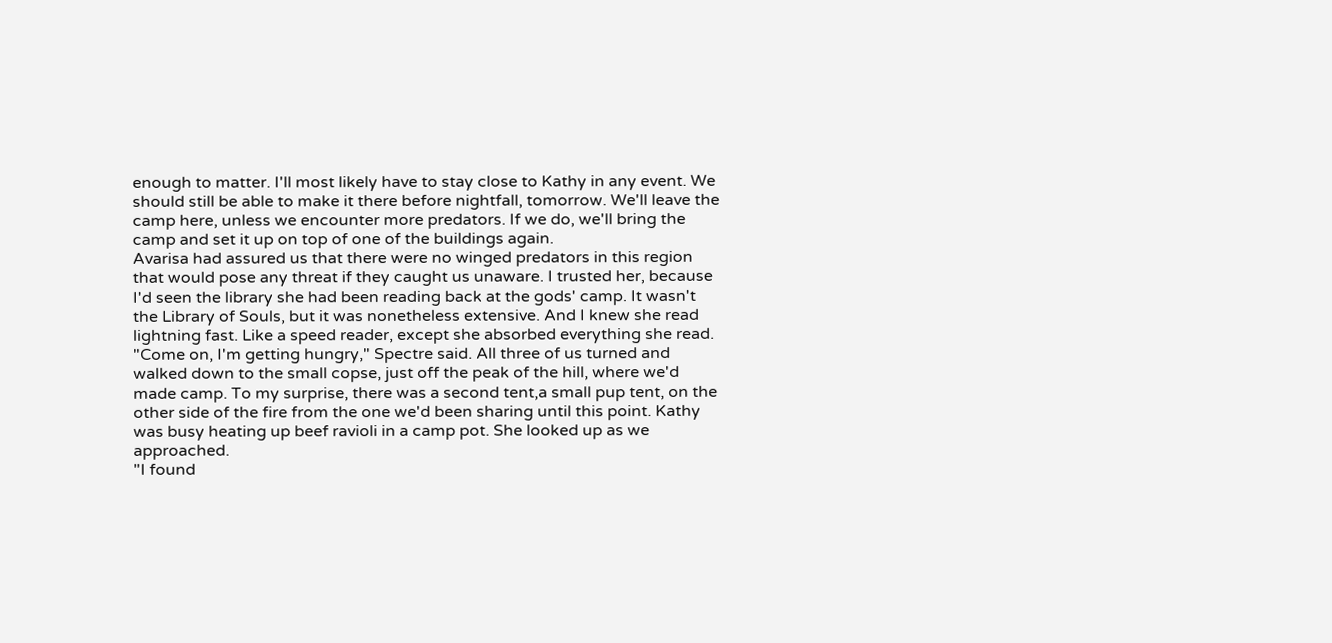enough to matter. I'll most likely have to stay close to Kathy in any event. We should still be able to make it there before nightfall, tomorrow. We'll leave the camp here, unless we encounter more predators. If we do, we'll bring the camp and set it up on top of one of the buildings again.
Avarisa had assured us that there were no winged predators in this region that would pose any threat if they caught us unaware. I trusted her, because I'd seen the library she had been reading back at the gods' camp. It wasn't the Library of Souls, but it was nonetheless extensive. And I knew she read lightning fast. Like a speed reader, except she absorbed everything she read.
"Come on, I'm getting hungry," Spectre said. All three of us turned and walked down to the small copse, just off the peak of the hill, where we'd made camp. To my surprise, there was a second tent,a small pup tent, on the other side of the fire from the one we'd been sharing until this point. Kathy was busy heating up beef ravioli in a camp pot. She looked up as we approached.
"I found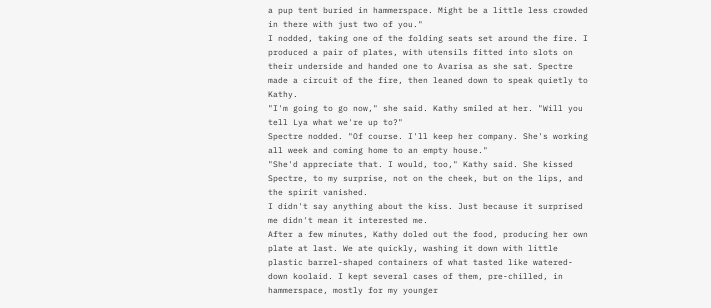a pup tent buried in hammerspace. Might be a little less crowded in there with just two of you."
I nodded, taking one of the folding seats set around the fire. I produced a pair of plates, with utensils fitted into slots on their underside and handed one to Avarisa as she sat. Spectre made a circuit of the fire, then leaned down to speak quietly to Kathy.
"I'm going to go now," she said. Kathy smiled at her. "Will you tell Lya what we're up to?"
Spectre nodded. "Of course. I'll keep her company. She's working all week and coming home to an empty house."
"She'd appreciate that. I would, too," Kathy said. She kissed Spectre, to my surprise, not on the cheek, but on the lips, and the spirit vanished.
I didn't say anything about the kiss. Just because it surprised me didn't mean it interested me.
After a few minutes, Kathy doled out the food, producing her own plate at last. We ate quickly, washing it down with little plastic barrel-shaped containers of what tasted like watered-down koolaid. I kept several cases of them, pre-chilled, in hammerspace, mostly for my younger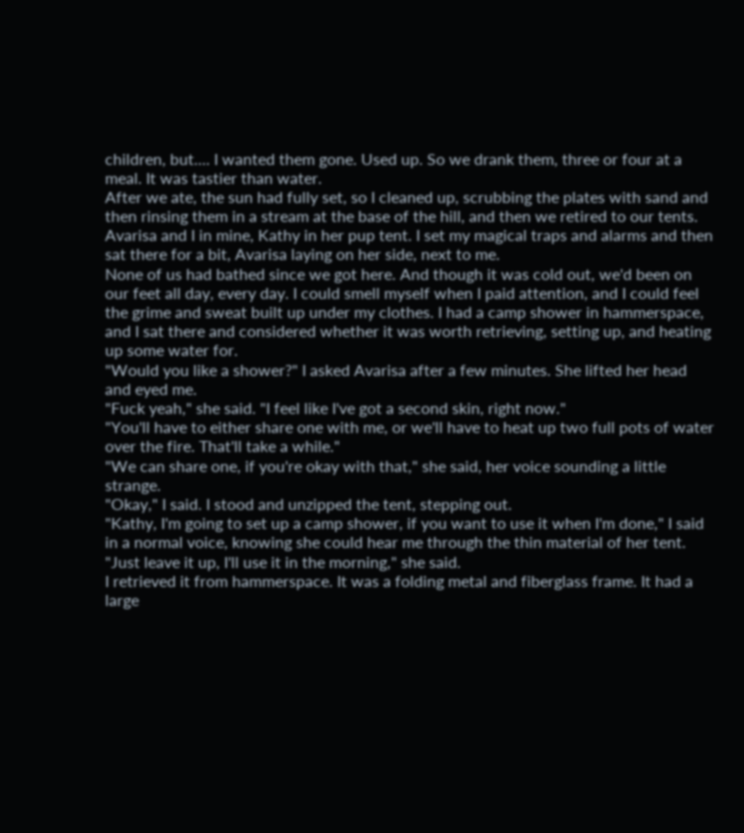children, but.... I wanted them gone. Used up. So we drank them, three or four at a meal. It was tastier than water.
After we ate, the sun had fully set, so I cleaned up, scrubbing the plates with sand and then rinsing them in a stream at the base of the hill, and then we retired to our tents. Avarisa and I in mine, Kathy in her pup tent. I set my magical traps and alarms and then sat there for a bit, Avarisa laying on her side, next to me.
None of us had bathed since we got here. And though it was cold out, we'd been on our feet all day, every day. I could smell myself when I paid attention, and I could feel the grime and sweat built up under my clothes. I had a camp shower in hammerspace, and I sat there and considered whether it was worth retrieving, setting up, and heating up some water for.
"Would you like a shower?" I asked Avarisa after a few minutes. She lifted her head and eyed me.
"Fuck yeah," she said. "I feel like I've got a second skin, right now."
"You'll have to either share one with me, or we'll have to heat up two full pots of water over the fire. That'll take a while."
"We can share one, if you're okay with that," she said, her voice sounding a little strange.
"Okay," I said. I stood and unzipped the tent, stepping out.
"Kathy, I'm going to set up a camp shower, if you want to use it when I'm done," I said in a normal voice, knowing she could hear me through the thin material of her tent.
"Just leave it up, I'll use it in the morning," she said.
I retrieved it from hammerspace. It was a folding metal and fiberglass frame. It had a large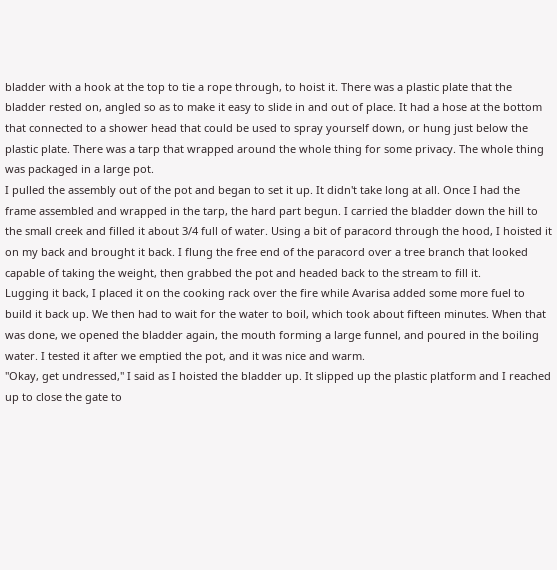bladder with a hook at the top to tie a rope through, to hoist it. There was a plastic plate that the bladder rested on, angled so as to make it easy to slide in and out of place. It had a hose at the bottom that connected to a shower head that could be used to spray yourself down, or hung just below the plastic plate. There was a tarp that wrapped around the whole thing for some privacy. The whole thing was packaged in a large pot.
I pulled the assembly out of the pot and began to set it up. It didn't take long at all. Once I had the frame assembled and wrapped in the tarp, the hard part begun. I carried the bladder down the hill to the small creek and filled it about 3/4 full of water. Using a bit of paracord through the hood, I hoisted it on my back and brought it back. I flung the free end of the paracord over a tree branch that looked capable of taking the weight, then grabbed the pot and headed back to the stream to fill it.
Lugging it back, I placed it on the cooking rack over the fire while Avarisa added some more fuel to build it back up. We then had to wait for the water to boil, which took about fifteen minutes. When that was done, we opened the bladder again, the mouth forming a large funnel, and poured in the boiling water. I tested it after we emptied the pot, and it was nice and warm.
"Okay, get undressed," I said as I hoisted the bladder up. It slipped up the plastic platform and I reached up to close the gate to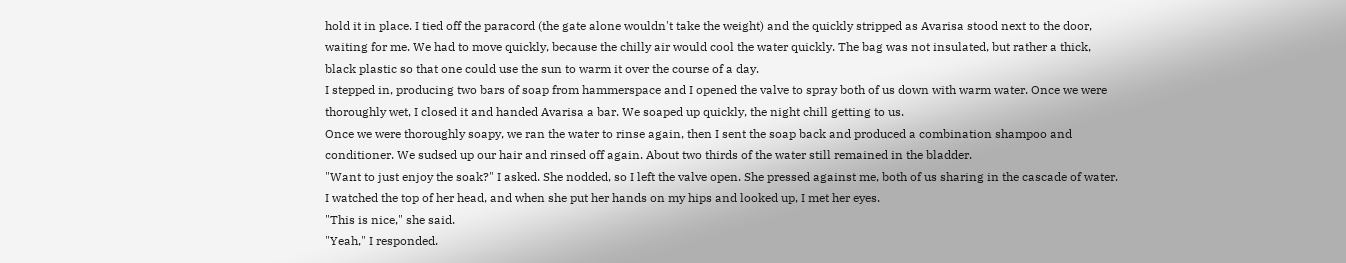hold it in place. I tied off the paracord (the gate alone wouldn't take the weight) and the quickly stripped as Avarisa stood next to the door, waiting for me. We had to move quickly, because the chilly air would cool the water quickly. The bag was not insulated, but rather a thick, black plastic so that one could use the sun to warm it over the course of a day.
I stepped in, producing two bars of soap from hammerspace and I opened the valve to spray both of us down with warm water. Once we were thoroughly wet, I closed it and handed Avarisa a bar. We soaped up quickly, the night chill getting to us.
Once we were thoroughly soapy, we ran the water to rinse again, then I sent the soap back and produced a combination shampoo and conditioner. We sudsed up our hair and rinsed off again. About two thirds of the water still remained in the bladder.
"Want to just enjoy the soak?" I asked. She nodded, so I left the valve open. She pressed against me, both of us sharing in the cascade of water. I watched the top of her head, and when she put her hands on my hips and looked up, I met her eyes.
"This is nice," she said.
"Yeah," I responded.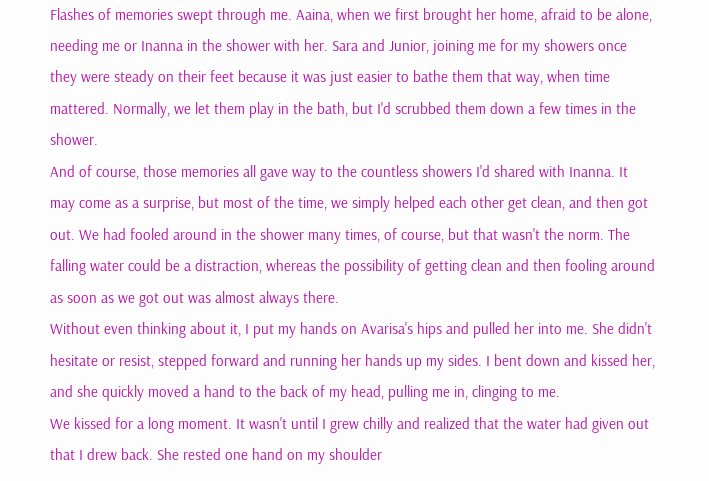Flashes of memories swept through me. Aaina, when we first brought her home, afraid to be alone, needing me or Inanna in the shower with her. Sara and Junior, joining me for my showers once they were steady on their feet because it was just easier to bathe them that way, when time mattered. Normally, we let them play in the bath, but I'd scrubbed them down a few times in the shower.
And of course, those memories all gave way to the countless showers I'd shared with Inanna. It may come as a surprise, but most of the time, we simply helped each other get clean, and then got out. We had fooled around in the shower many times, of course, but that wasn't the norm. The falling water could be a distraction, whereas the possibility of getting clean and then fooling around as soon as we got out was almost always there.
Without even thinking about it, I put my hands on Avarisa's hips and pulled her into me. She didn't hesitate or resist, stepped forward and running her hands up my sides. I bent down and kissed her, and she quickly moved a hand to the back of my head, pulling me in, clinging to me.
We kissed for a long moment. It wasn't until I grew chilly and realized that the water had given out that I drew back. She rested one hand on my shoulder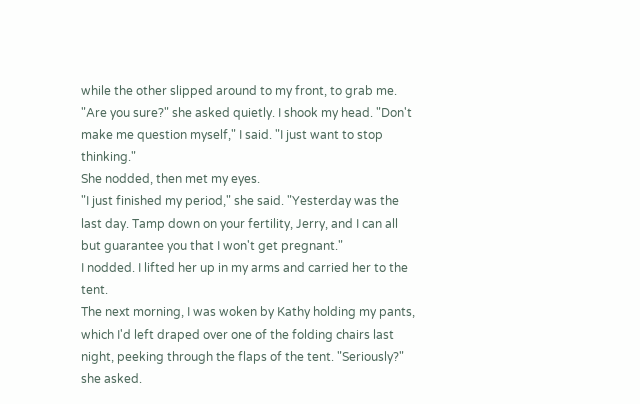while the other slipped around to my front, to grab me.
"Are you sure?" she asked quietly. I shook my head. "Don't make me question myself," I said. "I just want to stop thinking."
She nodded, then met my eyes.
"I just finished my period," she said. "Yesterday was the last day. Tamp down on your fertility, Jerry, and I can all but guarantee you that I won't get pregnant."
I nodded. I lifted her up in my arms and carried her to the tent.
The next morning, I was woken by Kathy holding my pants, which I'd left draped over one of the folding chairs last night, peeking through the flaps of the tent. "Seriously?" she asked.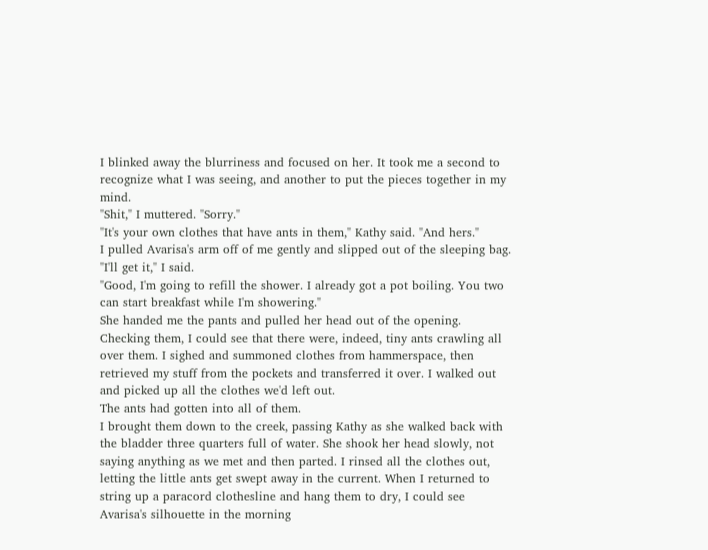I blinked away the blurriness and focused on her. It took me a second to recognize what I was seeing, and another to put the pieces together in my mind.
"Shit," I muttered. "Sorry."
"It's your own clothes that have ants in them," Kathy said. "And hers."
I pulled Avarisa's arm off of me gently and slipped out of the sleeping bag. "I'll get it," I said.
"Good, I'm going to refill the shower. I already got a pot boiling. You two can start breakfast while I'm showering."
She handed me the pants and pulled her head out of the opening. Checking them, I could see that there were, indeed, tiny ants crawling all over them. I sighed and summoned clothes from hammerspace, then retrieved my stuff from the pockets and transferred it over. I walked out and picked up all the clothes we'd left out.
The ants had gotten into all of them.
I brought them down to the creek, passing Kathy as she walked back with the bladder three quarters full of water. She shook her head slowly, not saying anything as we met and then parted. I rinsed all the clothes out, letting the little ants get swept away in the current. When I returned to string up a paracord clothesline and hang them to dry, I could see Avarisa's silhouette in the morning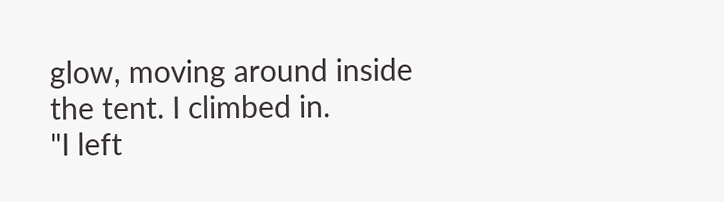glow, moving around inside the tent. I climbed in.
"I left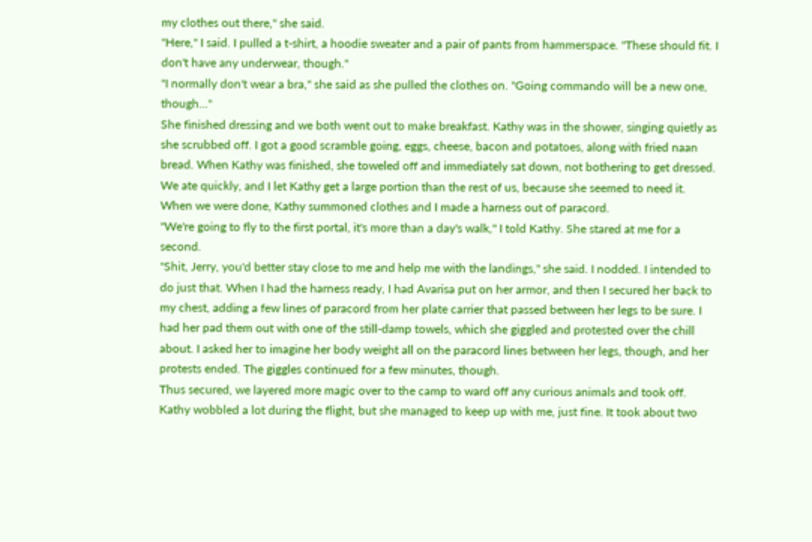my clothes out there," she said.
"Here," I said. I pulled a t-shirt, a hoodie sweater and a pair of pants from hammerspace. "These should fit. I don't have any underwear, though."
"I normally don't wear a bra," she said as she pulled the clothes on. "Going commando will be a new one, though..."
She finished dressing and we both went out to make breakfast. Kathy was in the shower, singing quietly as she scrubbed off. I got a good scramble going, eggs, cheese, bacon and potatoes, along with fried naan bread. When Kathy was finished, she toweled off and immediately sat down, not bothering to get dressed. We ate quickly, and I let Kathy get a large portion than the rest of us, because she seemed to need it.
When we were done, Kathy summoned clothes and I made a harness out of paracord.
"We're going to fly to the first portal, it's more than a day's walk," I told Kathy. She stared at me for a second.
"Shit, Jerry, you'd better stay close to me and help me with the landings," she said. I nodded. I intended to do just that. When I had the harness ready, I had Avarisa put on her armor, and then I secured her back to my chest, adding a few lines of paracord from her plate carrier that passed between her legs to be sure. I had her pad them out with one of the still-damp towels, which she giggled and protested over the chill about. I asked her to imagine her body weight all on the paracord lines between her legs, though, and her protests ended. The giggles continued for a few minutes, though.
Thus secured, we layered more magic over to the camp to ward off any curious animals and took off. Kathy wobbled a lot during the flight, but she managed to keep up with me, just fine. It took about two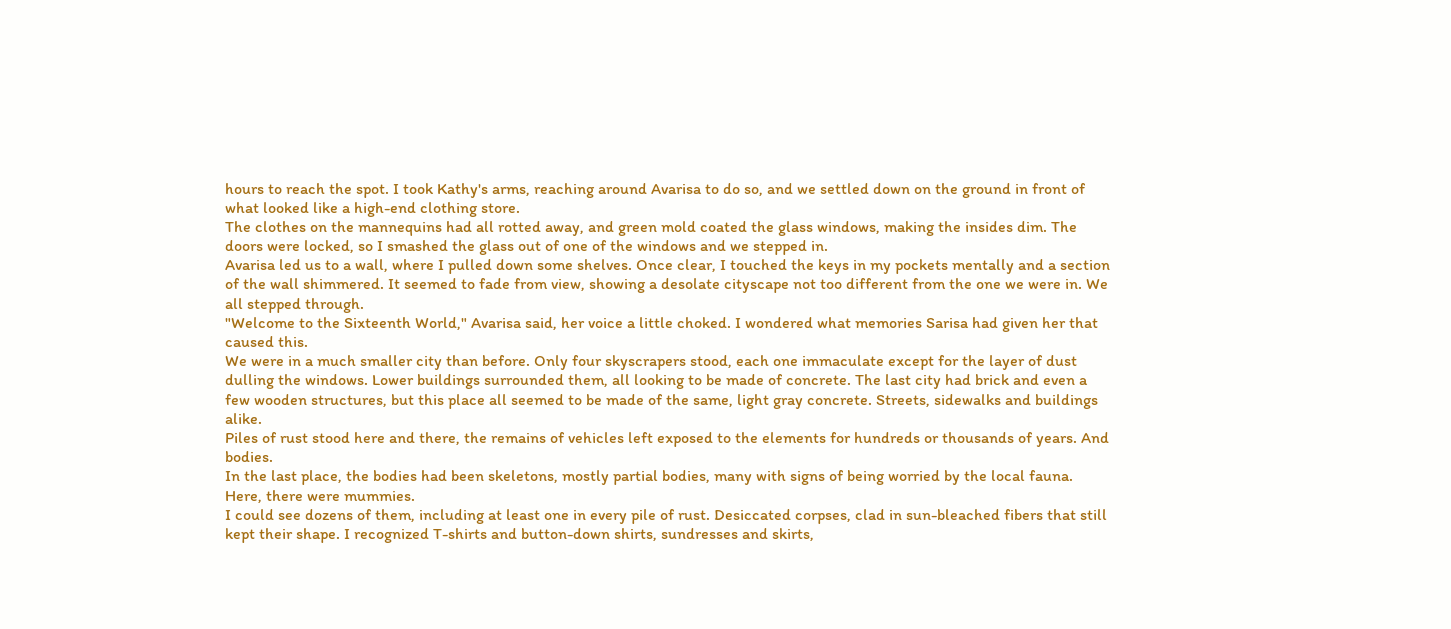hours to reach the spot. I took Kathy's arms, reaching around Avarisa to do so, and we settled down on the ground in front of what looked like a high-end clothing store.
The clothes on the mannequins had all rotted away, and green mold coated the glass windows, making the insides dim. The doors were locked, so I smashed the glass out of one of the windows and we stepped in.
Avarisa led us to a wall, where I pulled down some shelves. Once clear, I touched the keys in my pockets mentally and a section of the wall shimmered. It seemed to fade from view, showing a desolate cityscape not too different from the one we were in. We all stepped through.
"Welcome to the Sixteenth World," Avarisa said, her voice a little choked. I wondered what memories Sarisa had given her that caused this.
We were in a much smaller city than before. Only four skyscrapers stood, each one immaculate except for the layer of dust dulling the windows. Lower buildings surrounded them, all looking to be made of concrete. The last city had brick and even a few wooden structures, but this place all seemed to be made of the same, light gray concrete. Streets, sidewalks and buildings alike.
Piles of rust stood here and there, the remains of vehicles left exposed to the elements for hundreds or thousands of years. And bodies.
In the last place, the bodies had been skeletons, mostly partial bodies, many with signs of being worried by the local fauna. Here, there were mummies.
I could see dozens of them, including at least one in every pile of rust. Desiccated corpses, clad in sun-bleached fibers that still kept their shape. I recognized T-shirts and button-down shirts, sundresses and skirts,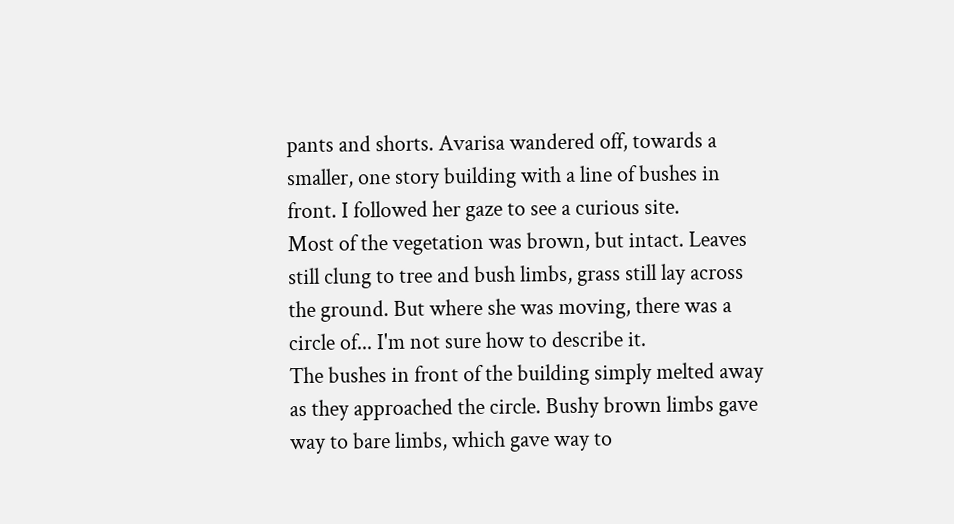pants and shorts. Avarisa wandered off, towards a smaller, one story building with a line of bushes in front. I followed her gaze to see a curious site.
Most of the vegetation was brown, but intact. Leaves still clung to tree and bush limbs, grass still lay across the ground. But where she was moving, there was a circle of... I'm not sure how to describe it.
The bushes in front of the building simply melted away as they approached the circle. Bushy brown limbs gave way to bare limbs, which gave way to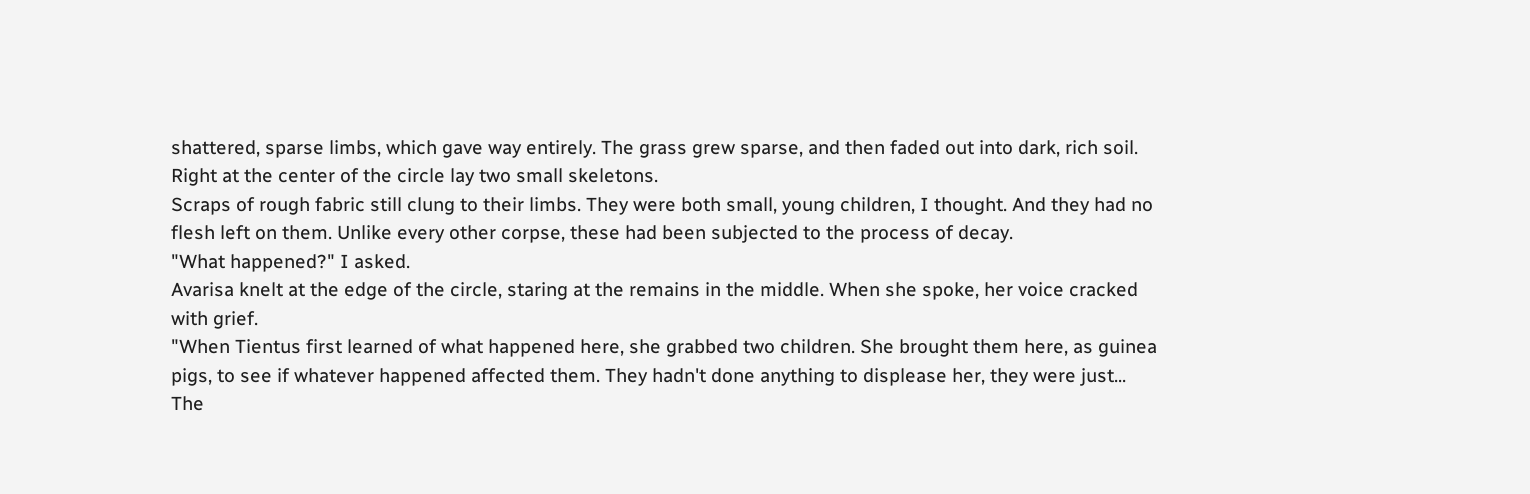shattered, sparse limbs, which gave way entirely. The grass grew sparse, and then faded out into dark, rich soil.
Right at the center of the circle lay two small skeletons.
Scraps of rough fabric still clung to their limbs. They were both small, young children, I thought. And they had no flesh left on them. Unlike every other corpse, these had been subjected to the process of decay.
"What happened?" I asked.
Avarisa knelt at the edge of the circle, staring at the remains in the middle. When she spoke, her voice cracked with grief.
"When Tientus first learned of what happened here, she grabbed two children. She brought them here, as guinea pigs, to see if whatever happened affected them. They hadn't done anything to displease her, they were just... The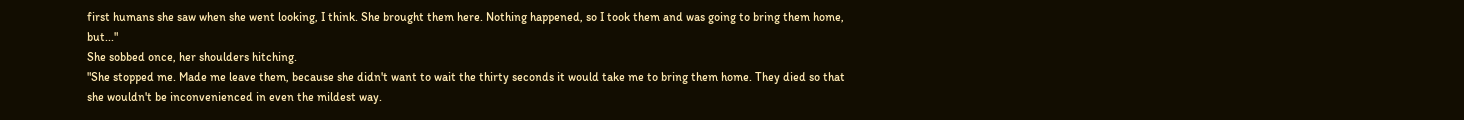first humans she saw when she went looking, I think. She brought them here. Nothing happened, so I took them and was going to bring them home, but..."
She sobbed once, her shoulders hitching.
"She stopped me. Made me leave them, because she didn't want to wait the thirty seconds it would take me to bring them home. They died so that she wouldn't be inconvenienced in even the mildest way.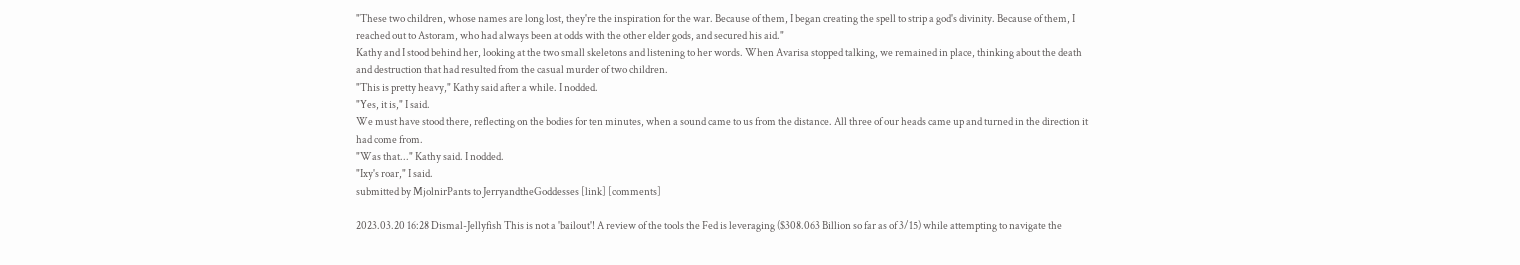"These two children, whose names are long lost, they're the inspiration for the war. Because of them, I began creating the spell to strip a god's divinity. Because of them, I reached out to Astoram, who had always been at odds with the other elder gods, and secured his aid."
Kathy and I stood behind her, looking at the two small skeletons and listening to her words. When Avarisa stopped talking, we remained in place, thinking about the death and destruction that had resulted from the casual murder of two children.
"This is pretty heavy," Kathy said after a while. I nodded.
"Yes, it is," I said.
We must have stood there, reflecting on the bodies for ten minutes, when a sound came to us from the distance. All three of our heads came up and turned in the direction it had come from.
"Was that..." Kathy said. I nodded.
"Ixy's roar," I said.
submitted by MjolnirPants to JerryandtheGoddesses [link] [comments]

2023.03.20 16:28 Dismal-Jellyfish This is not a 'bailout'! A review of the tools the Fed is leveraging ($308.063 Billion so far as of 3/15) while attempting to navigate the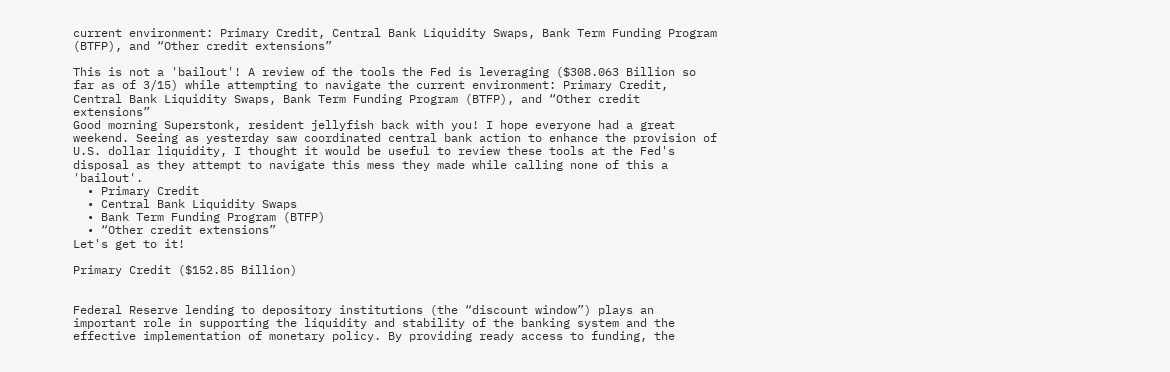current environment: Primary Credit, Central Bank Liquidity Swaps, Bank Term Funding Program (BTFP), and “Other credit extensions”

This is not a 'bailout'! A review of the tools the Fed is leveraging ($308.063 Billion so far as of 3/15) while attempting to navigate the current environment: Primary Credit, Central Bank Liquidity Swaps, Bank Term Funding Program (BTFP), and “Other credit extensions”
Good morning Superstonk, resident jellyfish back with you! I hope everyone had a great weekend. Seeing as yesterday saw coordinated central bank action to enhance the provision of U.S. dollar liquidity, I thought it would be useful to review these tools at the Fed's disposal as they attempt to navigate this mess they made while calling none of this a 'bailout'.
  • Primary Credit
  • Central Bank Liquidity Swaps
  • Bank Term Funding Program (BTFP)
  • “Other credit extensions”
Let's get to it!

Primary Credit ($152.85 Billion)


Federal Reserve lending to depository institutions (the “discount window”) plays an important role in supporting the liquidity and stability of the banking system and the effective implementation of monetary policy. By providing ready access to funding, the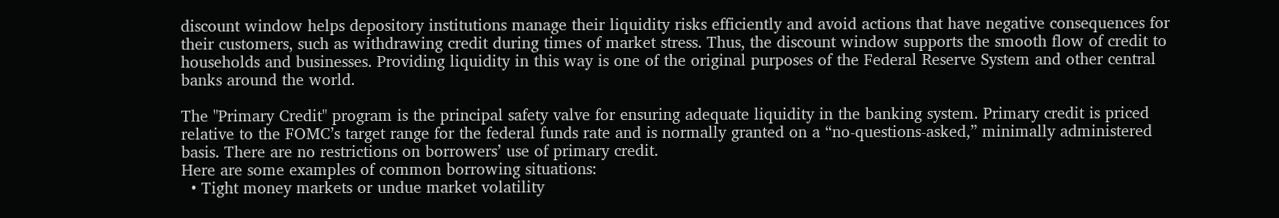discount window helps depository institutions manage their liquidity risks efficiently and avoid actions that have negative consequences for their customers, such as withdrawing credit during times of market stress. Thus, the discount window supports the smooth flow of credit to households and businesses. Providing liquidity in this way is one of the original purposes of the Federal Reserve System and other central banks around the world.

The "Primary Credit" program is the principal safety valve for ensuring adequate liquidity in the banking system. Primary credit is priced relative to the FOMC’s target range for the federal funds rate and is normally granted on a “no-questions-asked,” minimally administered basis. There are no restrictions on borrowers’ use of primary credit.
Here are some examples of common borrowing situations:
  • Tight money markets or undue market volatility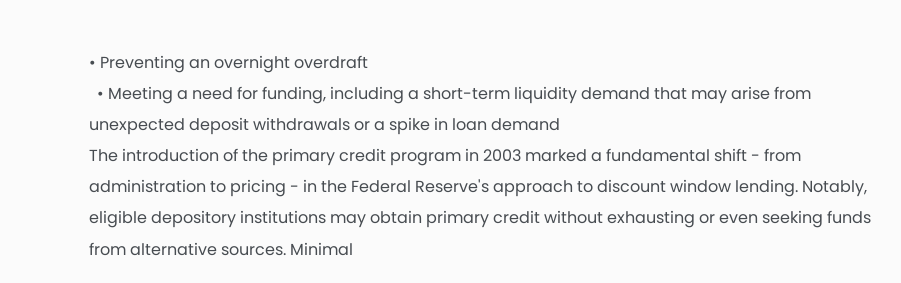• Preventing an overnight overdraft
  • Meeting a need for funding, including a short-term liquidity demand that may arise from unexpected deposit withdrawals or a spike in loan demand
The introduction of the primary credit program in 2003 marked a fundamental shift - from administration to pricing - in the Federal Reserve's approach to discount window lending. Notably, eligible depository institutions may obtain primary credit without exhausting or even seeking funds from alternative sources. Minimal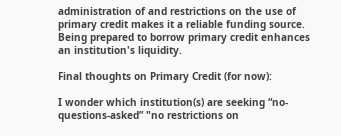administration of and restrictions on the use of primary credit makes it a reliable funding source. Being prepared to borrow primary credit enhances an institution's liquidity.

Final thoughts on Primary Credit (for now):

I wonder which institution(s) are seeking “no-questions-asked” "no restrictions on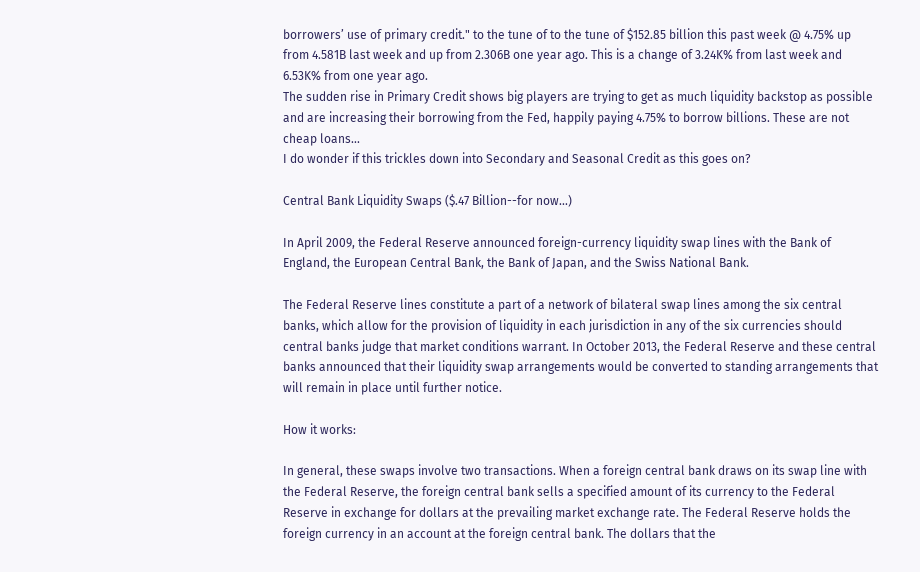borrowers’ use of primary credit." to the tune of to the tune of $152.85 billion this past week @ 4.75% up from 4.581B last week and up from 2.306B one year ago. This is a change of 3.24K% from last week and 6.53K% from one year ago.
The sudden rise in Primary Credit shows big players are trying to get as much liquidity backstop as possible and are increasing their borrowing from the Fed, happily paying 4.75% to borrow billions. These are not cheap loans...
I do wonder if this trickles down into Secondary and Seasonal Credit as this goes on?

Central Bank Liquidity Swaps ($.47 Billion--for now...)

In April 2009, the Federal Reserve announced foreign-currency liquidity swap lines with the Bank of England, the European Central Bank, the Bank of Japan, and the Swiss National Bank.

The Federal Reserve lines constitute a part of a network of bilateral swap lines among the six central banks, which allow for the provision of liquidity in each jurisdiction in any of the six currencies should central banks judge that market conditions warrant. In October 2013, the Federal Reserve and these central banks announced that their liquidity swap arrangements would be converted to standing arrangements that will remain in place until further notice.

How it works:

In general, these swaps involve two transactions. When a foreign central bank draws on its swap line with the Federal Reserve, the foreign central bank sells a specified amount of its currency to the Federal Reserve in exchange for dollars at the prevailing market exchange rate. The Federal Reserve holds the foreign currency in an account at the foreign central bank. The dollars that the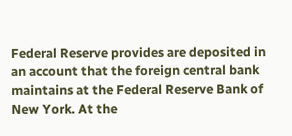Federal Reserve provides are deposited in an account that the foreign central bank maintains at the Federal Reserve Bank of New York. At the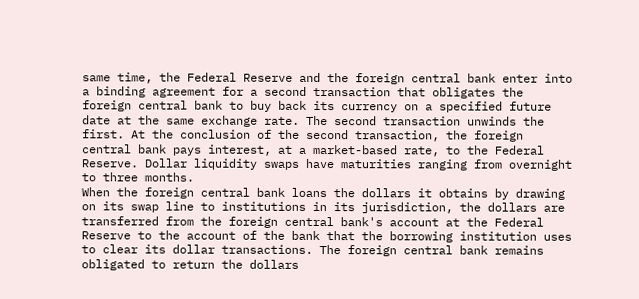same time, the Federal Reserve and the foreign central bank enter into a binding agreement for a second transaction that obligates the foreign central bank to buy back its currency on a specified future date at the same exchange rate. The second transaction unwinds the first. At the conclusion of the second transaction, the foreign central bank pays interest, at a market-based rate, to the Federal Reserve. Dollar liquidity swaps have maturities ranging from overnight to three months.
When the foreign central bank loans the dollars it obtains by drawing on its swap line to institutions in its jurisdiction, the dollars are transferred from the foreign central bank's account at the Federal Reserve to the account of the bank that the borrowing institution uses to clear its dollar transactions. The foreign central bank remains obligated to return the dollars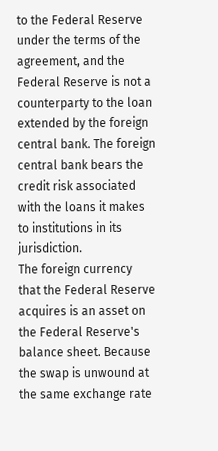to the Federal Reserve under the terms of the agreement, and the Federal Reserve is not a counterparty to the loan extended by the foreign central bank. The foreign central bank bears the credit risk associated with the loans it makes to institutions in its jurisdiction.
The foreign currency that the Federal Reserve acquires is an asset on the Federal Reserve's balance sheet. Because the swap is unwound at the same exchange rate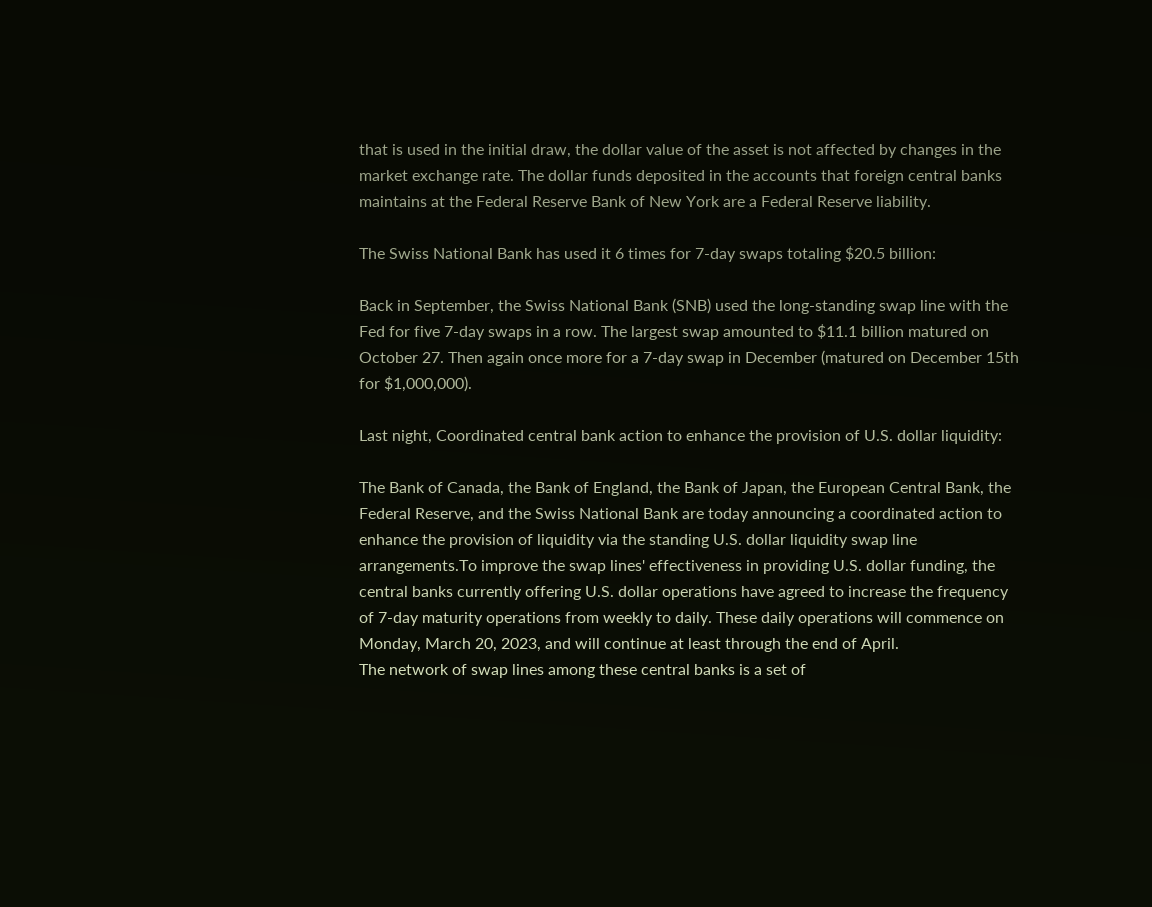that is used in the initial draw, the dollar value of the asset is not affected by changes in the market exchange rate. The dollar funds deposited in the accounts that foreign central banks maintains at the Federal Reserve Bank of New York are a Federal Reserve liability.

The Swiss National Bank has used it 6 times for 7-day swaps totaling $20.5 billion:

Back in September, the Swiss National Bank (SNB) used the long-standing swap line with the Fed for five 7-day swaps in a row. The largest swap amounted to $11.1 billion matured on October 27. Then again once more for a 7-day swap in December (matured on December 15th for $1,000,000).

Last night, Coordinated central bank action to enhance the provision of U.S. dollar liquidity:

The Bank of Canada, the Bank of England, the Bank of Japan, the European Central Bank, the Federal Reserve, and the Swiss National Bank are today announcing a coordinated action to enhance the provision of liquidity via the standing U.S. dollar liquidity swap line arrangements.To improve the swap lines' effectiveness in providing U.S. dollar funding, the central banks currently offering U.S. dollar operations have agreed to increase the frequency of 7-day maturity operations from weekly to daily. These daily operations will commence on Monday, March 20, 2023, and will continue at least through the end of April.
The network of swap lines among these central banks is a set of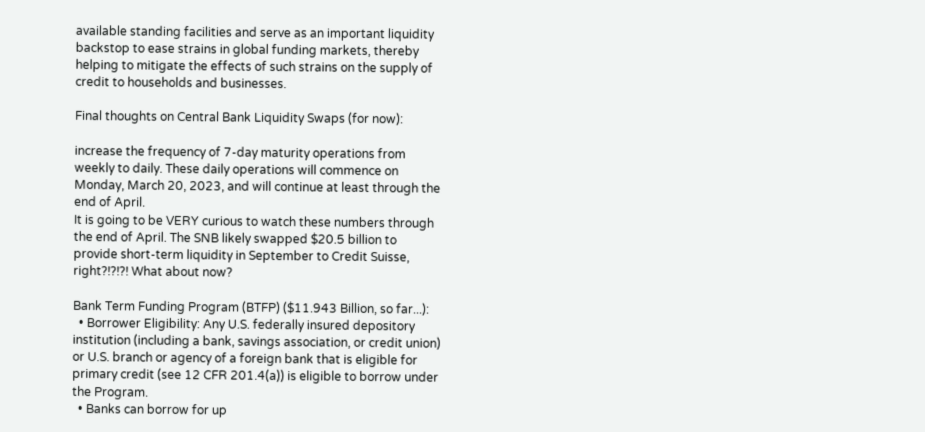available standing facilities and serve as an important liquidity backstop to ease strains in global funding markets, thereby helping to mitigate the effects of such strains on the supply of credit to households and businesses.

Final thoughts on Central Bank Liquidity Swaps (for now):

increase the frequency of 7-day maturity operations from weekly to daily. These daily operations will commence on Monday, March 20, 2023, and will continue at least through the end of April.
It is going to be VERY curious to watch these numbers through the end of April. The SNB likely swapped $20.5 billion to provide short-term liquidity in September to Credit Suisse, right?!?!?! What about now?

Bank Term Funding Program (BTFP) ($11.943 Billion, so far...):
  • Borrower Eligibility: Any U.S. federally insured depository institution (including a bank, savings association, or credit union) or U.S. branch or agency of a foreign bank that is eligible for primary credit (see 12 CFR 201.4(a)) is eligible to borrow under the Program.
  • Banks can borrow for up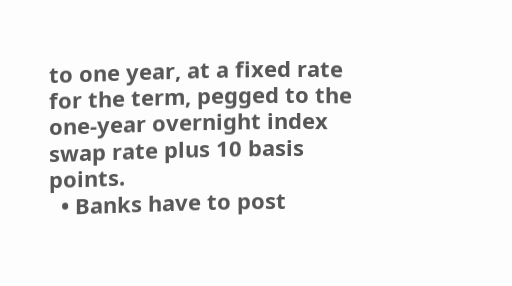to one year, at a fixed rate for the term, pegged to the one-year overnight index swap rate plus 10 basis points.
  • Banks have to post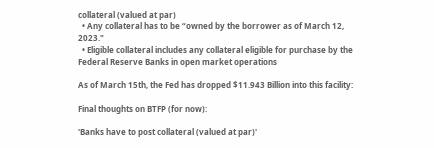collateral (valued at par)
  • Any collateral has to be “owned by the borrower as of March 12, 2023."
  • Eligible collateral includes any collateral eligible for purchase by the Federal Reserve Banks in open market operations

As of March 15th, the Fed has dropped $11.943 Billion into this facility:

Final thoughts on BTFP (for now):

'Banks have to post collateral (valued at par)'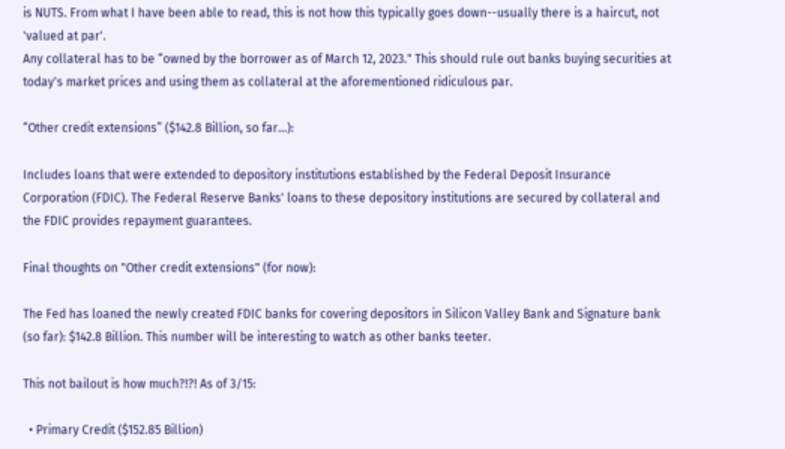is NUTS. From what I have been able to read, this is not how this typically goes down--usually there is a haircut, not 'valued at par'.
Any collateral has to be “owned by the borrower as of March 12, 2023." This should rule out banks buying securities at today's market prices and using them as collateral at the aforementioned ridiculous par.

“Other credit extensions” ($142.8 Billion, so far...):

Includes loans that were extended to depository institutions established by the Federal Deposit Insurance Corporation (FDIC). The Federal Reserve Banks' loans to these depository institutions are secured by collateral and the FDIC provides repayment guarantees.

Final thoughts on "Other credit extensions" (for now):

The Fed has loaned the newly created FDIC banks for covering depositors in Silicon Valley Bank and Signature bank (so far): $142.8 Billion. This number will be interesting to watch as other banks teeter.

This not bailout is how much?!?! As of 3/15:

  • Primary Credit ($152.85 Billion)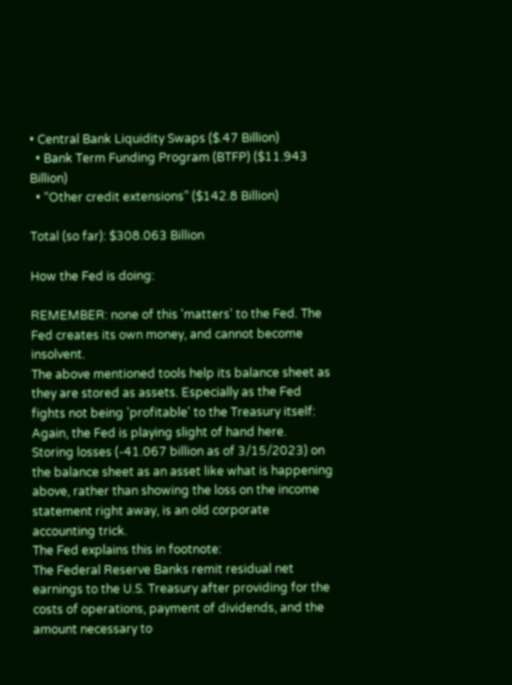• Central Bank Liquidity Swaps ($.47 Billion)
  • Bank Term Funding Program (BTFP) ($11.943 Billion)
  • “Other credit extensions” ($142.8 Billion)

Total (so far): $308.063 Billion

How the Fed is doing:

REMEMBER: none of this 'matters' to the Fed. The Fed creates its own money, and cannot become insolvent.
The above mentioned tools help its balance sheet as they are stored as assets. Especially as the Fed fights not being 'profitable' to the Treasury itself:
Again, the Fed is playing slight of hand here.
Storing losses (-41.067 billion as of 3/15/2023) on the balance sheet as an asset like what is happening above, rather than showing the loss on the income statement right away, is an old corporate accounting trick.
The Fed explains this in footnote:
The Federal Reserve Banks remit residual net earnings to the U.S. Treasury after providing for the costs of operations, payment of dividends, and the amount necessary to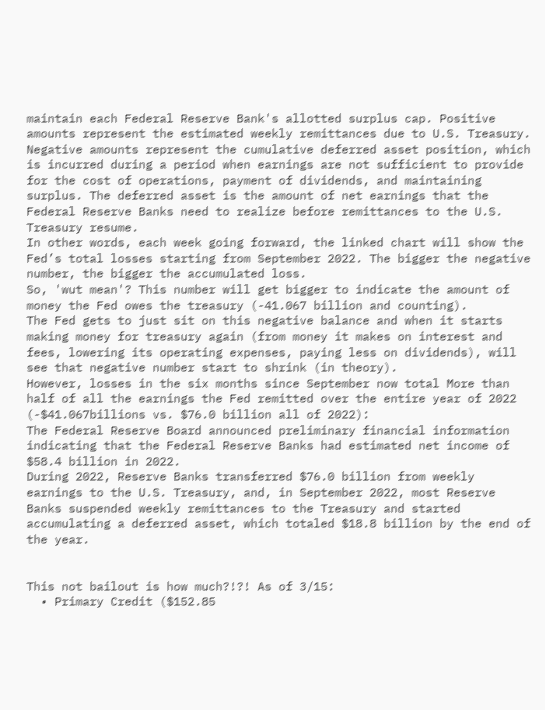maintain each Federal Reserve Bank's allotted surplus cap. Positive amounts represent the estimated weekly remittances due to U.S. Treasury. Negative amounts represent the cumulative deferred asset position, which is incurred during a period when earnings are not sufficient to provide for the cost of operations, payment of dividends, and maintaining surplus. The deferred asset is the amount of net earnings that the Federal Reserve Banks need to realize before remittances to the U.S. Treasury resume.
In other words, each week going forward, the linked chart will show the Fed’s total losses starting from September 2022. The bigger the negative number, the bigger the accumulated loss.
So, 'wut mean'? This number will get bigger to indicate the amount of money the Fed owes the treasury (-41.067 billion and counting).
The Fed gets to just sit on this negative balance and when it starts making money for treasury again (from money it makes on interest and fees, lowering its operating expenses, paying less on dividends), will see that negative number start to shrink (in theory).
However, losses in the six months since September now total More than half of all the earnings the Fed remitted over the entire year of 2022 (-$41.067billions vs. $76.0 billion all of 2022):
The Federal Reserve Board announced preliminary financial information indicating that the Federal Reserve Banks had estimated net income of $58.4 billion in 2022.
During 2022, Reserve Banks transferred $76.0 billion from weekly earnings to the U.S. Treasury, and, in September 2022, most Reserve Banks suspended weekly remittances to the Treasury and started accumulating a deferred asset, which totaled $18.8 billion by the end of the year.


This not bailout is how much?!?! As of 3/15:
  • Primary Credit ($152.85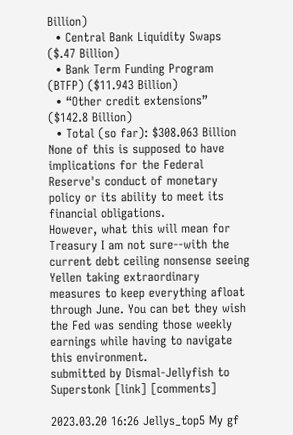Billion)
  • Central Bank Liquidity Swaps ($.47 Billion)
  • Bank Term Funding Program (BTFP) ($11.943 Billion)
  • “Other credit extensions” ($142.8 Billion)
  • Total (so far): $308.063 Billion
None of this is supposed to have implications for the Federal Reserve's conduct of monetary policy or its ability to meet its financial obligations.
However, what this will mean for Treasury I am not sure--with the current debt ceiling nonsense seeing Yellen taking extraordinary measures to keep everything afloat through June. You can bet they wish the Fed was sending those weekly earnings while having to navigate this environment.
submitted by Dismal-Jellyfish to Superstonk [link] [comments]

2023.03.20 16:26 Jellys_top5 My gf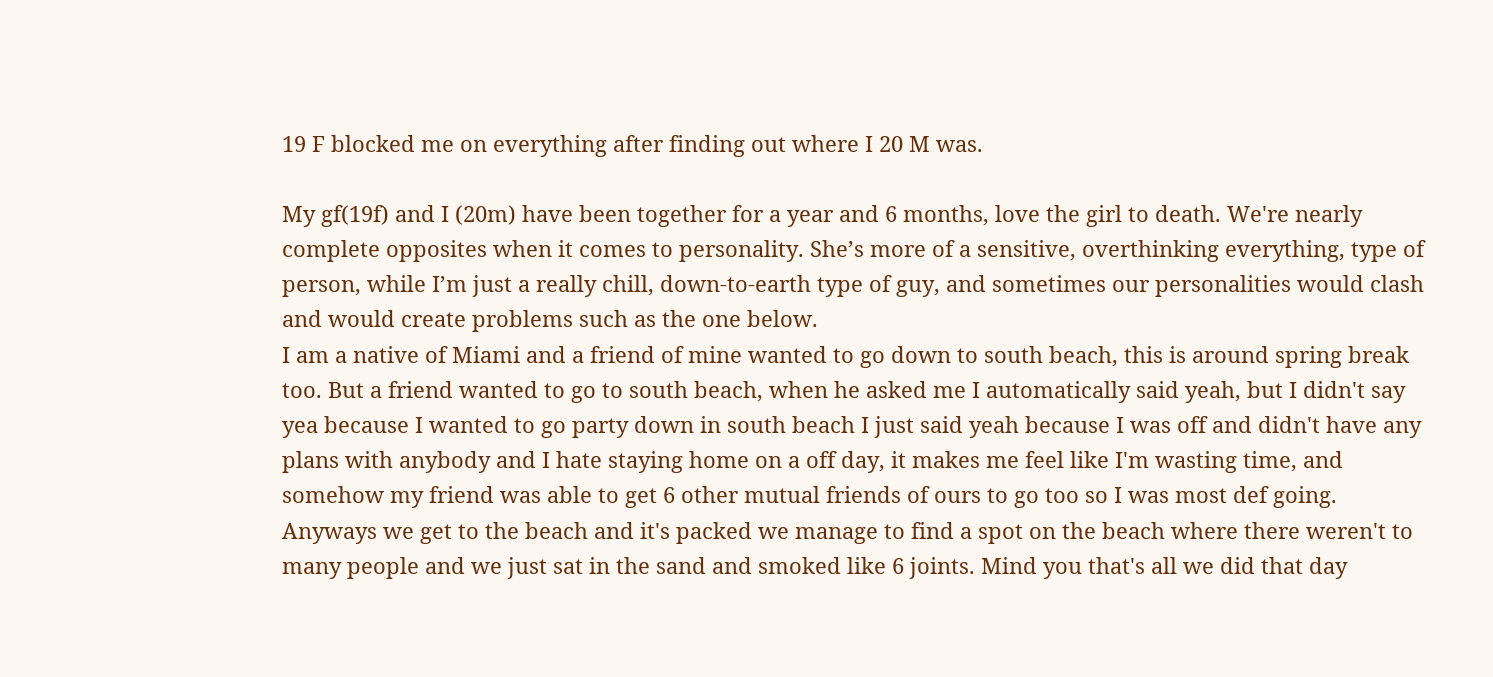19 F blocked me on everything after finding out where I 20 M was.

My gf(19f) and I (20m) have been together for a year and 6 months, love the girl to death. We're nearly complete opposites when it comes to personality. She’s more of a sensitive, overthinking everything, type of person, while I’m just a really chill, down-to-earth type of guy, and sometimes our personalities would clash and would create problems such as the one below.
I am a native of Miami and a friend of mine wanted to go down to south beach, this is around spring break too. But a friend wanted to go to south beach, when he asked me I automatically said yeah, but I didn't say yea because I wanted to go party down in south beach I just said yeah because I was off and didn't have any plans with anybody and I hate staying home on a off day, it makes me feel like I'm wasting time, and somehow my friend was able to get 6 other mutual friends of ours to go too so I was most def going. Anyways we get to the beach and it's packed we manage to find a spot on the beach where there weren't to many people and we just sat in the sand and smoked like 6 joints. Mind you that's all we did that day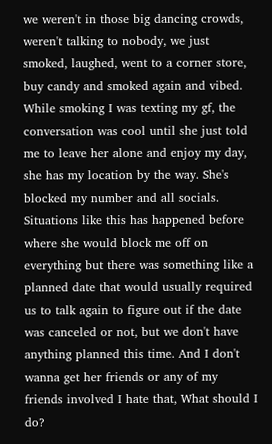we weren't in those big dancing crowds, weren't talking to nobody, we just smoked, laughed, went to a corner store, buy candy and smoked again and vibed. While smoking I was texting my gf, the conversation was cool until she just told me to leave her alone and enjoy my day, she has my location by the way. She's blocked my number and all socials. Situations like this has happened before where she would block me off on everything but there was something like a planned date that would usually required us to talk again to figure out if the date was canceled or not, but we don't have anything planned this time. And I don't wanna get her friends or any of my friends involved I hate that, What should I do?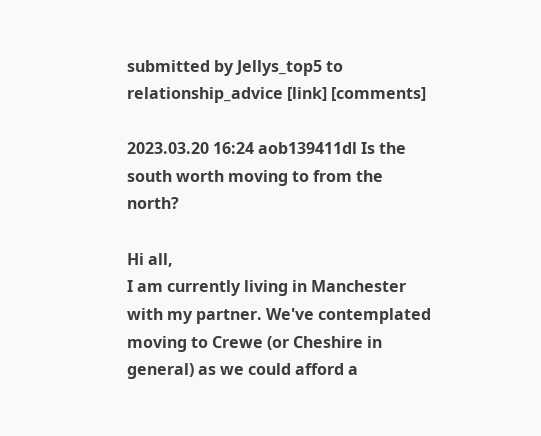submitted by Jellys_top5 to relationship_advice [link] [comments]

2023.03.20 16:24 aob139411dl Is the south worth moving to from the north?

Hi all,
I am currently living in Manchester with my partner. We've contemplated moving to Crewe (or Cheshire in general) as we could afford a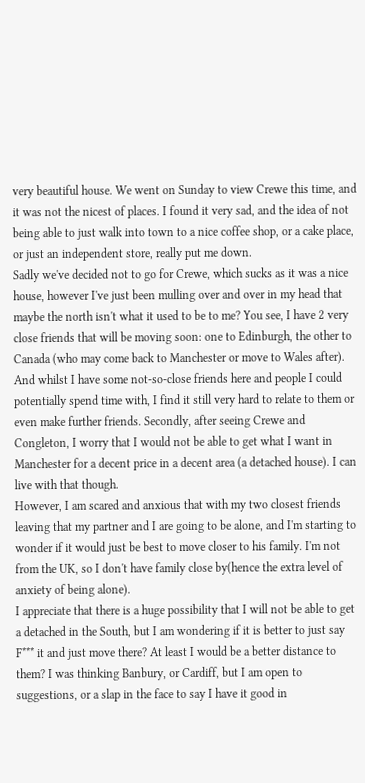very beautiful house. We went on Sunday to view Crewe this time, and it was not the nicest of places. I found it very sad, and the idea of not being able to just walk into town to a nice coffee shop, or a cake place, or just an independent store, really put me down.
Sadly we've decided not to go for Crewe, which sucks as it was a nice house, however I've just been mulling over and over in my head that maybe the north isn't what it used to be to me? You see, I have 2 very close friends that will be moving soon: one to Edinburgh, the other to Canada (who may come back to Manchester or move to Wales after).
And whilst I have some not-so-close friends here and people I could potentially spend time with, I find it still very hard to relate to them or even make further friends. Secondly, after seeing Crewe and Congleton, I worry that I would not be able to get what I want in Manchester for a decent price in a decent area (a detached house). I can live with that though.
However, I am scared and anxious that with my two closest friends leaving that my partner and I are going to be alone, and I'm starting to wonder if it would just be best to move closer to his family. I'm not from the UK, so I don't have family close by(hence the extra level of anxiety of being alone).
I appreciate that there is a huge possibility that I will not be able to get a detached in the South, but I am wondering if it is better to just say F*** it and just move there? At least I would be a better distance to them? I was thinking Banbury, or Cardiff, but I am open to suggestions, or a slap in the face to say I have it good in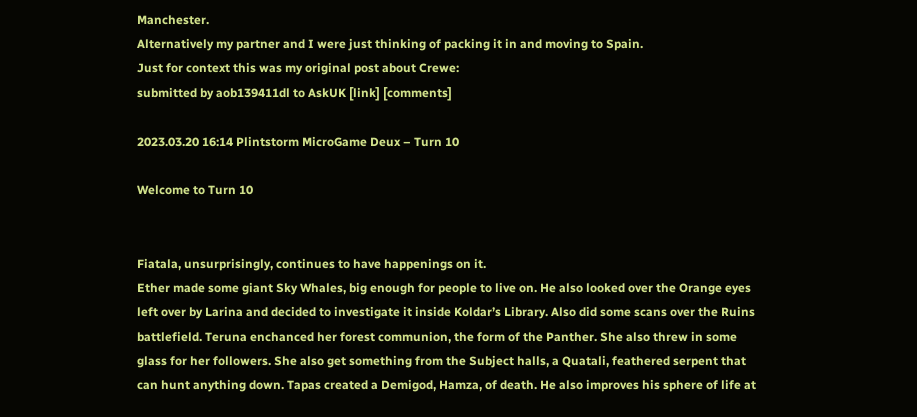Manchester.
Alternatively my partner and I were just thinking of packing it in and moving to Spain.
Just for context this was my original post about Crewe:
submitted by aob139411dl to AskUK [link] [comments]

2023.03.20 16:14 Plintstorm MicroGame Deux – Turn 10

Welcome to Turn 10


Fiatala, unsurprisingly, continues to have happenings on it.
Ether made some giant Sky Whales, big enough for people to live on. He also looked over the Orange eyes left over by Larina and decided to investigate it inside Koldar’s Library. Also did some scans over the Ruins battlefield. Teruna enchanced her forest communion, the form of the Panther. She also threw in some glass for her followers. She also get something from the Subject halls, a Quatali, feathered serpent that can hunt anything down. Tapas created a Demigod, Hamza, of death. He also improves his sphere of life at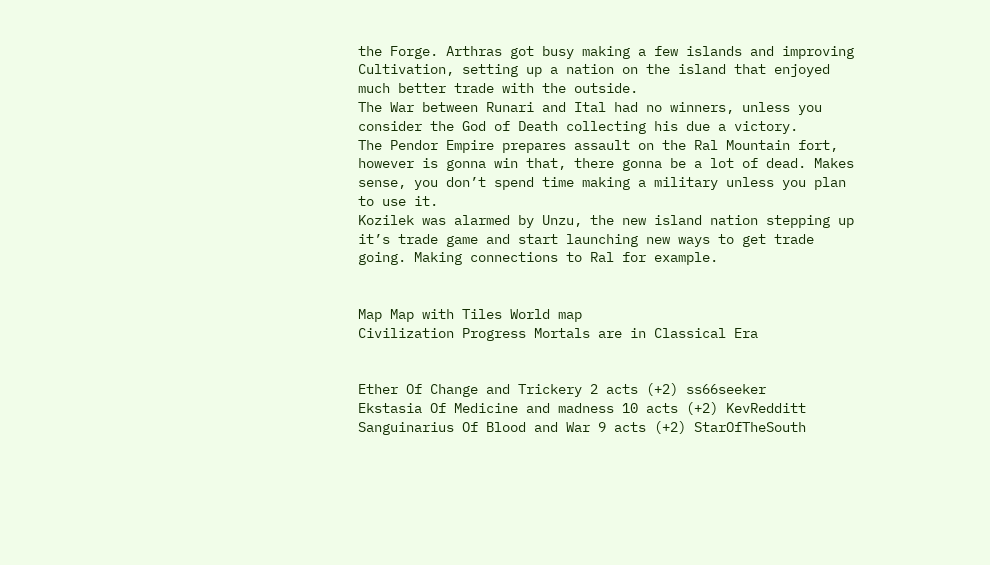the Forge. Arthras got busy making a few islands and improving Cultivation, setting up a nation on the island that enjoyed much better trade with the outside.
The War between Runari and Ital had no winners, unless you consider the God of Death collecting his due a victory.
The Pendor Empire prepares assault on the Ral Mountain fort, however is gonna win that, there gonna be a lot of dead. Makes sense, you don’t spend time making a military unless you plan to use it.
Kozilek was alarmed by Unzu, the new island nation stepping up it’s trade game and start launching new ways to get trade going. Making connections to Ral for example.


Map Map with Tiles World map
Civilization Progress Mortals are in Classical Era


Ether Of Change and Trickery 2 acts (+2) ss66seeker
Ekstasia Of Medicine and madness 10 acts (+2) KevRedditt
Sanguinarius Of Blood and War 9 acts (+2) StarOfTheSouth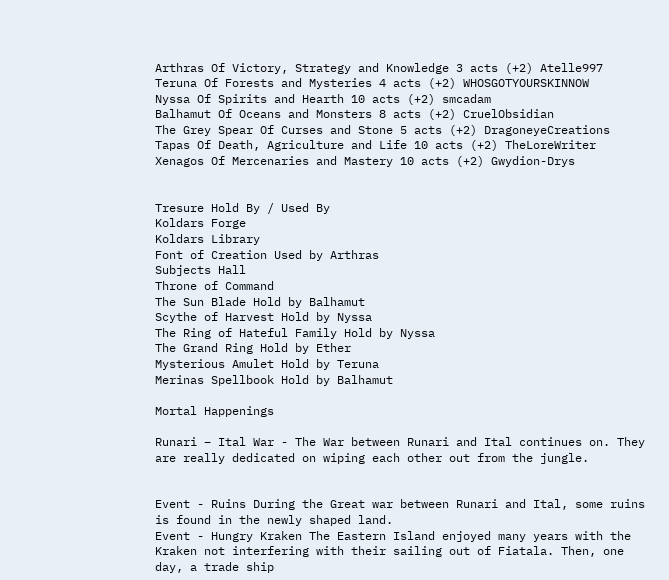Arthras Of Victory, Strategy and Knowledge 3 acts (+2) Atelle997
Teruna Of Forests and Mysteries 4 acts (+2) WHOSGOTYOURSKINNOW
Nyssa Of Spirits and Hearth 10 acts (+2) smcadam
Balhamut Of Oceans and Monsters 8 acts (+2) CruelObsidian
The Grey Spear Of Curses and Stone 5 acts (+2) DragoneyeCreations
Tapas Of Death, Agriculture and Life 10 acts (+2) TheLoreWriter
Xenagos Of Mercenaries and Mastery 10 acts (+2) Gwydion-Drys


Tresure Hold By / Used By
Koldars Forge
Koldars Library
Font of Creation Used by Arthras
Subjects Hall
Throne of Command
The Sun Blade Hold by Balhamut
Scythe of Harvest Hold by Nyssa
The Ring of Hateful Family Hold by Nyssa
The Grand Ring Hold by Ether
Mysterious Amulet Hold by Teruna
Merinas Spellbook Hold by Balhamut

Mortal Happenings

Runari – Ital War - The War between Runari and Ital continues on. They are really dedicated on wiping each other out from the jungle.


Event - Ruins During the Great war between Runari and Ital, some ruins is found in the newly shaped land.
Event - Hungry Kraken The Eastern Island enjoyed many years with the Kraken not interfering with their sailing out of Fiatala. Then, one day, a trade ship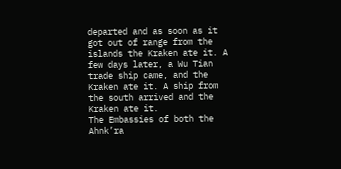departed and as soon as it got out of range from the islands the Kraken ate it. A few days later, a Wu Tian trade ship came, and the Kraken ate it. A ship from the south arrived and the Kraken ate it.
The Embassies of both the Ahnk’ra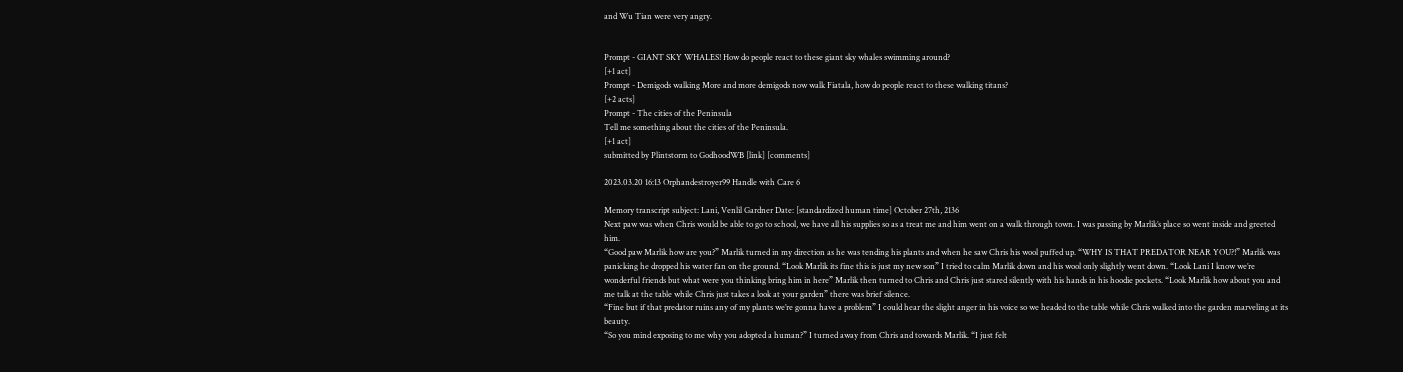and Wu Tian were very angry.


Prompt - GIANT SKY WHALES! How do people react to these giant sky whales swimming around?
[+1 act]
Prompt - Demigods walking More and more demigods now walk Fiatala, how do people react to these walking titans?
[+2 acts]
Prompt - The cities of the Peninsula
Tell me something about the cities of the Peninsula.
[+1 act]
submitted by Plintstorm to GodhoodWB [link] [comments]

2023.03.20 16:13 Orphandestroyer99 Handle with Care 6

Memory transcript subject: Lani, Venlil Gardner Date: [standardized human time] October 27th, 2136
Next paw was when Chris would be able to go to school, we have all his supplies so as a treat me and him went on a walk through town. I was passing by Marlik’s place so went inside and greeted him.
“Good paw Marlik how are you?” Marlik turned in my direction as he was tending his plants and when he saw Chris his wool puffed up. “WHY IS THAT PREDATOR NEAR YOU?!” Marlik was panicking he dropped his water fan on the ground. “Look Marlik its fine this is just my new son” I tried to calm Marlik down and his wool only slightly went down. “Look Lani I know we’re wonderful friends but what were you thinking bring him in here” Marlik then turned to Chris and Chris just stared silently with his hands in his hoodie pockets. “Look Marlik how about you and me talk at the table while Chris just takes a look at your garden” there was brief silence.
“Fine but if that predator ruins any of my plants we’re gonna have a problem” I could hear the slight anger in his voice so we headed to the table while Chris walked into the garden marveling at its beauty.
“So you mind exposing to me why you adopted a human?” I turned away from Chris and towards Marlik. “I just felt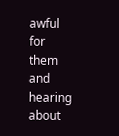awful for them and hearing about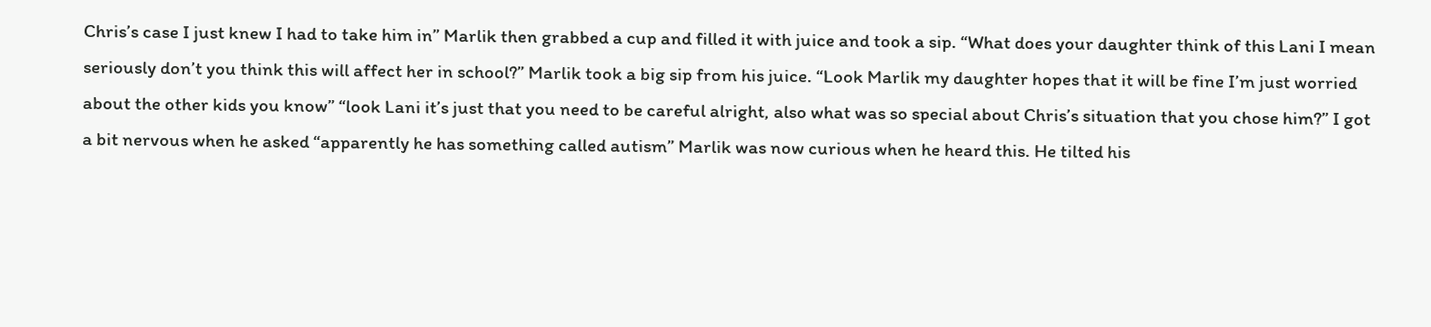Chris’s case I just knew I had to take him in” Marlik then grabbed a cup and filled it with juice and took a sip. “What does your daughter think of this Lani I mean seriously don’t you think this will affect her in school?” Marlik took a big sip from his juice. “Look Marlik my daughter hopes that it will be fine I’m just worried about the other kids you know” “look Lani it’s just that you need to be careful alright, also what was so special about Chris’s situation that you chose him?” I got a bit nervous when he asked “apparently he has something called autism” Marlik was now curious when he heard this. He tilted his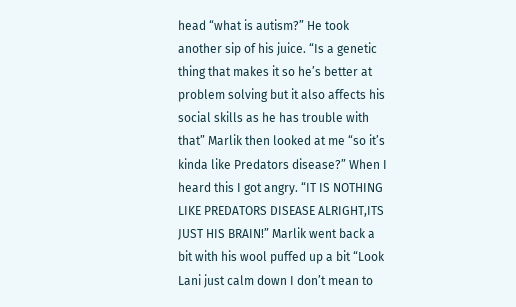head “what is autism?” He took another sip of his juice. “Is a genetic thing that makes it so he’s better at problem solving but it also affects his social skills as he has trouble with that” Marlik then looked at me “so it’s kinda like Predators disease?” When I heard this I got angry. “IT IS NOTHING LIKE PREDATORS DISEASE ALRIGHT,ITS JUST HIS BRAIN!” Marlik went back a bit with his wool puffed up a bit “Look Lani just calm down I don’t mean to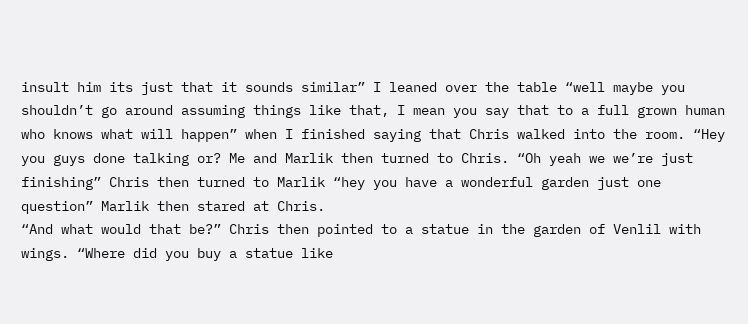insult him its just that it sounds similar” I leaned over the table “well maybe you shouldn’t go around assuming things like that, I mean you say that to a full grown human who knows what will happen” when I finished saying that Chris walked into the room. “Hey you guys done talking or? Me and Marlik then turned to Chris. “Oh yeah we we’re just finishing” Chris then turned to Marlik “hey you have a wonderful garden just one question” Marlik then stared at Chris.
“And what would that be?” Chris then pointed to a statue in the garden of Venlil with wings. “Where did you buy a statue like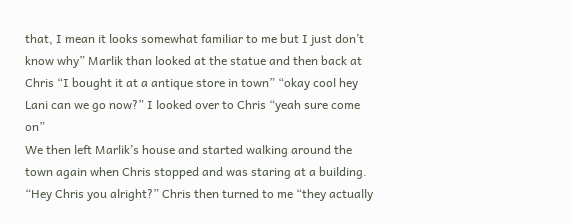that, I mean it looks somewhat familiar to me but I just don’t know why” Marlik than looked at the statue and then back at Chris “I bought it at a antique store in town” “okay cool hey Lani can we go now?” I looked over to Chris “yeah sure come on”
We then left Marlik’s house and started walking around the town again when Chris stopped and was staring at a building. “Hey Chris you alright?” Chris then turned to me “they actually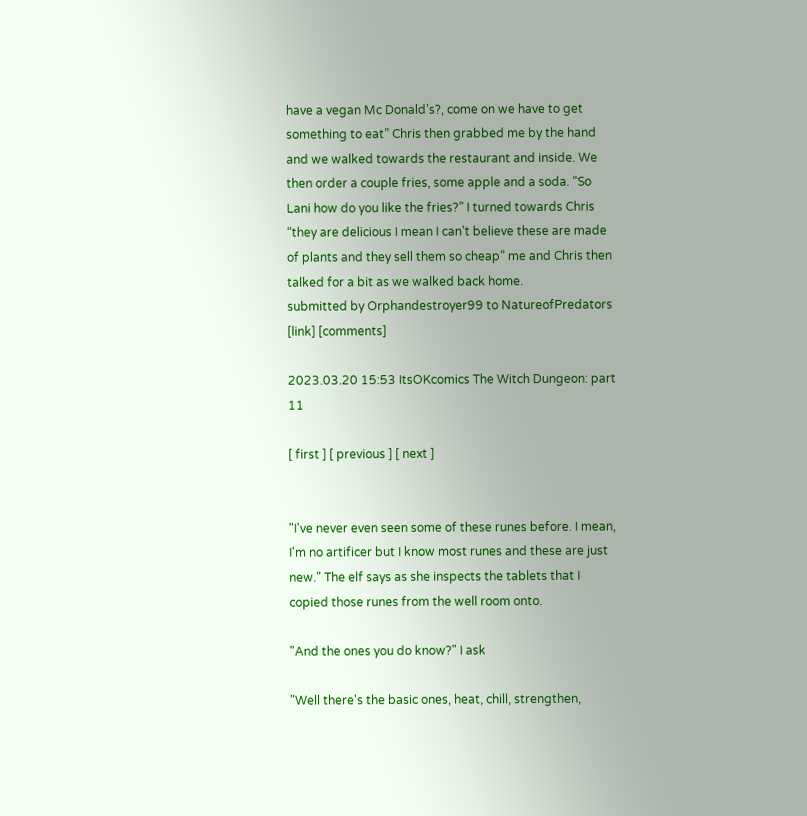have a vegan Mc Donald’s?, come on we have to get something to eat” Chris then grabbed me by the hand and we walked towards the restaurant and inside. We then order a couple fries, some apple and a soda. “So Lani how do you like the fries?” I turned towards Chris “they are delicious I mean I can’t believe these are made of plants and they sell them so cheap” me and Chris then talked for a bit as we walked back home.
submitted by Orphandestroyer99 to NatureofPredators [link] [comments]

2023.03.20 15:53 ItsOKcomics The Witch Dungeon: part 11

[ first ] [ previous ] [ next ]


"I've never even seen some of these runes before. I mean, I'm no artificer but I know most runes and these are just new." The elf says as she inspects the tablets that I copied those runes from the well room onto.

"And the ones you do know?" I ask

"Well there's the basic ones, heat, chill, strengthen,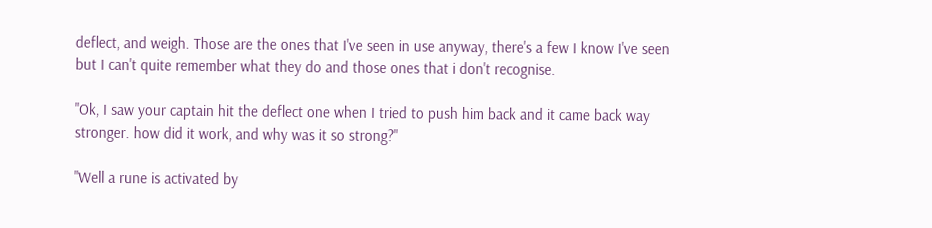deflect, and weigh. Those are the ones that I've seen in use anyway, there's a few I know I've seen but I can't quite remember what they do and those ones that i don't recognise.

"Ok, I saw your captain hit the deflect one when I tried to push him back and it came back way stronger. how did it work, and why was it so strong?"

"Well a rune is activated by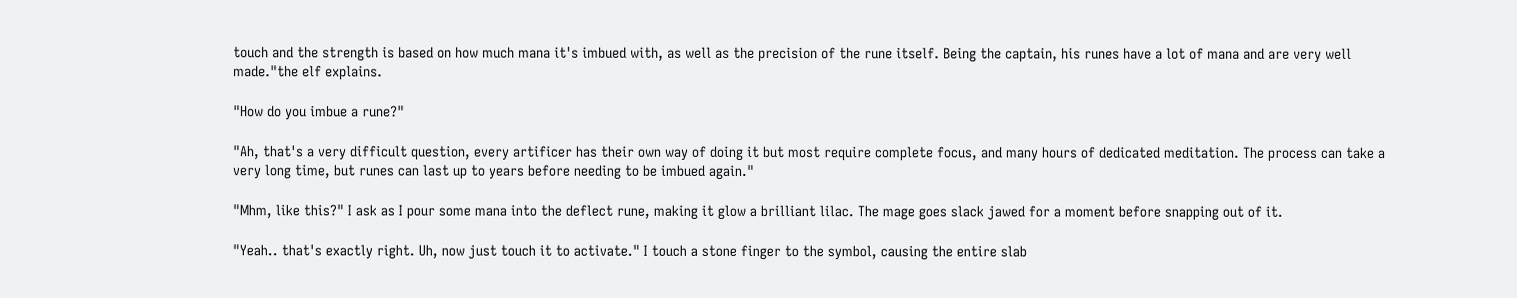touch and the strength is based on how much mana it's imbued with, as well as the precision of the rune itself. Being the captain, his runes have a lot of mana and are very well made."the elf explains.

"How do you imbue a rune?"

"Ah, that's a very difficult question, every artificer has their own way of doing it but most require complete focus, and many hours of dedicated meditation. The process can take a very long time, but runes can last up to years before needing to be imbued again."

"Mhm, like this?" I ask as I pour some mana into the deflect rune, making it glow a brilliant lilac. The mage goes slack jawed for a moment before snapping out of it.

"Yeah.. that's exactly right. Uh, now just touch it to activate." I touch a stone finger to the symbol, causing the entire slab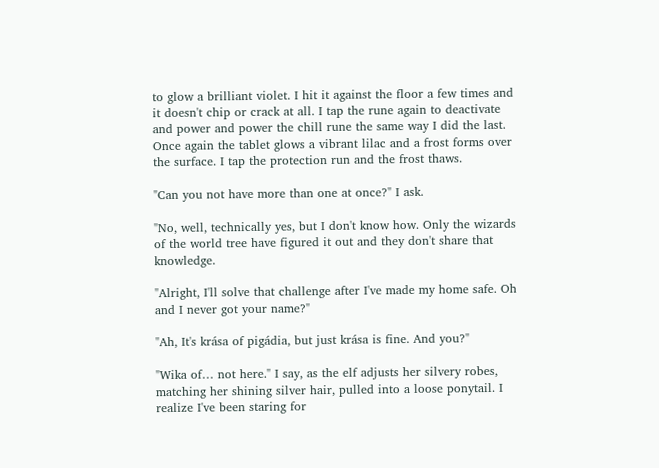to glow a brilliant violet. I hit it against the floor a few times and it doesn't chip or crack at all. I tap the rune again to deactivate and power and power the chill rune the same way I did the last. Once again the tablet glows a vibrant lilac and a frost forms over the surface. I tap the protection run and the frost thaws.

"Can you not have more than one at once?" I ask.

"No, well, technically yes, but I don't know how. Only the wizards of the world tree have figured it out and they don't share that knowledge.

"Alright, I'll solve that challenge after I've made my home safe. Oh and I never got your name?"

"Ah, It's krása of pigádia, but just krása is fine. And you?"

"Wika of… not here." I say, as the elf adjusts her silvery robes, matching her shining silver hair, pulled into a loose ponytail. I realize I've been staring for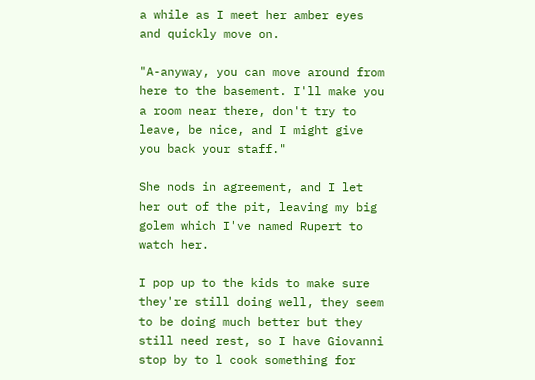a while as I meet her amber eyes and quickly move on.

"A-anyway, you can move around from here to the basement. I'll make you a room near there, don't try to leave, be nice, and I might give you back your staff."

She nods in agreement, and I let her out of the pit, leaving my big golem which I've named Rupert to watch her.

I pop up to the kids to make sure they're still doing well, they seem to be doing much better but they still need rest, so I have Giovanni stop by to l cook something for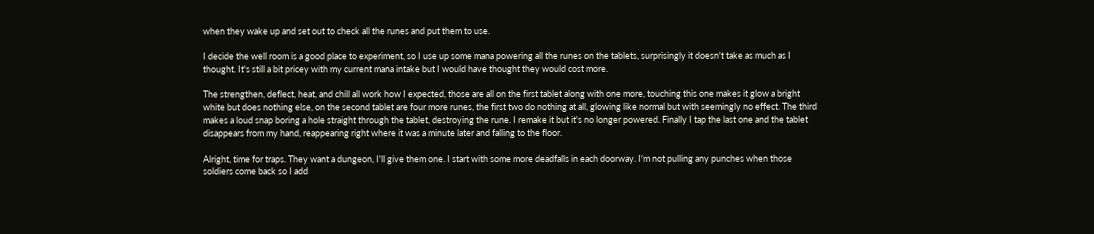when they wake up and set out to check all the runes and put them to use.

I decide the well room is a good place to experiment, so I use up some mana powering all the runes on the tablets, surprisingly it doesn't take as much as I thought. It's still a bit pricey with my current mana intake but I would have thought they would cost more.

The strengthen, deflect, heat, and chill all work how I expected, those are all on the first tablet along with one more, touching this one makes it glow a bright white but does nothing else, on the second tablet are four more runes, the first two do nothing at all, glowing like normal but with seemingly no effect. The third makes a loud snap boring a hole straight through the tablet, destroying the rune. I remake it but it's no longer powered. Finally I tap the last one and the tablet disappears from my hand, reappearing right where it was a minute later and falling to the floor.

Alright, time for traps. They want a dungeon, I'll give them one. I start with some more deadfalls in each doorway. I'm not pulling any punches when those soldiers come back so I add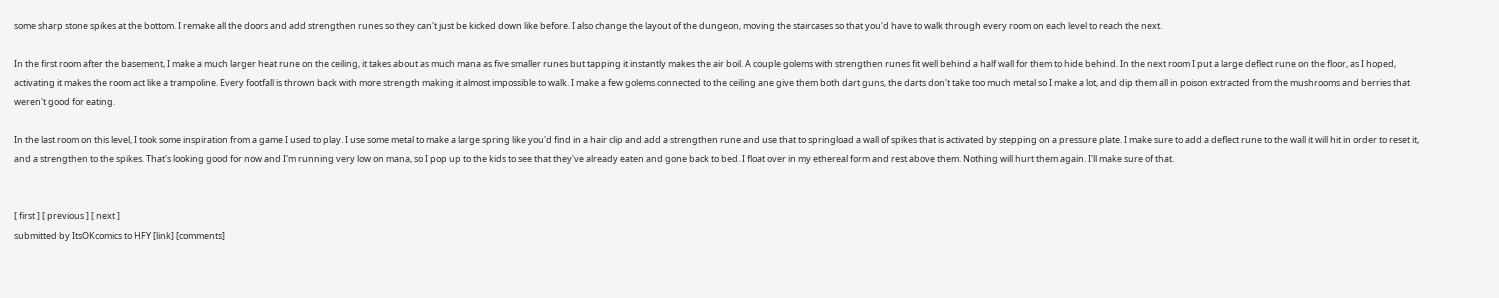some sharp stone spikes at the bottom. I remake all the doors and add strengthen runes so they can't just be kicked down like before. I also change the layout of the dungeon, moving the staircases so that you'd have to walk through every room on each level to reach the next.

In the first room after the basement, I make a much larger heat rune on the ceiling, it takes about as much mana as five smaller runes but tapping it instantly makes the air boil. A couple golems with strengthen runes fit well behind a half wall for them to hide behind. In the next room I put a large deflect rune on the floor, as I hoped, activating it makes the room act like a trampoline. Every footfall is thrown back with more strength making it almost impossible to walk. I make a few golems connected to the ceiling ane give them both dart guns, the darts don't take too much metal so I make a lot, and dip them all in poison extracted from the mushrooms and berries that weren't good for eating.

In the last room on this level, I took some inspiration from a game I used to play. I use some metal to make a large spring like you'd find in a hair clip and add a strengthen rune and use that to springload a wall of spikes that is activated by stepping on a pressure plate. I make sure to add a deflect rune to the wall it will hit in order to reset it, and a strengthen to the spikes. That's looking good for now and I'm running very low on mana, so I pop up to the kids to see that they've already eaten and gone back to bed. I float over in my ethereal form and rest above them. Nothing will hurt them again. I'll make sure of that.


[ first ] [ previous ] [ next ]
submitted by ItsOKcomics to HFY [link] [comments]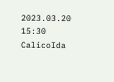2023.03.20 15:30 CalicoIda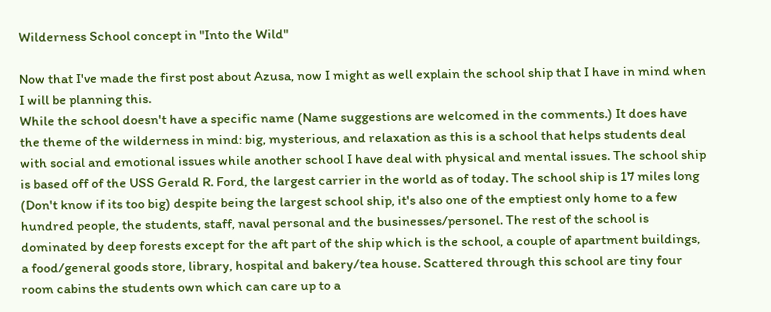Wilderness School concept in "Into the Wild"

Now that I've made the first post about Azusa, now I might as well explain the school ship that I have in mind when I will be planning this.
While the school doesn't have a specific name (Name suggestions are welcomed in the comments.) It does have the theme of the wilderness in mind: big, mysterious, and relaxation as this is a school that helps students deal with social and emotional issues while another school I have deal with physical and mental issues. The school ship is based off of the USS Gerald R. Ford, the largest carrier in the world as of today. The school ship is 17 miles long (Don't know if its too big) despite being the largest school ship, it's also one of the emptiest only home to a few hundred people, the students, staff, naval personal and the businesses/personel. The rest of the school is dominated by deep forests except for the aft part of the ship which is the school, a couple of apartment buildings, a food/general goods store, library, hospital and bakery/tea house. Scattered through this school are tiny four room cabins the students own which can care up to a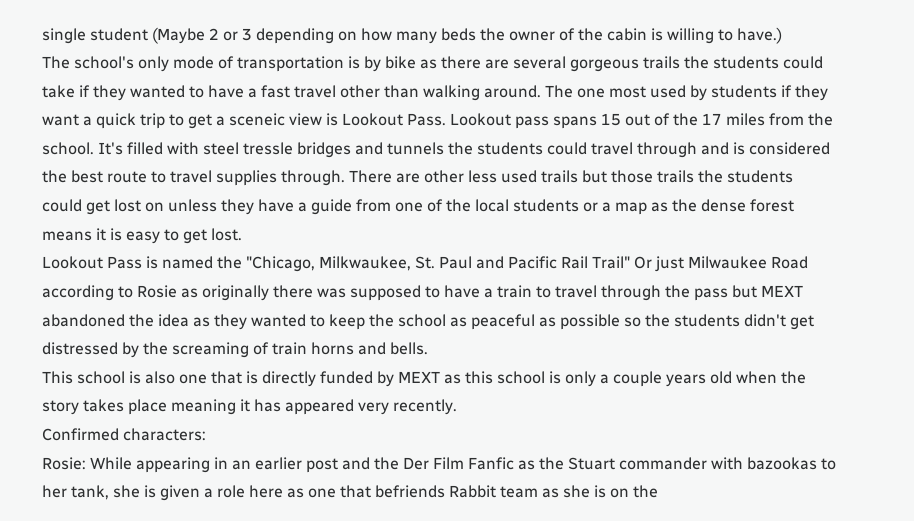single student (Maybe 2 or 3 depending on how many beds the owner of the cabin is willing to have.)
The school's only mode of transportation is by bike as there are several gorgeous trails the students could take if they wanted to have a fast travel other than walking around. The one most used by students if they want a quick trip to get a sceneic view is Lookout Pass. Lookout pass spans 15 out of the 17 miles from the school. It's filled with steel tressle bridges and tunnels the students could travel through and is considered the best route to travel supplies through. There are other less used trails but those trails the students could get lost on unless they have a guide from one of the local students or a map as the dense forest means it is easy to get lost.
Lookout Pass is named the "Chicago, Milkwaukee, St. Paul and Pacific Rail Trail" Or just Milwaukee Road according to Rosie as originally there was supposed to have a train to travel through the pass but MEXT abandoned the idea as they wanted to keep the school as peaceful as possible so the students didn't get distressed by the screaming of train horns and bells.
This school is also one that is directly funded by MEXT as this school is only a couple years old when the story takes place meaning it has appeared very recently.
Confirmed characters:
Rosie: While appearing in an earlier post and the Der Film Fanfic as the Stuart commander with bazookas to her tank, she is given a role here as one that befriends Rabbit team as she is on the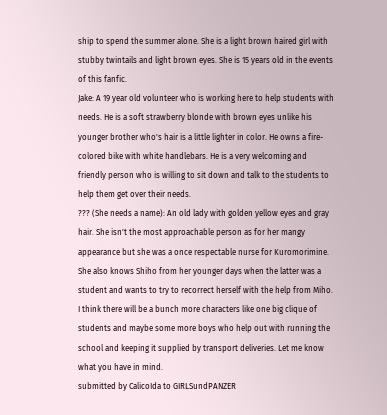ship to spend the summer alone. She is a light brown haired girl with stubby twintails and light brown eyes. She is 15 years old in the events of this fanfic.
Jake: A 19 year old volunteer who is working here to help students with needs. He is a soft strawberry blonde with brown eyes unlike his younger brother who's hair is a little lighter in color. He owns a fire-colored bike with white handlebars. He is a very welcoming and friendly person who is willing to sit down and talk to the students to help them get over their needs.
??? (She needs a name): An old lady with golden yellow eyes and gray hair. She isn't the most approachable person as for her mangy appearance but she was a once respectable nurse for Kuromorimine. She also knows Shiho from her younger days when the latter was a student and wants to try to recorrect herself with the help from Miho.
I think there will be a bunch more characters like one big clique of students and maybe some more boys who help out with running the school and keeping it supplied by transport deliveries. Let me know what you have in mind.
submitted by CalicoIda to GIRLSundPANZER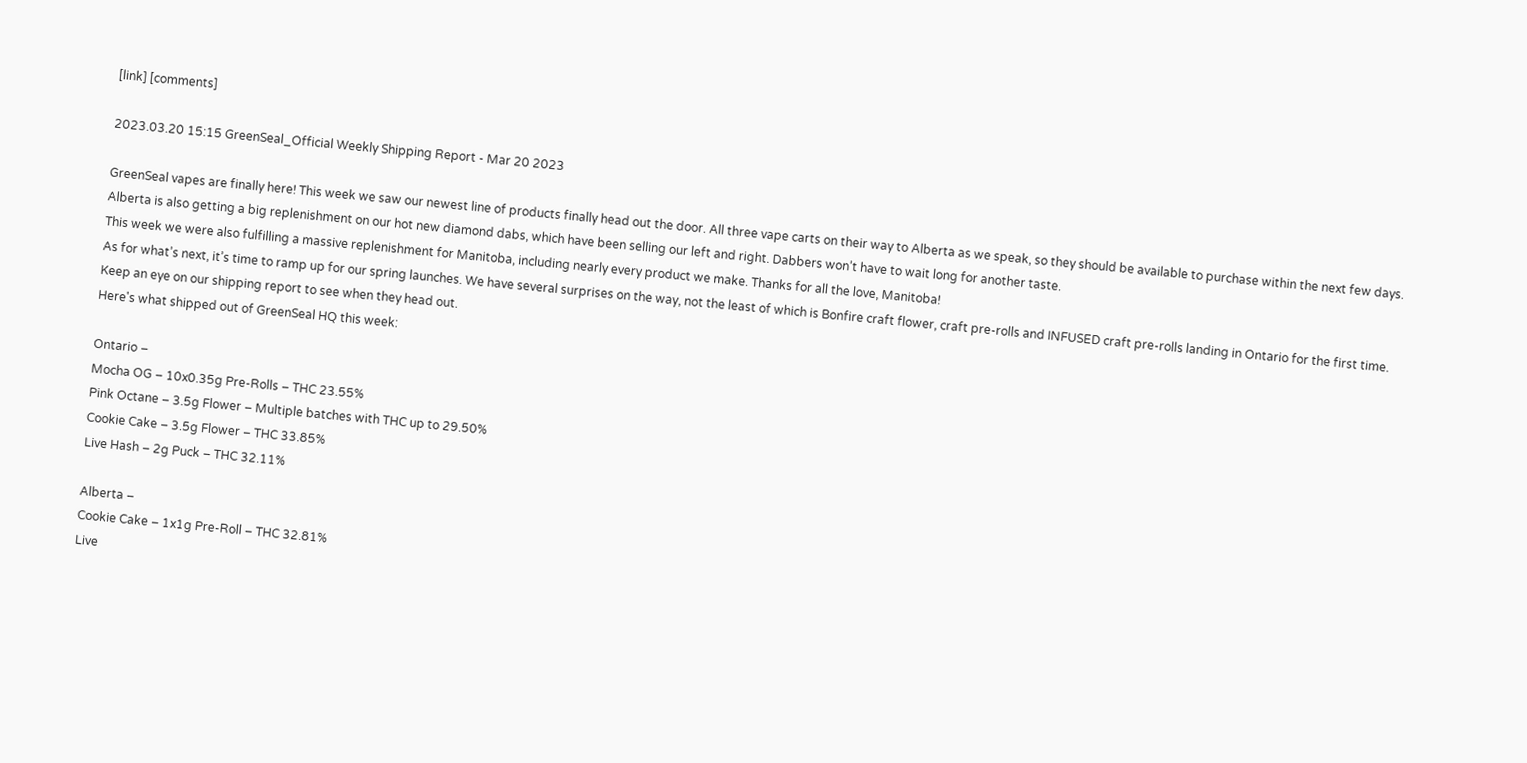[link] [comments]

2023.03.20 15:15 GreenSeal_Official Weekly Shipping Report - Mar 20 2023

GreenSeal vapes are finally here! This week we saw our newest line of products finally head out the door. All three vape carts on their way to Alberta as we speak, so they should be available to purchase within the next few days. Alberta is also getting a big replenishment on our hot new diamond dabs, which have been selling our left and right. Dabbers won’t have to wait long for another taste.
This week we were also fulfilling a massive replenishment for Manitoba, including nearly every product we make. Thanks for all the love, Manitoba!
As for what’s next, it’s time to ramp up for our spring launches. We have several surprises on the way, not the least of which is Bonfire craft flower, craft pre-rolls and INFUSED craft pre-rolls landing in Ontario for the first time. Keep an eye on our shipping report to see when they head out.
Here's what shipped out of GreenSeal HQ this week:

Ontario –
Mocha OG – 10x0.35g Pre-Rolls – THC 23.55%
Pink Octane – 3.5g Flower – Multiple batches with THC up to 29.50%
Cookie Cake – 3.5g Flower – THC 33.85%
Live Hash – 2g Puck – THC 32.11%

Alberta –
Cookie Cake – 1x1g Pre-Roll – THC 32.81%
Live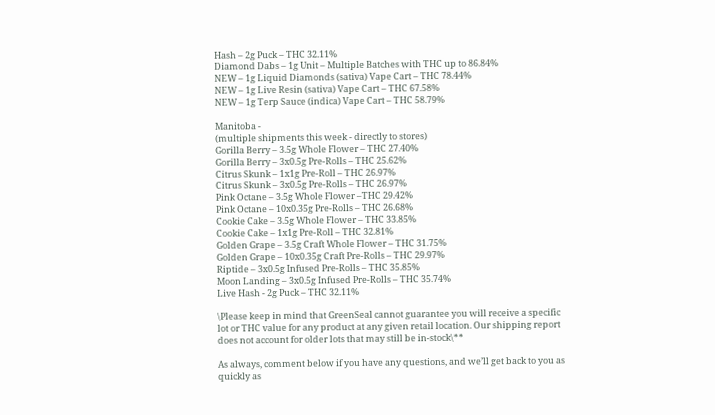Hash – 2g Puck – THC 32.11%
Diamond Dabs – 1g Unit – Multiple Batches with THC up to 86.84%
NEW – 1g Liquid Diamonds (sativa) Vape Cart – THC 78.44%
NEW – 1g Live Resin (sativa) Vape Cart – THC 67.58%
NEW – 1g Terp Sauce (indica) Vape Cart – THC 58.79%

Manitoba -
(multiple shipments this week - directly to stores)
Gorilla Berry – 3.5g Whole Flower – THC 27.40%
Gorilla Berry – 3x0.5g Pre-Rolls – THC 25.62%
Citrus Skunk – 1x1g Pre-Roll – THC 26.97%
Citrus Skunk – 3x0.5g Pre-Rolls – THC 26.97%
Pink Octane – 3.5g Whole Flower –THC 29.42%
Pink Octane – 10x0.35g Pre-Rolls – THC 26.68%
Cookie Cake – 3.5g Whole Flower – THC 33.85%
Cookie Cake – 1x1g Pre-Roll – THC 32.81%
Golden Grape – 3.5g Craft Whole Flower – THC 31.75%
Golden Grape – 10x0.35g Craft Pre-Rolls – THC 29.97%
Riptide – 3x0.5g Infused Pre-Rolls – THC 35.85%
Moon Landing – 3x0.5g Infused Pre-Rolls – THC 35.74%
Live Hash - 2g Puck – THC 32.11%

\Please keep in mind that GreenSeal cannot guarantee you will receive a specific lot or THC value for any product at any given retail location. Our shipping report does not account for older lots that may still be in-stock\**

As always, comment below if you have any questions, and we’ll get back to you as quickly as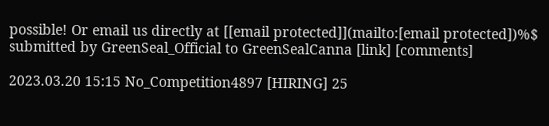possible! Or email us directly at [[email protected]](mailto:[email protected])%$
submitted by GreenSeal_Official to GreenSealCanna [link] [comments]

2023.03.20 15:15 No_Competition4897 [HIRING] 25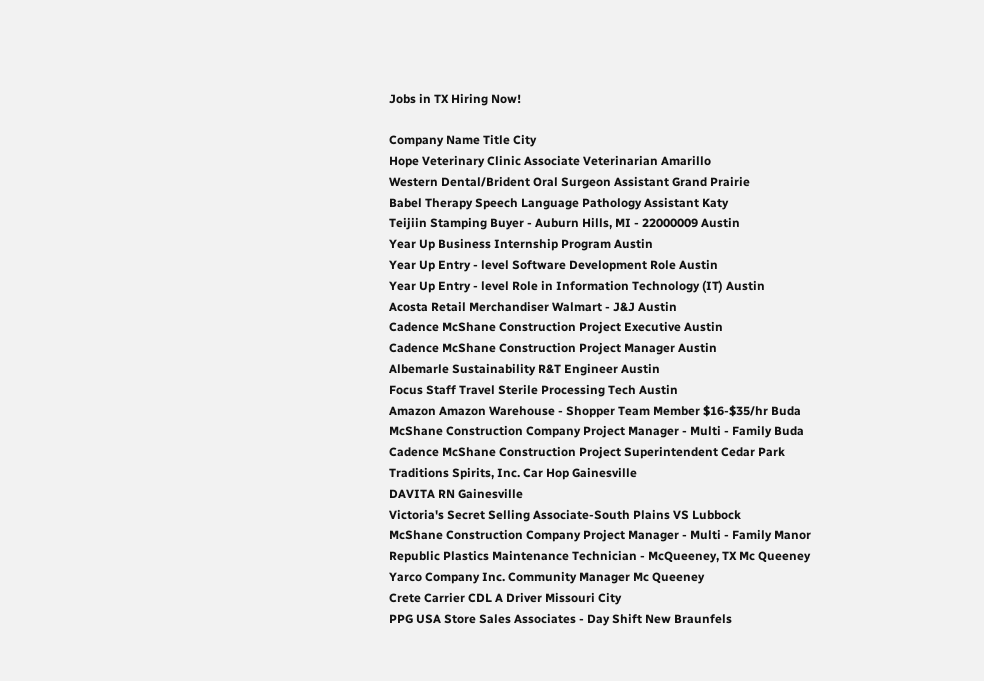Jobs in TX Hiring Now!

Company Name Title City
Hope Veterinary Clinic Associate Veterinarian Amarillo
Western Dental/Brident Oral Surgeon Assistant Grand Prairie
Babel Therapy Speech Language Pathology Assistant Katy
Teijiin Stamping Buyer - Auburn Hills, MI - 22000009 Austin
Year Up Business Internship Program Austin
Year Up Entry - level Software Development Role Austin
Year Up Entry - level Role in Information Technology (IT) Austin
Acosta Retail Merchandiser Walmart - J&J Austin
Cadence McShane Construction Project Executive Austin
Cadence McShane Construction Project Manager Austin
Albemarle Sustainability R&T Engineer Austin
Focus Staff Travel Sterile Processing Tech Austin
Amazon Amazon Warehouse - Shopper Team Member $16-$35/hr Buda
McShane Construction Company Project Manager - Multi - Family Buda
Cadence McShane Construction Project Superintendent Cedar Park
Traditions Spirits, Inc. Car Hop Gainesville
DAVITA RN Gainesville
Victoria's Secret Selling Associate-South Plains VS Lubbock
McShane Construction Company Project Manager - Multi - Family Manor
Republic Plastics Maintenance Technician - McQueeney, TX Mc Queeney
Yarco Company Inc. Community Manager Mc Queeney
Crete Carrier CDL A Driver Missouri City
PPG USA Store Sales Associates - Day Shift New Braunfels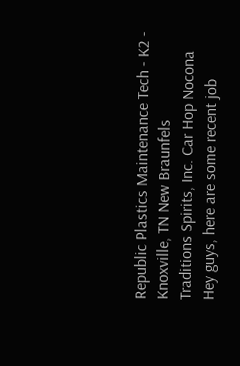Republic Plastics Maintenance Tech - K2 - Knoxville, TN New Braunfels
Traditions Spirits, Inc. Car Hop Nocona
Hey guys, here are some recent job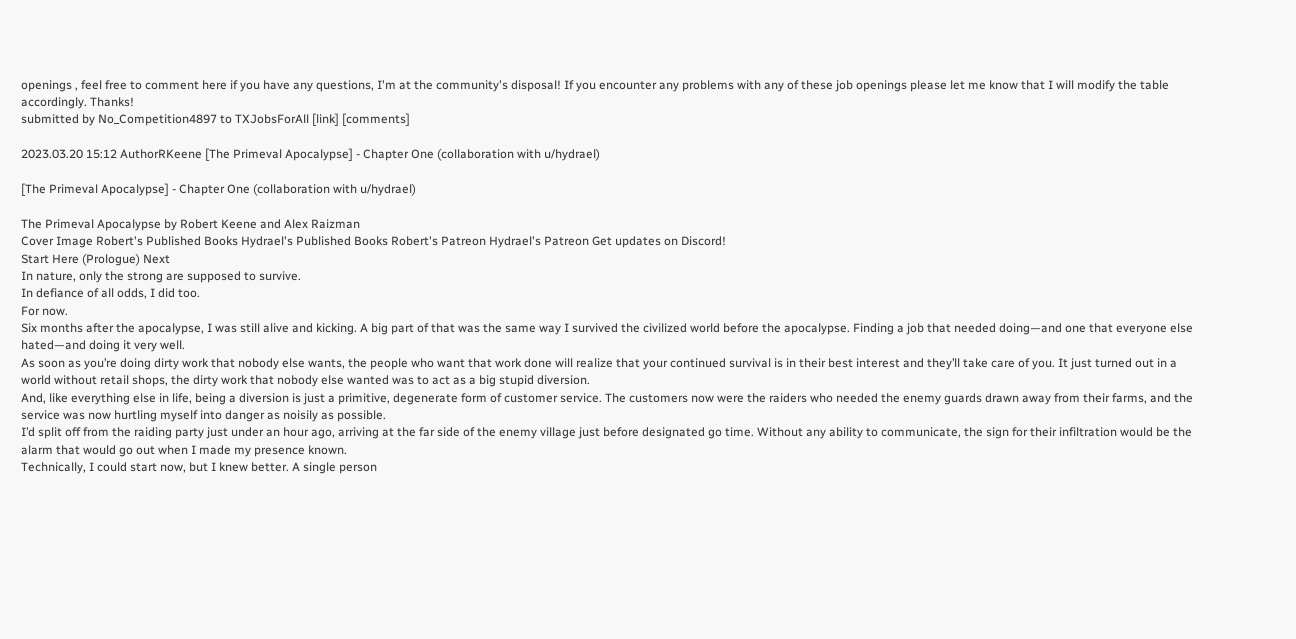openings , feel free to comment here if you have any questions, I'm at the community's disposal! If you encounter any problems with any of these job openings please let me know that I will modify the table accordingly. Thanks!
submitted by No_Competition4897 to TXJobsForAll [link] [comments]

2023.03.20 15:12 AuthorRKeene [The Primeval Apocalypse] - Chapter One (collaboration with u/hydrael)

[The Primeval Apocalypse] - Chapter One (collaboration with u/hydrael)

The Primeval Apocalypse by Robert Keene and Alex Raizman
Cover Image Robert's Published Books Hydrael's Published Books Robert's Patreon Hydrael's Patreon Get updates on Discord!
Start Here (Prologue) Next
In nature, only the strong are supposed to survive.
In defiance of all odds, I did too.
For now.
Six months after the apocalypse, I was still alive and kicking. A big part of that was the same way I survived the civilized world before the apocalypse. Finding a job that needed doing—and one that everyone else hated—and doing it very well.
As soon as you’re doing dirty work that nobody else wants, the people who want that work done will realize that your continued survival is in their best interest and they’ll take care of you. It just turned out in a world without retail shops, the dirty work that nobody else wanted was to act as a big stupid diversion.
And, like everything else in life, being a diversion is just a primitive, degenerate form of customer service. The customers now were the raiders who needed the enemy guards drawn away from their farms, and the service was now hurtling myself into danger as noisily as possible.
I’d split off from the raiding party just under an hour ago, arriving at the far side of the enemy village just before designated go time. Without any ability to communicate, the sign for their infiltration would be the alarm that would go out when I made my presence known.
Technically, I could start now, but I knew better. A single person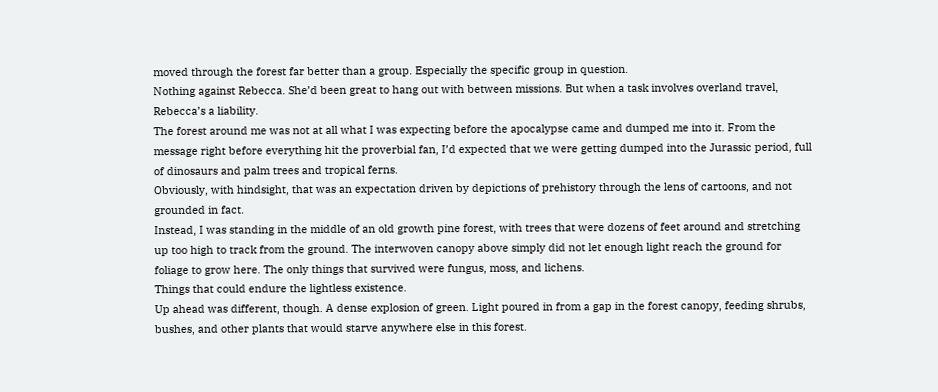moved through the forest far better than a group. Especially the specific group in question.
Nothing against Rebecca. She’d been great to hang out with between missions. But when a task involves overland travel, Rebecca’s a liability.
The forest around me was not at all what I was expecting before the apocalypse came and dumped me into it. From the message right before everything hit the proverbial fan, I’d expected that we were getting dumped into the Jurassic period, full of dinosaurs and palm trees and tropical ferns.
Obviously, with hindsight, that was an expectation driven by depictions of prehistory through the lens of cartoons, and not grounded in fact.
Instead, I was standing in the middle of an old growth pine forest, with trees that were dozens of feet around and stretching up too high to track from the ground. The interwoven canopy above simply did not let enough light reach the ground for foliage to grow here. The only things that survived were fungus, moss, and lichens.
Things that could endure the lightless existence.
Up ahead was different, though. A dense explosion of green. Light poured in from a gap in the forest canopy, feeding shrubs, bushes, and other plants that would starve anywhere else in this forest.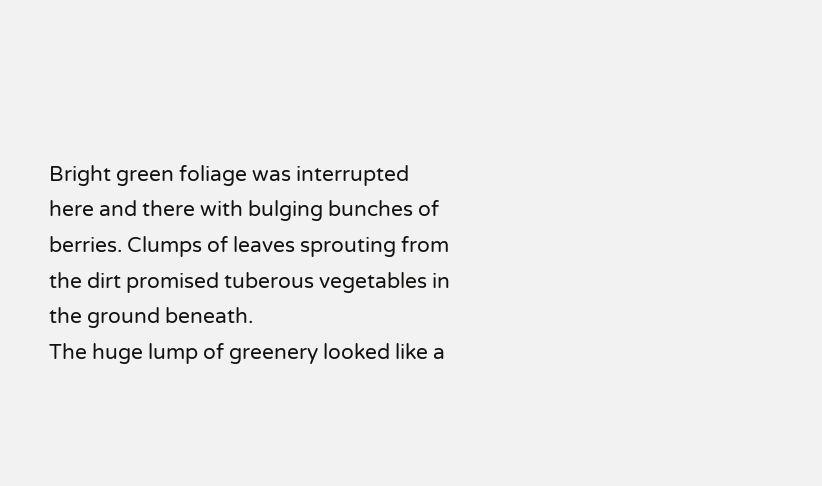Bright green foliage was interrupted here and there with bulging bunches of berries. Clumps of leaves sprouting from the dirt promised tuberous vegetables in the ground beneath.
The huge lump of greenery looked like a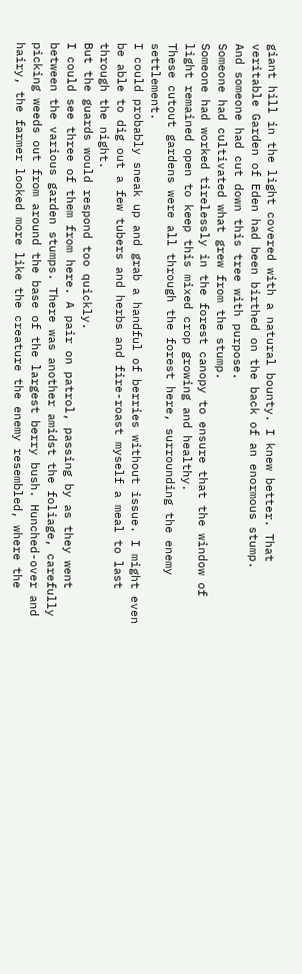giant hill in the light covered with a natural bounty. I knew better. That veritable Garden of Eden had been birthed on the back of an enormous stump.
And someone had cut down this tree with purpose.
Someone had cultivated what grew from the stump.
Someone had worked tirelessly in the forest canopy to ensure that the window of light remained open to keep this mixed crop growing and healthy.
These cutout gardens were all through the forest here, surrounding the enemy settlement.
I could probably sneak up and grab a handful of berries without issue. I might even be able to dig out a few tubers and herbs and fire-roast myself a meal to last through the night.
But the guards would respond too quickly.
I could see three of them from here. A pair on patrol, passing by as they went between the various garden stumps. There was another amidst the foliage, carefully picking weeds out from around the base of the largest berry bush. Hunched-over and hairy, the farmer looked more like the creature the enemy resembled, where the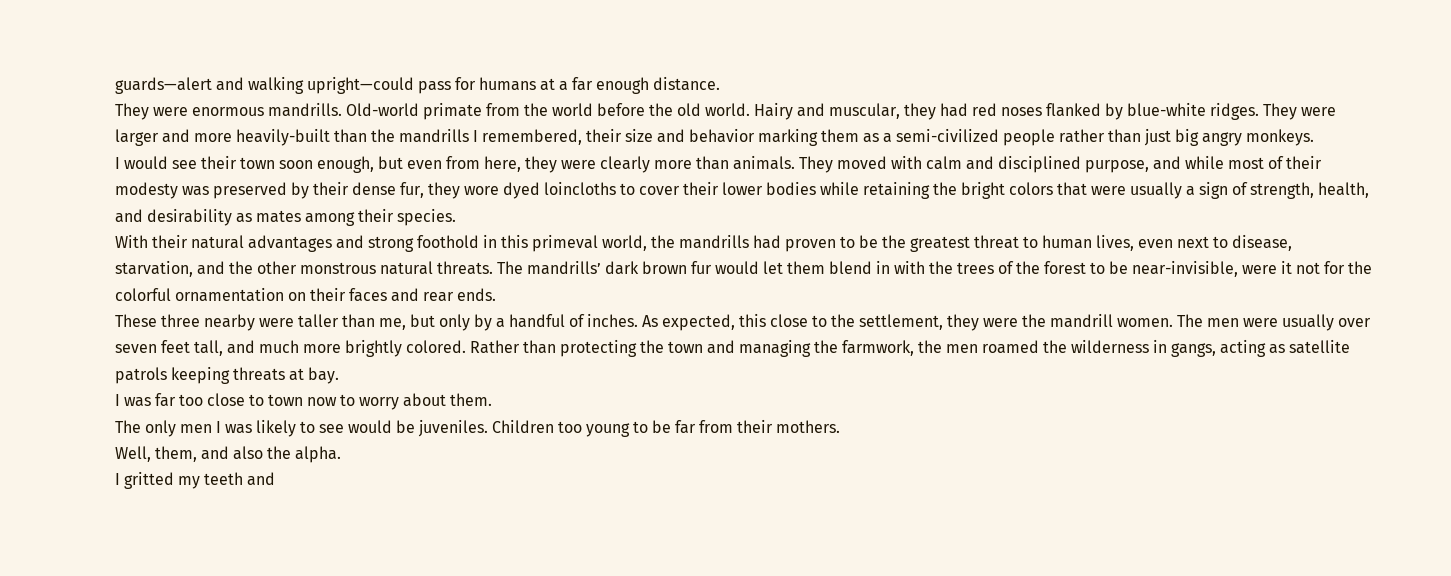guards—alert and walking upright—could pass for humans at a far enough distance.
They were enormous mandrills. Old-world primate from the world before the old world. Hairy and muscular, they had red noses flanked by blue-white ridges. They were larger and more heavily-built than the mandrills I remembered, their size and behavior marking them as a semi-civilized people rather than just big angry monkeys.
I would see their town soon enough, but even from here, they were clearly more than animals. They moved with calm and disciplined purpose, and while most of their modesty was preserved by their dense fur, they wore dyed loincloths to cover their lower bodies while retaining the bright colors that were usually a sign of strength, health, and desirability as mates among their species.
With their natural advantages and strong foothold in this primeval world, the mandrills had proven to be the greatest threat to human lives, even next to disease, starvation, and the other monstrous natural threats. The mandrills’ dark brown fur would let them blend in with the trees of the forest to be near-invisible, were it not for the colorful ornamentation on their faces and rear ends.
These three nearby were taller than me, but only by a handful of inches. As expected, this close to the settlement, they were the mandrill women. The men were usually over seven feet tall, and much more brightly colored. Rather than protecting the town and managing the farmwork, the men roamed the wilderness in gangs, acting as satellite patrols keeping threats at bay.
I was far too close to town now to worry about them.
The only men I was likely to see would be juveniles. Children too young to be far from their mothers.
Well, them, and also the alpha.
I gritted my teeth and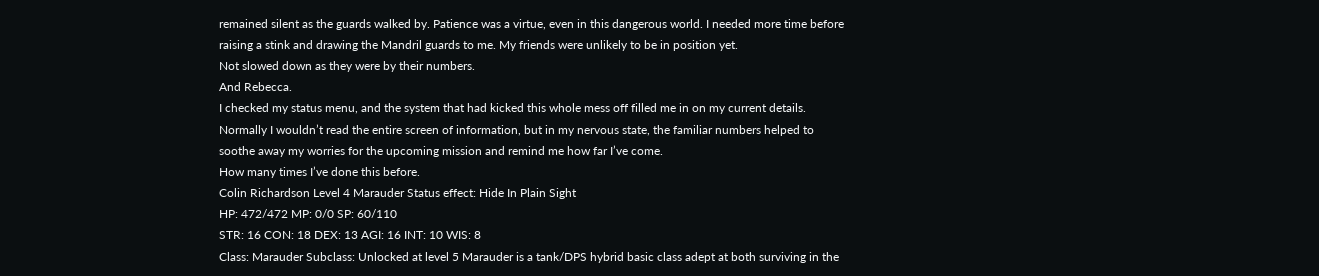remained silent as the guards walked by. Patience was a virtue, even in this dangerous world. I needed more time before raising a stink and drawing the Mandril guards to me. My friends were unlikely to be in position yet.
Not slowed down as they were by their numbers.
And Rebecca.
I checked my status menu, and the system that had kicked this whole mess off filled me in on my current details. Normally I wouldn’t read the entire screen of information, but in my nervous state, the familiar numbers helped to soothe away my worries for the upcoming mission and remind me how far I’ve come.
How many times I’ve done this before.
Colin Richardson Level 4 Marauder Status effect: Hide In Plain Sight
HP: 472/472 MP: 0/0 SP: 60/110
STR: 16 CON: 18 DEX: 13 AGI: 16 INT: 10 WIS: 8
Class: Marauder Subclass: Unlocked at level 5 Marauder is a tank/DPS hybrid basic class adept at both surviving in the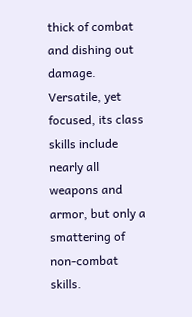thick of combat and dishing out damage. Versatile, yet focused, its class skills include nearly all weapons and armor, but only a smattering of non-combat skills.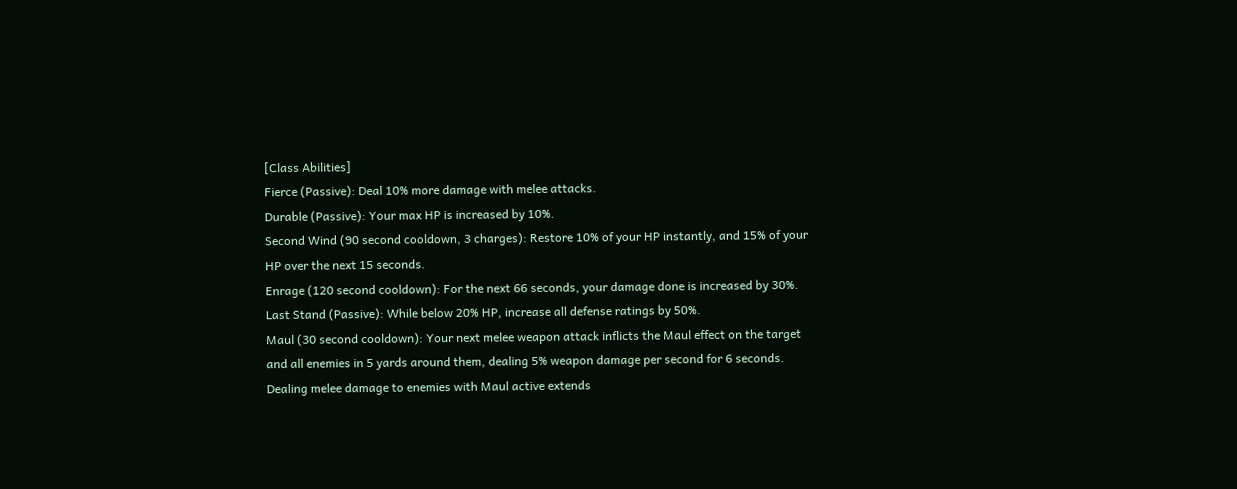[Class Abilities]
Fierce (Passive): Deal 10% more damage with melee attacks.
Durable (Passive): Your max HP is increased by 10%.
Second Wind (90 second cooldown, 3 charges): Restore 10% of your HP instantly, and 15% of your HP over the next 15 seconds.
Enrage (120 second cooldown): For the next 66 seconds, your damage done is increased by 30%.
Last Stand (Passive): While below 20% HP, increase all defense ratings by 50%.
Maul (30 second cooldown): Your next melee weapon attack inflicts the Maul effect on the target and all enemies in 5 yards around them, dealing 5% weapon damage per second for 6 seconds. Dealing melee damage to enemies with Maul active extends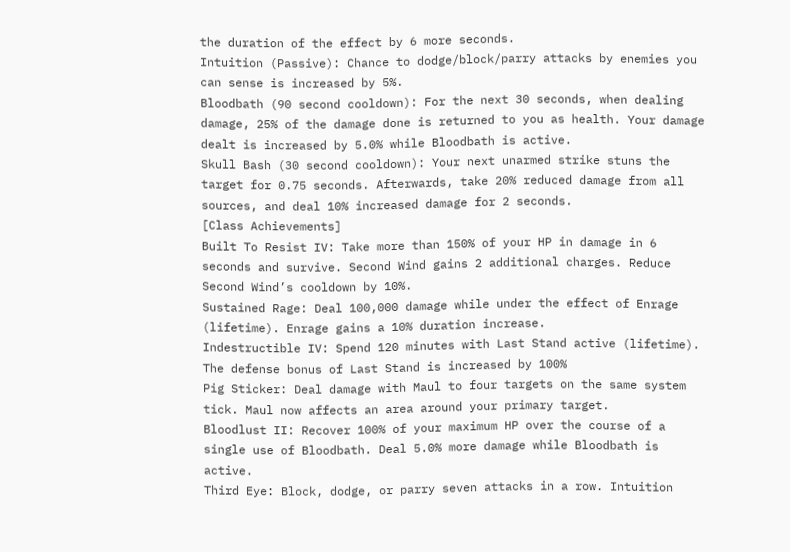the duration of the effect by 6 more seconds.
Intuition (Passive): Chance to dodge/block/parry attacks by enemies you can sense is increased by 5%.
Bloodbath (90 second cooldown): For the next 30 seconds, when dealing damage, 25% of the damage done is returned to you as health. Your damage dealt is increased by 5.0% while Bloodbath is active.
Skull Bash (30 second cooldown): Your next unarmed strike stuns the target for 0.75 seconds. Afterwards, take 20% reduced damage from all sources, and deal 10% increased damage for 2 seconds.
[Class Achievements]
Built To Resist IV: Take more than 150% of your HP in damage in 6 seconds and survive. Second Wind gains 2 additional charges. Reduce Second Wind’s cooldown by 10%.
Sustained Rage: Deal 100,000 damage while under the effect of Enrage (lifetime). Enrage gains a 10% duration increase.
Indestructible IV: Spend 120 minutes with Last Stand active (lifetime). The defense bonus of Last Stand is increased by 100%
Pig Sticker: Deal damage with Maul to four targets on the same system tick. Maul now affects an area around your primary target.
Bloodlust II: Recover 100% of your maximum HP over the course of a single use of Bloodbath. Deal 5.0% more damage while Bloodbath is active.
Third Eye: Block, dodge, or parry seven attacks in a row. Intuition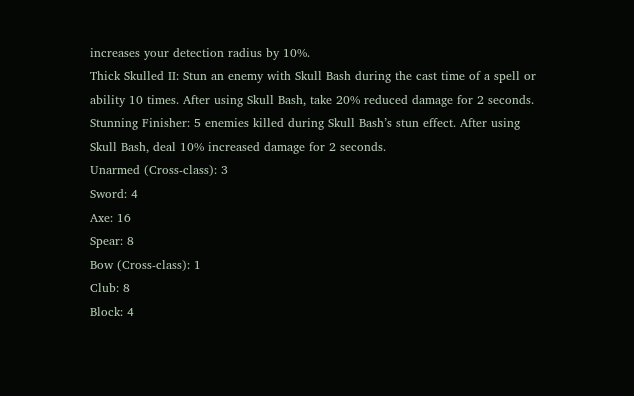increases your detection radius by 10%.
Thick Skulled II: Stun an enemy with Skull Bash during the cast time of a spell or ability 10 times. After using Skull Bash, take 20% reduced damage for 2 seconds.
Stunning Finisher: 5 enemies killed during Skull Bash’s stun effect. After using Skull Bash, deal 10% increased damage for 2 seconds.
Unarmed (Cross-class): 3
Sword: 4
Axe: 16
Spear: 8
Bow (Cross-class): 1
Club: 8
Block: 4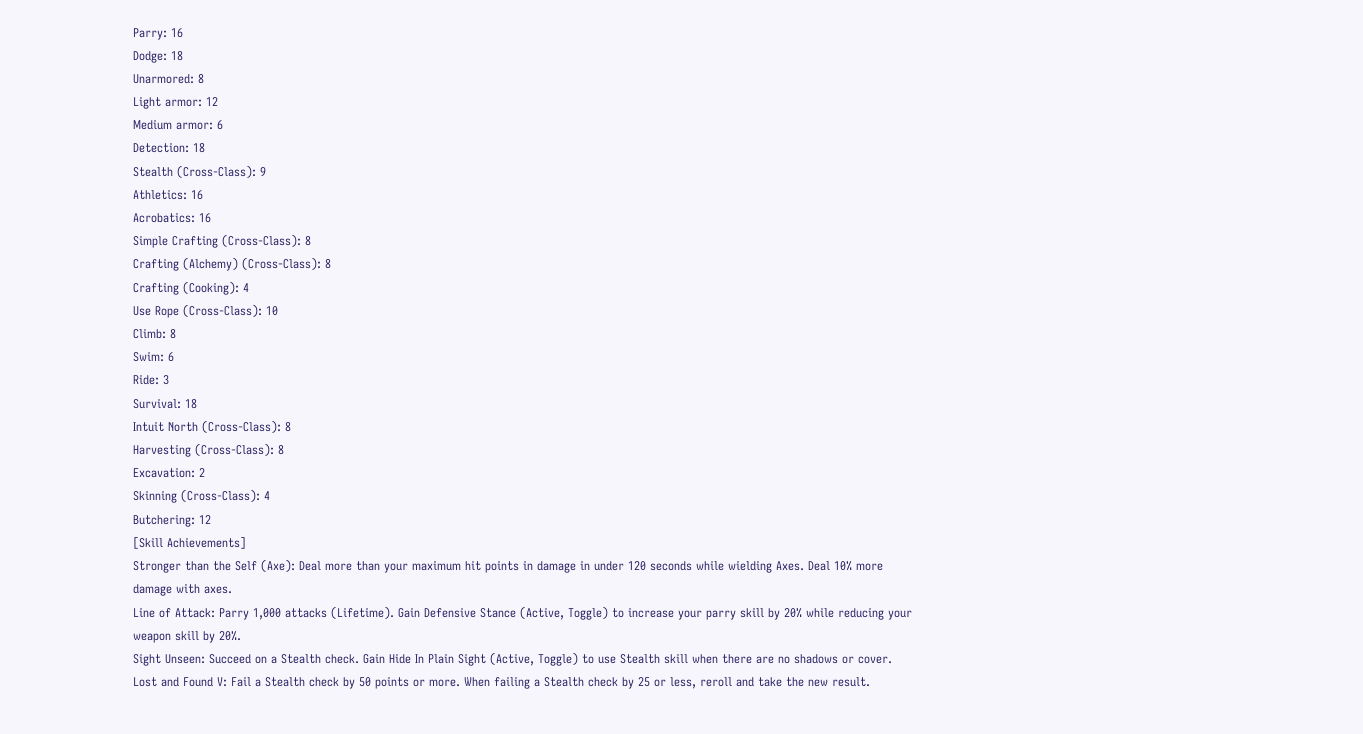Parry: 16
Dodge: 18
Unarmored: 8
Light armor: 12
Medium armor: 6
Detection: 18
Stealth (Cross-Class): 9
Athletics: 16
Acrobatics: 16
Simple Crafting (Cross-Class): 8
Crafting (Alchemy) (Cross-Class): 8
Crafting (Cooking): 4
Use Rope (Cross-Class): 10
Climb: 8
Swim: 6
Ride: 3
Survival: 18
Intuit North (Cross-Class): 8
Harvesting (Cross-Class): 8
Excavation: 2
Skinning (Cross-Class): 4
Butchering: 12
[Skill Achievements]
Stronger than the Self (Axe): Deal more than your maximum hit points in damage in under 120 seconds while wielding Axes. Deal 10% more damage with axes.
Line of Attack: Parry 1,000 attacks (Lifetime). Gain Defensive Stance (Active, Toggle) to increase your parry skill by 20% while reducing your weapon skill by 20%.
Sight Unseen: Succeed on a Stealth check. Gain Hide In Plain Sight (Active, Toggle) to use Stealth skill when there are no shadows or cover.
Lost and Found V: Fail a Stealth check by 50 points or more. When failing a Stealth check by 25 or less, reroll and take the new result.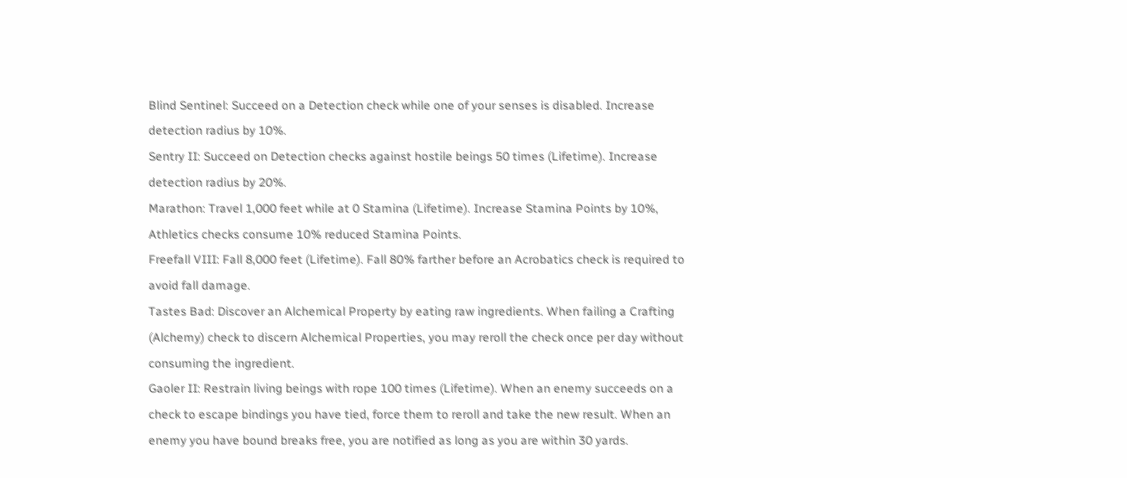Blind Sentinel: Succeed on a Detection check while one of your senses is disabled. Increase detection radius by 10%.
Sentry II: Succeed on Detection checks against hostile beings 50 times (Lifetime). Increase detection radius by 20%.
Marathon: Travel 1,000 feet while at 0 Stamina (Lifetime). Increase Stamina Points by 10%, Athletics checks consume 10% reduced Stamina Points.
Freefall VIII: Fall 8,000 feet (Lifetime). Fall 80% farther before an Acrobatics check is required to avoid fall damage.
Tastes Bad: Discover an Alchemical Property by eating raw ingredients. When failing a Crafting (Alchemy) check to discern Alchemical Properties, you may reroll the check once per day without consuming the ingredient.
Gaoler II: Restrain living beings with rope 100 times (Lifetime). When an enemy succeeds on a check to escape bindings you have tied, force them to reroll and take the new result. When an enemy you have bound breaks free, you are notified as long as you are within 30 yards.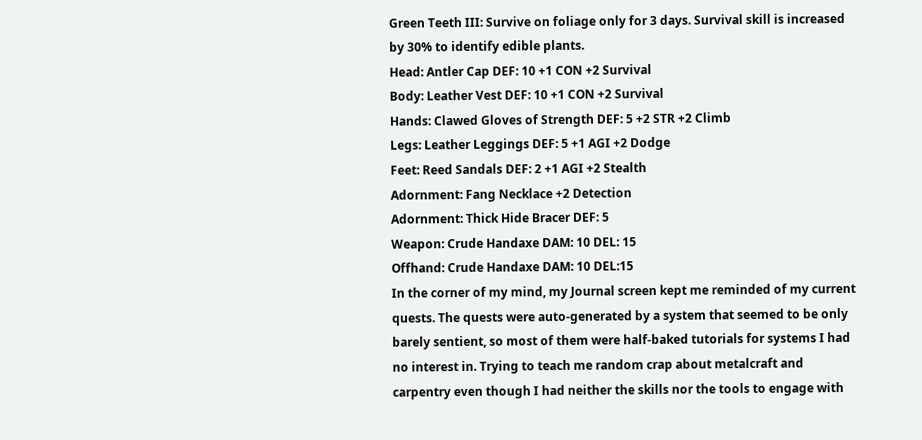Green Teeth III: Survive on foliage only for 3 days. Survival skill is increased by 30% to identify edible plants.
Head: Antler Cap DEF: 10 +1 CON +2 Survival
Body: Leather Vest DEF: 10 +1 CON +2 Survival
Hands: Clawed Gloves of Strength DEF: 5 +2 STR +2 Climb
Legs: Leather Leggings DEF: 5 +1 AGI +2 Dodge
Feet: Reed Sandals DEF: 2 +1 AGI +2 Stealth
Adornment: Fang Necklace +2 Detection
Adornment: Thick Hide Bracer DEF: 5
Weapon: Crude Handaxe DAM: 10 DEL: 15
Offhand: Crude Handaxe DAM: 10 DEL:15
In the corner of my mind, my Journal screen kept me reminded of my current quests. The quests were auto-generated by a system that seemed to be only barely sentient, so most of them were half-baked tutorials for systems I had no interest in. Trying to teach me random crap about metalcraft and carpentry even though I had neither the skills nor the tools to engage with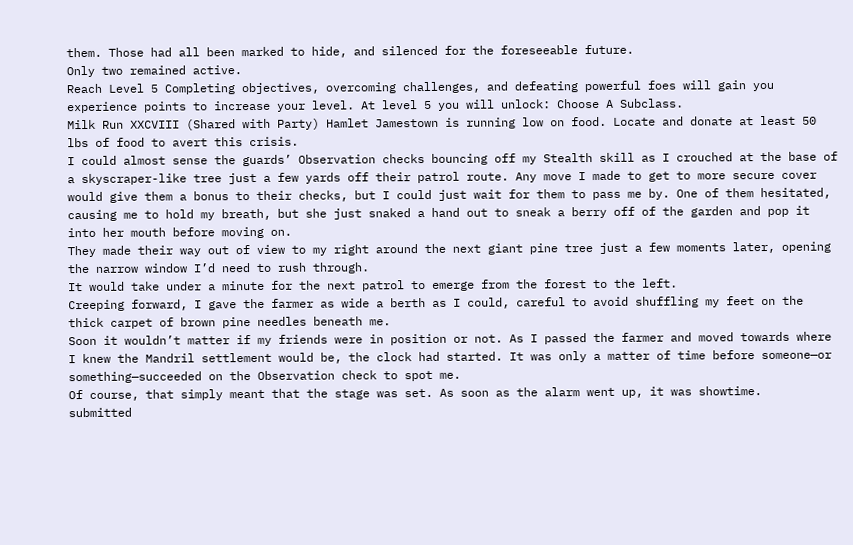them. Those had all been marked to hide, and silenced for the foreseeable future.
Only two remained active.
Reach Level 5 Completing objectives, overcoming challenges, and defeating powerful foes will gain you experience points to increase your level. At level 5 you will unlock: Choose A Subclass.
Milk Run XXCVIII (Shared with Party) Hamlet Jamestown is running low on food. Locate and donate at least 50 lbs of food to avert this crisis.
I could almost sense the guards’ Observation checks bouncing off my Stealth skill as I crouched at the base of a skyscraper-like tree just a few yards off their patrol route. Any move I made to get to more secure cover would give them a bonus to their checks, but I could just wait for them to pass me by. One of them hesitated, causing me to hold my breath, but she just snaked a hand out to sneak a berry off of the garden and pop it into her mouth before moving on.
They made their way out of view to my right around the next giant pine tree just a few moments later, opening the narrow window I’d need to rush through.
It would take under a minute for the next patrol to emerge from the forest to the left.
Creeping forward, I gave the farmer as wide a berth as I could, careful to avoid shuffling my feet on the thick carpet of brown pine needles beneath me.
Soon it wouldn’t matter if my friends were in position or not. As I passed the farmer and moved towards where I knew the Mandril settlement would be, the clock had started. It was only a matter of time before someone—or something—succeeded on the Observation check to spot me.
Of course, that simply meant that the stage was set. As soon as the alarm went up, it was showtime.
submitted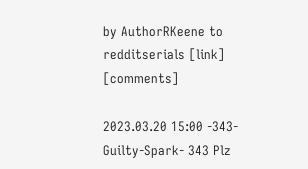by AuthorRKeene to redditserials [link] [comments]

2023.03.20 15:00 -343-Guilty-Spark- 343 Plz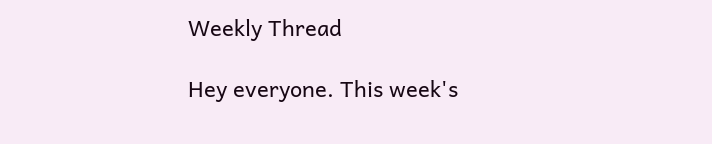Weekly Thread

Hey everyone. This week's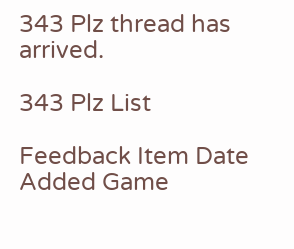343 Plz thread has arrived.

343 Plz List

Feedback Item Date Added Game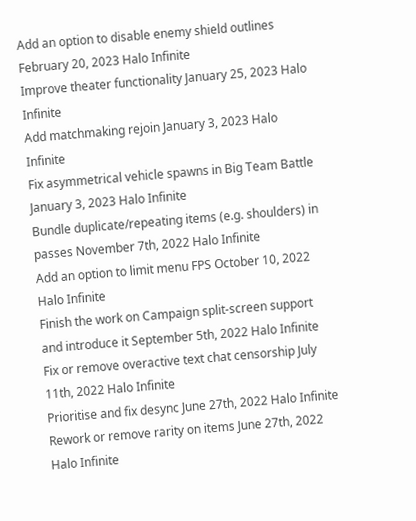Add an option to disable enemy shield outlines February 20, 2023 Halo Infinite
Improve theater functionality January 25, 2023 Halo Infinite
Add matchmaking rejoin January 3, 2023 Halo Infinite
Fix asymmetrical vehicle spawns in Big Team Battle January 3, 2023 Halo Infinite
Bundle duplicate/repeating items (e.g. shoulders) in passes November 7th, 2022 Halo Infinite
Add an option to limit menu FPS October 10, 2022 Halo Infinite
Finish the work on Campaign split-screen support and introduce it September 5th, 2022 Halo Infinite
Fix or remove overactive text chat censorship July 11th, 2022 Halo Infinite
Prioritise and fix desync June 27th, 2022 Halo Infinite
Rework or remove rarity on items June 27th, 2022 Halo Infinite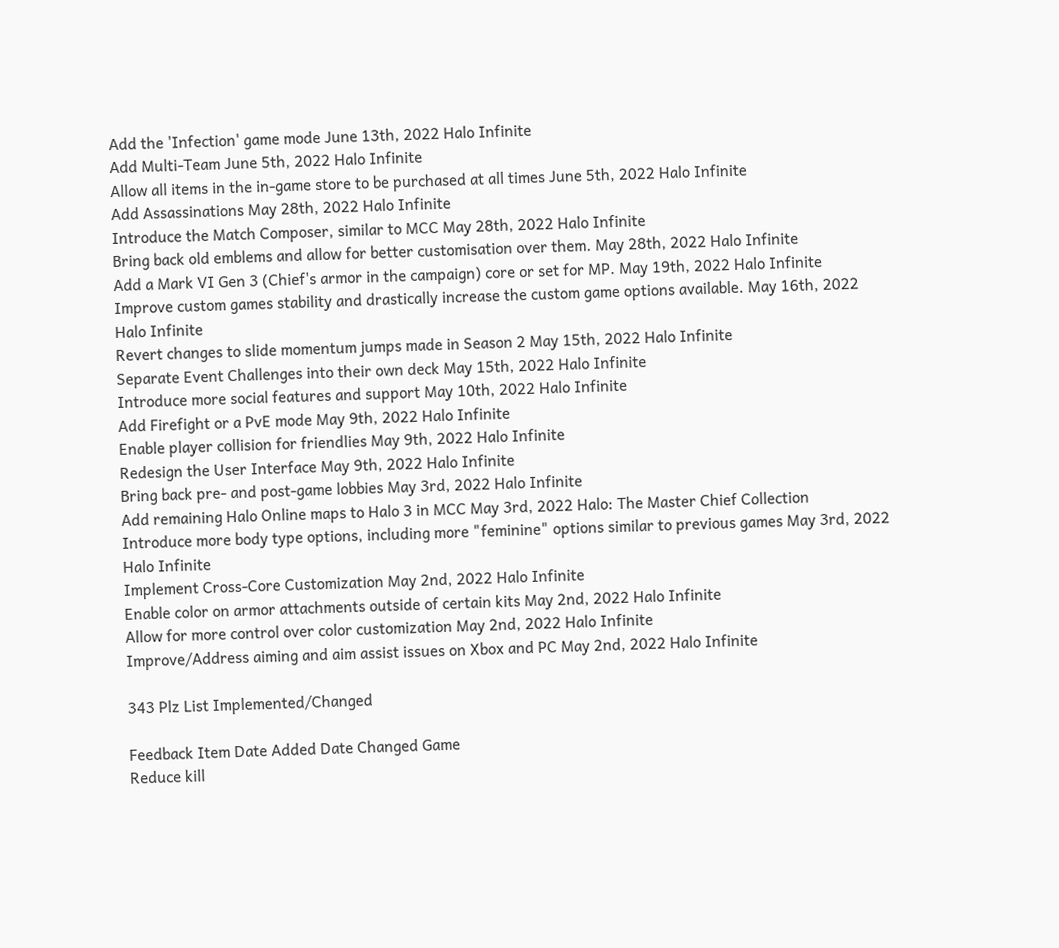Add the 'Infection' game mode June 13th, 2022 Halo Infinite
Add Multi-Team June 5th, 2022 Halo Infinite
Allow all items in the in-game store to be purchased at all times June 5th, 2022 Halo Infinite
Add Assassinations May 28th, 2022 Halo Infinite
Introduce the Match Composer, similar to MCC May 28th, 2022 Halo Infinite
Bring back old emblems and allow for better customisation over them. May 28th, 2022 Halo Infinite
Add a Mark VI Gen 3 (Chief's armor in the campaign) core or set for MP. May 19th, 2022 Halo Infinite
Improve custom games stability and drastically increase the custom game options available. May 16th, 2022 Halo Infinite
Revert changes to slide momentum jumps made in Season 2 May 15th, 2022 Halo Infinite
Separate Event Challenges into their own deck May 15th, 2022 Halo Infinite
Introduce more social features and support May 10th, 2022 Halo Infinite
Add Firefight or a PvE mode May 9th, 2022 Halo Infinite
Enable player collision for friendlies May 9th, 2022 Halo Infinite
Redesign the User Interface May 9th, 2022 Halo Infinite
Bring back pre- and post-game lobbies May 3rd, 2022 Halo Infinite
Add remaining Halo Online maps to Halo 3 in MCC May 3rd, 2022 Halo: The Master Chief Collection
Introduce more body type options, including more "feminine" options similar to previous games May 3rd, 2022 Halo Infinite
Implement Cross-Core Customization May 2nd, 2022 Halo Infinite
Enable color on armor attachments outside of certain kits May 2nd, 2022 Halo Infinite
Allow for more control over color customization May 2nd, 2022 Halo Infinite
Improve/Address aiming and aim assist issues on Xbox and PC May 2nd, 2022 Halo Infinite

343 Plz List Implemented/Changed

Feedback Item Date Added Date Changed Game
Reduce kill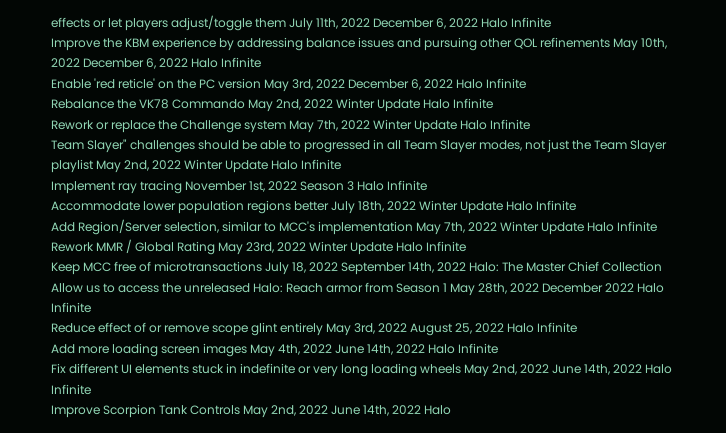effects or let players adjust/toggle them July 11th, 2022 December 6, 2022 Halo Infinite
Improve the KBM experience by addressing balance issues and pursuing other QOL refinements May 10th, 2022 December 6, 2022 Halo Infinite
Enable 'red reticle' on the PC version May 3rd, 2022 December 6, 2022 Halo Infinite
Rebalance the VK78 Commando May 2nd, 2022 Winter Update Halo Infinite
Rework or replace the Challenge system May 7th, 2022 Winter Update Halo Infinite
Team Slayer" challenges should be able to progressed in all Team Slayer modes, not just the Team Slayer playlist May 2nd, 2022 Winter Update Halo Infinite
Implement ray tracing November 1st, 2022 Season 3 Halo Infinite
Accommodate lower population regions better July 18th, 2022 Winter Update Halo Infinite
Add Region/Server selection, similar to MCC's implementation May 7th, 2022 Winter Update Halo Infinite
Rework MMR / Global Rating May 23rd, 2022 Winter Update Halo Infinite
Keep MCC free of microtransactions July 18, 2022 September 14th, 2022 Halo: The Master Chief Collection
Allow us to access the unreleased Halo: Reach armor from Season 1 May 28th, 2022 December 2022 Halo Infinite
Reduce effect of or remove scope glint entirely May 3rd, 2022 August 25, 2022 Halo Infinite
Add more loading screen images May 4th, 2022 June 14th, 2022 Halo Infinite
Fix different UI elements stuck in indefinite or very long loading wheels May 2nd, 2022 June 14th, 2022 Halo Infinite
Improve Scorpion Tank Controls May 2nd, 2022 June 14th, 2022 Halo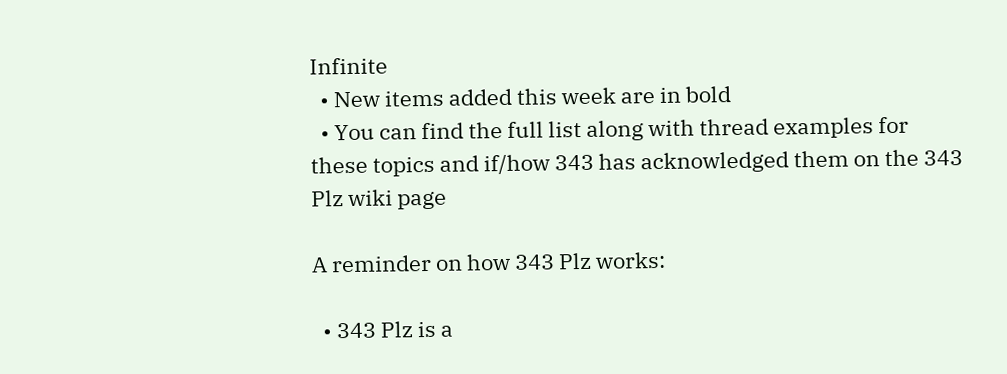Infinite
  • New items added this week are in bold
  • You can find the full list along with thread examples for these topics and if/how 343 has acknowledged them on the 343 Plz wiki page

A reminder on how 343 Plz works:

  • 343 Plz is a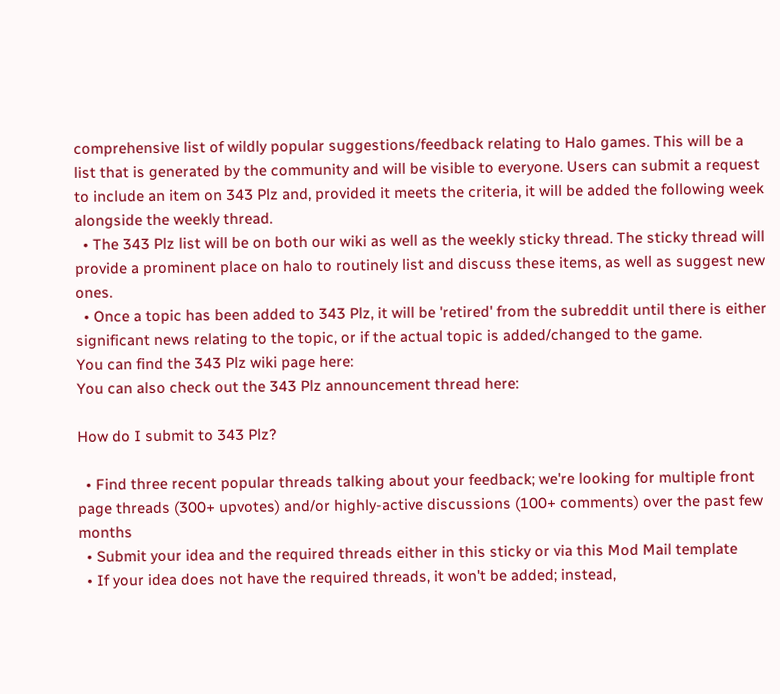comprehensive list of wildly popular suggestions/feedback relating to Halo games. This will be a list that is generated by the community and will be visible to everyone. Users can submit a request to include an item on 343 Plz and, provided it meets the criteria, it will be added the following week alongside the weekly thread.
  • The 343 Plz list will be on both our wiki as well as the weekly sticky thread. The sticky thread will provide a prominent place on halo to routinely list and discuss these items, as well as suggest new ones.
  • Once a topic has been added to 343 Plz, it will be 'retired' from the subreddit until there is either significant news relating to the topic, or if the actual topic is added/changed to the game.
You can find the 343 Plz wiki page here:
You can also check out the 343 Plz announcement thread here:

How do I submit to 343 Plz?

  • Find three recent popular threads talking about your feedback; we're looking for multiple front page threads (300+ upvotes) and/or highly-active discussions (100+ comments) over the past few months
  • Submit your idea and the required threads either in this sticky or via this Mod Mail template
  • If your idea does not have the required threads, it won't be added; instead,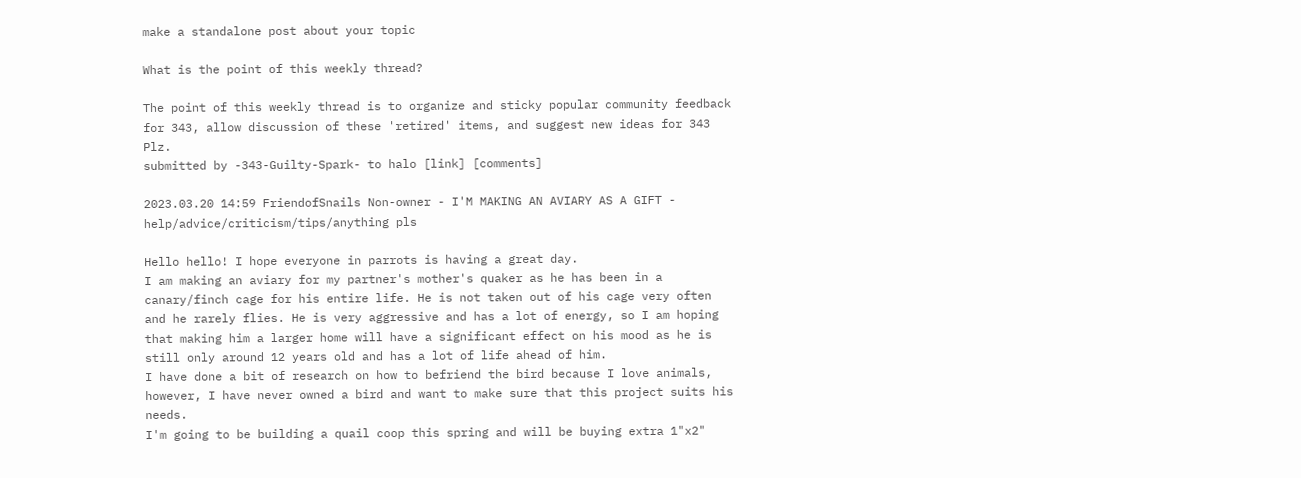make a standalone post about your topic

What is the point of this weekly thread?

The point of this weekly thread is to organize and sticky popular community feedback for 343, allow discussion of these 'retired' items, and suggest new ideas for 343 Plz.
submitted by -343-Guilty-Spark- to halo [link] [comments]

2023.03.20 14:59 FriendofSnails Non-owner - I'M MAKING AN AVIARY AS A GIFT - help/advice/criticism/tips/anything pls

Hello hello! I hope everyone in parrots is having a great day.
I am making an aviary for my partner's mother's quaker as he has been in a canary/finch cage for his entire life. He is not taken out of his cage very often and he rarely flies. He is very aggressive and has a lot of energy, so I am hoping that making him a larger home will have a significant effect on his mood as he is still only around 12 years old and has a lot of life ahead of him.
I have done a bit of research on how to befriend the bird because I love animals, however, I have never owned a bird and want to make sure that this project suits his needs.
I'm going to be building a quail coop this spring and will be buying extra 1"x2"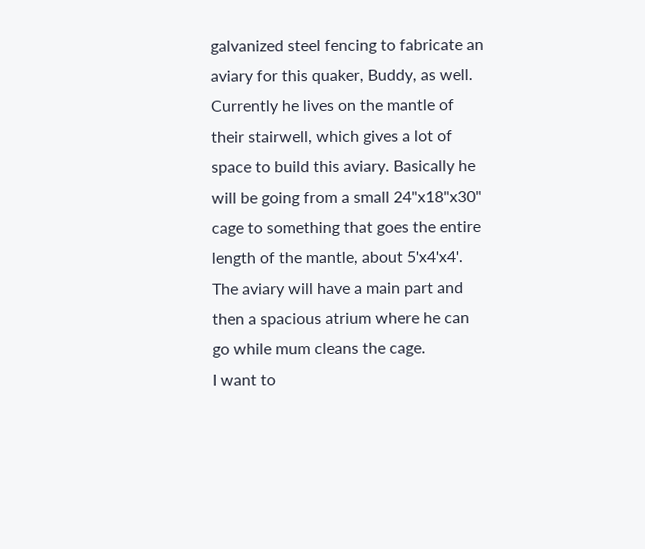galvanized steel fencing to fabricate an aviary for this quaker, Buddy, as well. Currently he lives on the mantle of their stairwell, which gives a lot of space to build this aviary. Basically he will be going from a small 24"x18"x30" cage to something that goes the entire length of the mantle, about 5'x4'x4'. The aviary will have a main part and then a spacious atrium where he can go while mum cleans the cage.
I want to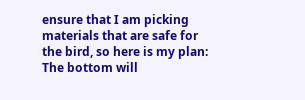ensure that I am picking materials that are safe for the bird, so here is my plan:
The bottom will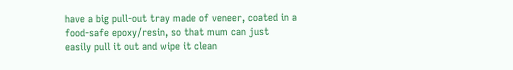have a big pull-out tray made of veneer, coated in a food-safe epoxy/resin, so that mum can just easily pull it out and wipe it clean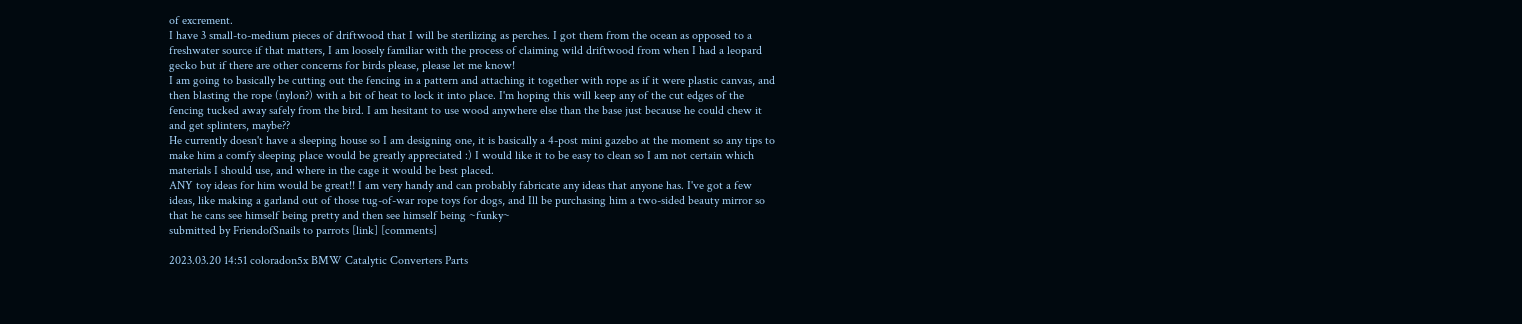of excrement.
I have 3 small-to-medium pieces of driftwood that I will be sterilizing as perches. I got them from the ocean as opposed to a freshwater source if that matters, I am loosely familiar with the process of claiming wild driftwood from when I had a leopard gecko but if there are other concerns for birds please, please let me know!
I am going to basically be cutting out the fencing in a pattern and attaching it together with rope as if it were plastic canvas, and then blasting the rope (nylon?) with a bit of heat to lock it into place. I'm hoping this will keep any of the cut edges of the fencing tucked away safely from the bird. I am hesitant to use wood anywhere else than the base just because he could chew it and get splinters, maybe??
He currently doesn't have a sleeping house so I am designing one, it is basically a 4-post mini gazebo at the moment so any tips to make him a comfy sleeping place would be greatly appreciated :) I would like it to be easy to clean so I am not certain which materials I should use, and where in the cage it would be best placed.
ANY toy ideas for him would be great!! I am very handy and can probably fabricate any ideas that anyone has. I've got a few ideas, like making a garland out of those tug-of-war rope toys for dogs, and Ill be purchasing him a two-sided beauty mirror so that he cans see himself being pretty and then see himself being ~funky~
submitted by FriendofSnails to parrots [link] [comments]

2023.03.20 14:51 coloradon5x BMW Catalytic Converters Parts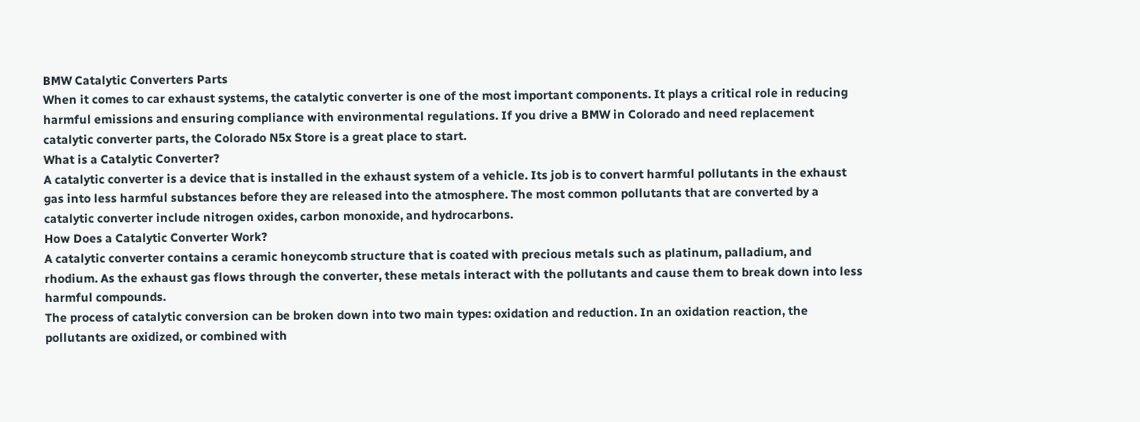BMW Catalytic Converters Parts
When it comes to car exhaust systems, the catalytic converter is one of the most important components. It plays a critical role in reducing harmful emissions and ensuring compliance with environmental regulations. If you drive a BMW in Colorado and need replacement catalytic converter parts, the Colorado N5x Store is a great place to start.
What is a Catalytic Converter?
A catalytic converter is a device that is installed in the exhaust system of a vehicle. Its job is to convert harmful pollutants in the exhaust gas into less harmful substances before they are released into the atmosphere. The most common pollutants that are converted by a catalytic converter include nitrogen oxides, carbon monoxide, and hydrocarbons.
How Does a Catalytic Converter Work?
A catalytic converter contains a ceramic honeycomb structure that is coated with precious metals such as platinum, palladium, and rhodium. As the exhaust gas flows through the converter, these metals interact with the pollutants and cause them to break down into less harmful compounds.
The process of catalytic conversion can be broken down into two main types: oxidation and reduction. In an oxidation reaction, the pollutants are oxidized, or combined with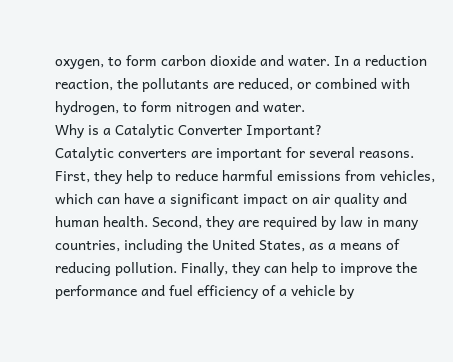oxygen, to form carbon dioxide and water. In a reduction reaction, the pollutants are reduced, or combined with hydrogen, to form nitrogen and water.
Why is a Catalytic Converter Important?
Catalytic converters are important for several reasons. First, they help to reduce harmful emissions from vehicles, which can have a significant impact on air quality and human health. Second, they are required by law in many countries, including the United States, as a means of reducing pollution. Finally, they can help to improve the performance and fuel efficiency of a vehicle by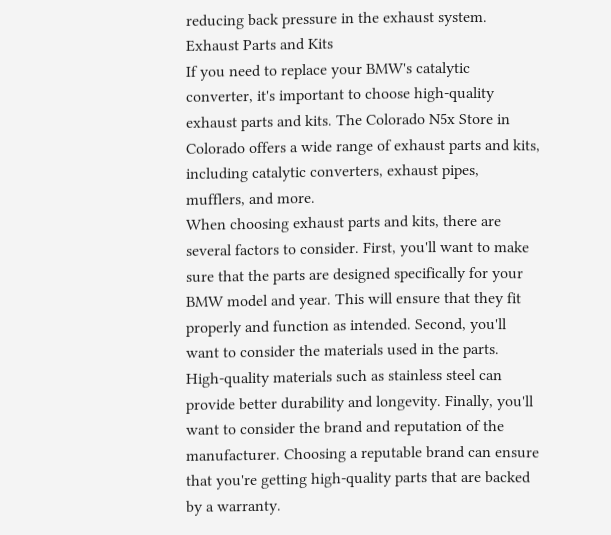reducing back pressure in the exhaust system.
Exhaust Parts and Kits
If you need to replace your BMW's catalytic converter, it's important to choose high-quality exhaust parts and kits. The Colorado N5x Store in Colorado offers a wide range of exhaust parts and kits, including catalytic converters, exhaust pipes, mufflers, and more.
When choosing exhaust parts and kits, there are several factors to consider. First, you'll want to make sure that the parts are designed specifically for your BMW model and year. This will ensure that they fit properly and function as intended. Second, you'll want to consider the materials used in the parts. High-quality materials such as stainless steel can provide better durability and longevity. Finally, you'll want to consider the brand and reputation of the manufacturer. Choosing a reputable brand can ensure that you're getting high-quality parts that are backed by a warranty.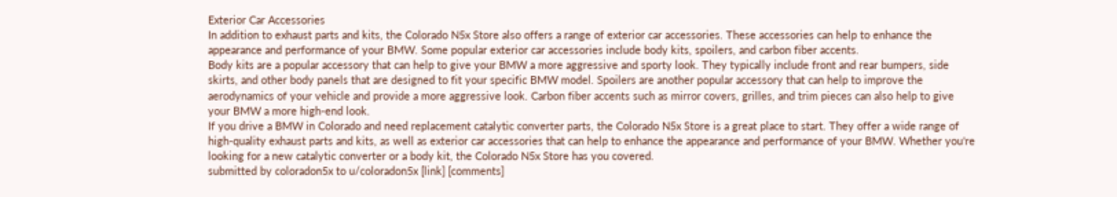Exterior Car Accessories
In addition to exhaust parts and kits, the Colorado N5x Store also offers a range of exterior car accessories. These accessories can help to enhance the appearance and performance of your BMW. Some popular exterior car accessories include body kits, spoilers, and carbon fiber accents.
Body kits are a popular accessory that can help to give your BMW a more aggressive and sporty look. They typically include front and rear bumpers, side skirts, and other body panels that are designed to fit your specific BMW model. Spoilers are another popular accessory that can help to improve the aerodynamics of your vehicle and provide a more aggressive look. Carbon fiber accents such as mirror covers, grilles, and trim pieces can also help to give your BMW a more high-end look.
If you drive a BMW in Colorado and need replacement catalytic converter parts, the Colorado N5x Store is a great place to start. They offer a wide range of high-quality exhaust parts and kits, as well as exterior car accessories that can help to enhance the appearance and performance of your BMW. Whether you're looking for a new catalytic converter or a body kit, the Colorado N5x Store has you covered.
submitted by coloradon5x to u/coloradon5x [link] [comments]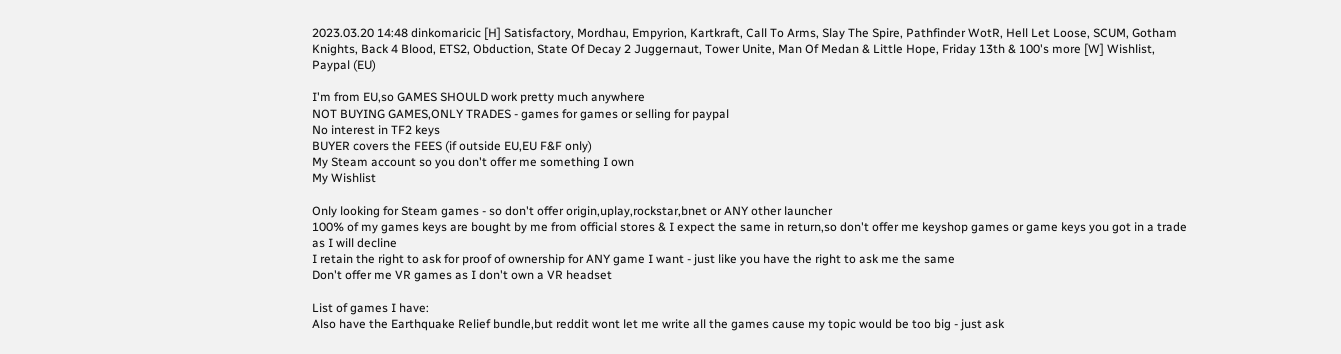2023.03.20 14:48 dinkomaricic [H] Satisfactory, Mordhau, Empyrion, Kartkraft, Call To Arms, Slay The Spire, Pathfinder WotR, Hell Let Loose, SCUM, Gotham Knights, Back 4 Blood, ETS2, Obduction, State Of Decay 2 Juggernaut, Tower Unite, Man Of Medan & Little Hope, Friday 13th & 100's more [W] Wishlist, Paypal (EU)

I'm from EU,so GAMES SHOULD work pretty much anywhere
NOT BUYING GAMES,ONLY TRADES - games for games or selling for paypal
No interest in TF2 keys
BUYER covers the FEES (if outside EU,EU F&F only)
My Steam account so you don't offer me something I own
My Wishlist

Only looking for Steam games - so don't offer origin,uplay,rockstar,bnet or ANY other launcher
100% of my games keys are bought by me from official stores & I expect the same in return,so don't offer me keyshop games or game keys you got in a trade as I will decline
I retain the right to ask for proof of ownership for ANY game I want - just like you have the right to ask me the same
Don't offer me VR games as I don't own a VR headset

List of games I have:
Also have the Earthquake Relief bundle,but reddit wont let me write all the games cause my topic would be too big - just ask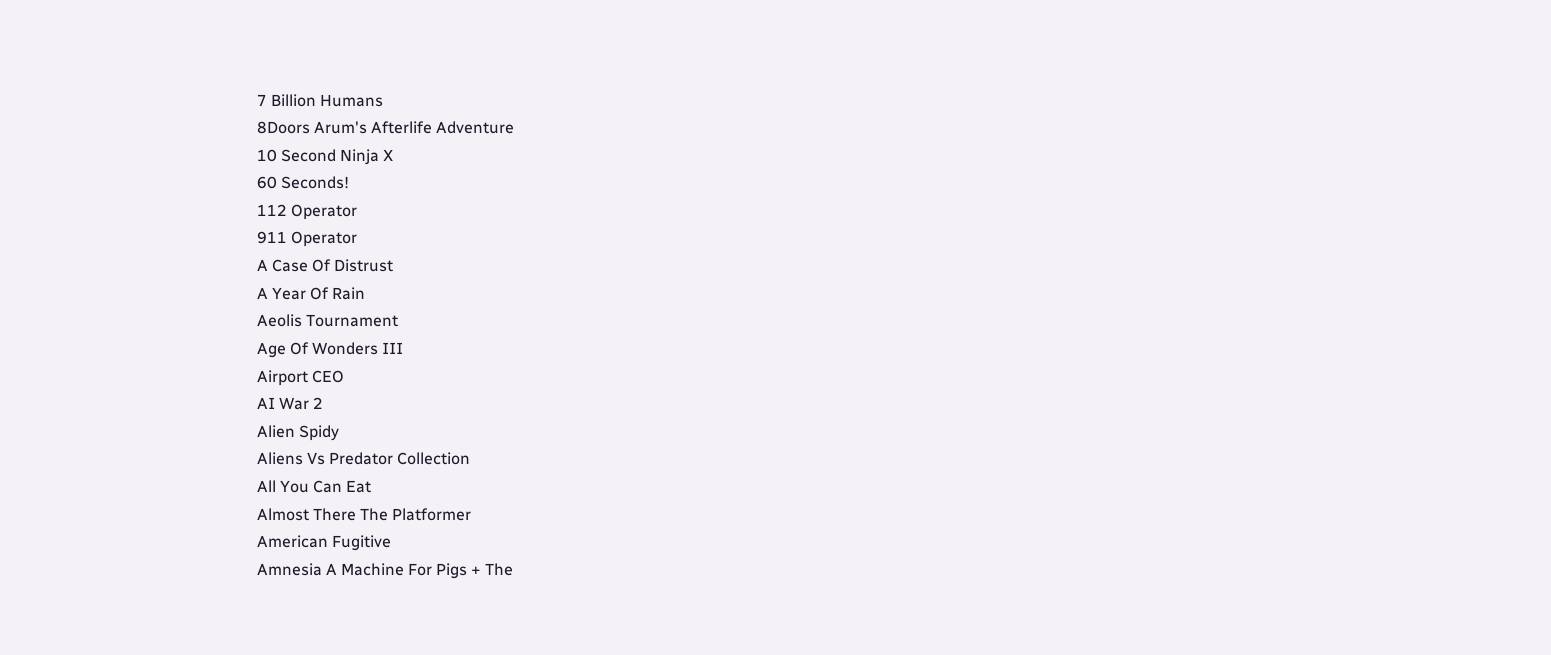7 Billion Humans
8Doors Arum's Afterlife Adventure
10 Second Ninja X
60 Seconds!
112 Operator
911 Operator
A Case Of Distrust
A Year Of Rain
Aeolis Tournament
Age Of Wonders III
Airport CEO
AI War 2
Alien Spidy
Aliens Vs Predator Collection
All You Can Eat
Almost There The Platformer
American Fugitive
Amnesia A Machine For Pigs + The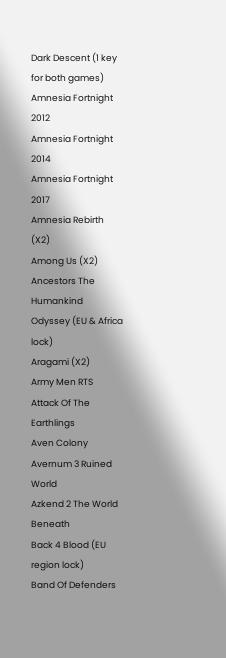Dark Descent (1 key for both games)
Amnesia Fortnight 2012
Amnesia Fortnight 2014
Amnesia Fortnight 2017
Amnesia Rebirth (X2)
Among Us (X2)
Ancestors The Humankind Odyssey (EU & Africa lock)
Aragami (X2)
Army Men RTS
Attack Of The Earthlings
Aven Colony
Avernum 3 Ruined World
Azkend 2 The World Beneath
Back 4 Blood (EU region lock)
Band Of Defenders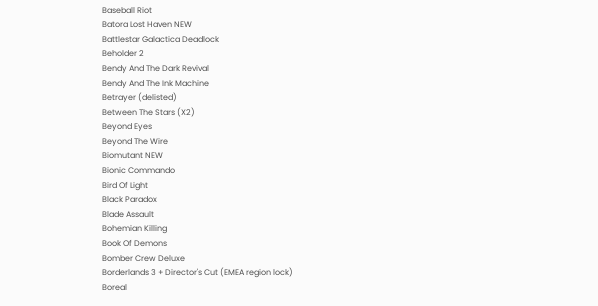Baseball Riot
Batora Lost Haven NEW
Battlestar Galactica Deadlock
Beholder 2
Bendy And The Dark Revival
Bendy And The Ink Machine
Betrayer (delisted)
Between The Stars (X2)
Beyond Eyes
Beyond The Wire
Biomutant NEW
Bionic Commando
Bird Of Light
Black Paradox
Blade Assault
Bohemian Killing
Book Of Demons
Bomber Crew Deluxe
Borderlands 3 + Director's Cut (EMEA region lock)
Boreal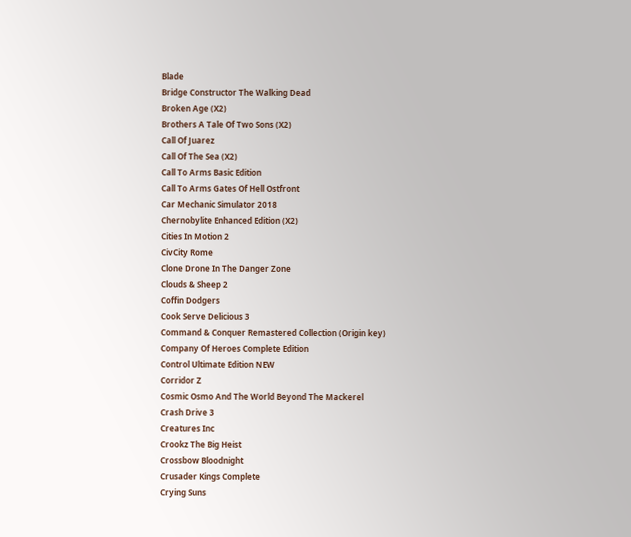Blade
Bridge Constructor The Walking Dead
Broken Age (X2)
Brothers A Tale Of Two Sons (X2)
Call Of Juarez
Call Of The Sea (X2)
Call To Arms Basic Edition
Call To Arms Gates Of Hell Ostfront
Car Mechanic Simulator 2018
Chernobylite Enhanced Edition (X2)
Cities In Motion 2
CivCity Rome
Clone Drone In The Danger Zone
Clouds & Sheep 2
Coffin Dodgers
Cook Serve Delicious 3
Command & Conquer Remastered Collection (Origin key)
Company Of Heroes Complete Edition
Control Ultimate Edition NEW
Corridor Z
Cosmic Osmo And The World Beyond The Mackerel
Crash Drive 3
Creatures Inc
Crookz The Big Heist
Crossbow Bloodnight
Crusader Kings Complete
Crying Suns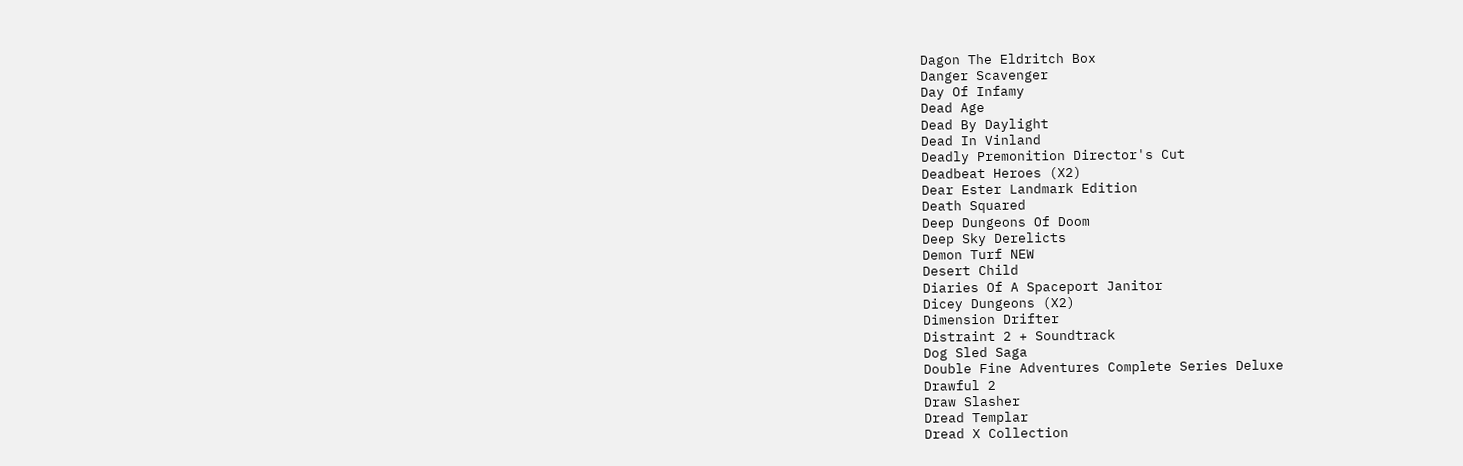Dagon The Eldritch Box
Danger Scavenger
Day Of Infamy
Dead Age
Dead By Daylight
Dead In Vinland
Deadly Premonition Director's Cut
Deadbeat Heroes (X2)
Dear Ester Landmark Edition
Death Squared
Deep Dungeons Of Doom
Deep Sky Derelicts
Demon Turf NEW
Desert Child
Diaries Of A Spaceport Janitor
Dicey Dungeons (X2)
Dimension Drifter
Distraint 2 + Soundtrack
Dog Sled Saga
Double Fine Adventures Complete Series Deluxe
Drawful 2
Draw Slasher
Dread Templar
Dread X Collection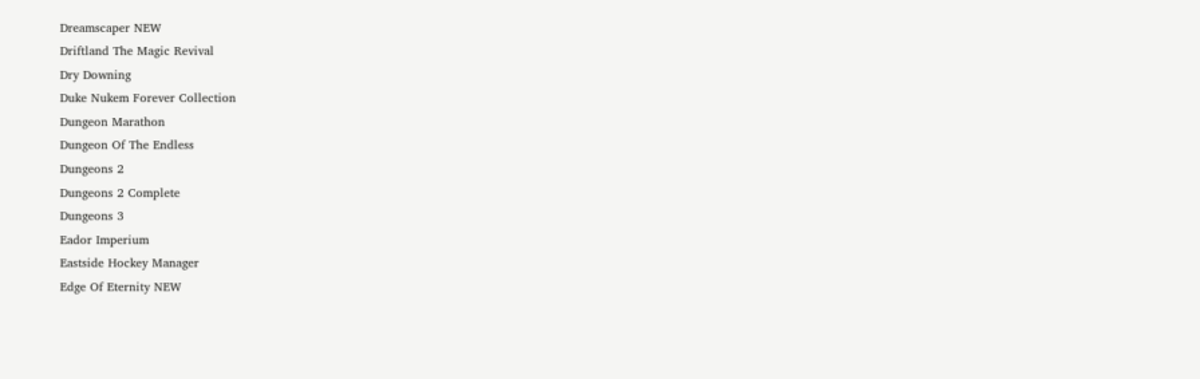Dreamscaper NEW
Driftland The Magic Revival
Dry Downing
Duke Nukem Forever Collection
Dungeon Marathon
Dungeon Of The Endless
Dungeons 2
Dungeons 2 Complete
Dungeons 3
Eador Imperium
Eastside Hockey Manager
Edge Of Eternity NEW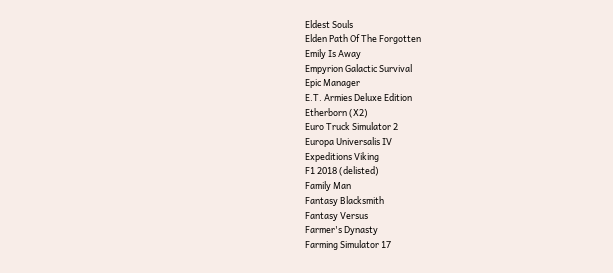Eldest Souls
Elden Path Of The Forgotten
Emily Is Away
Empyrion Galactic Survival
Epic Manager
E.T. Armies Deluxe Edition
Etherborn (X2)
Euro Truck Simulator 2
Europa Universalis IV
Expeditions Viking
F1 2018 (delisted)
Family Man
Fantasy Blacksmith
Fantasy Versus
Farmer's Dynasty
Farming Simulator 17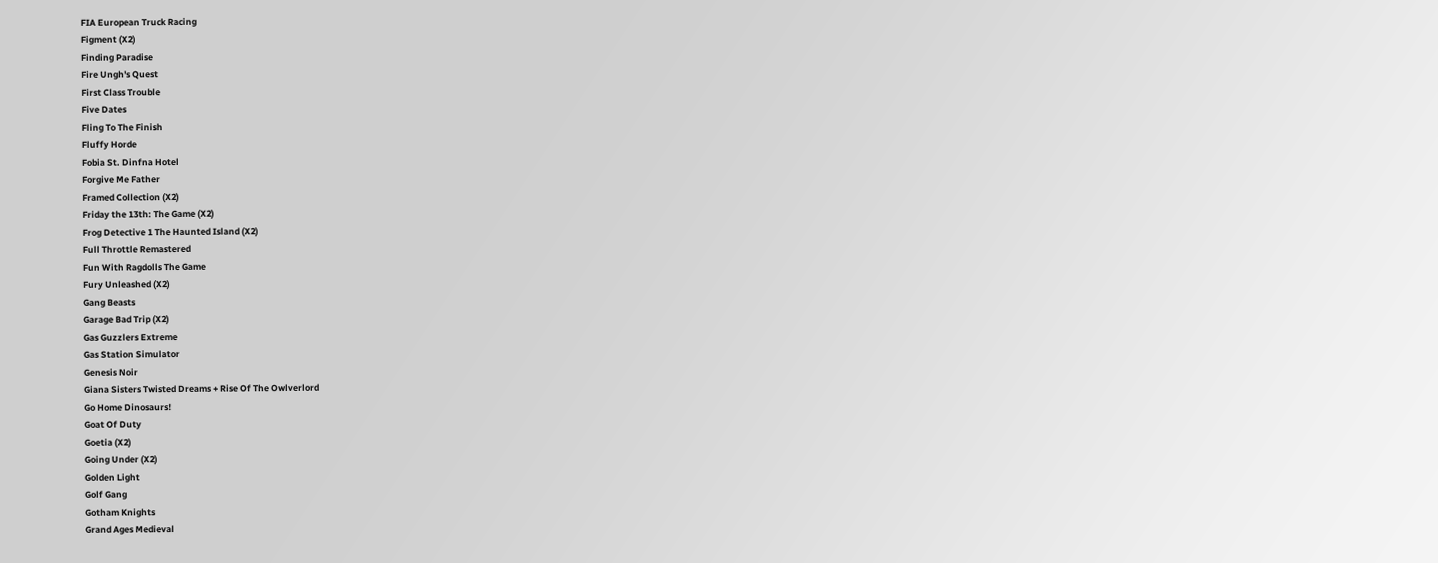FIA European Truck Racing
Figment (X2)
Finding Paradise
Fire Ungh's Quest
First Class Trouble
Five Dates
Fling To The Finish
Fluffy Horde
Fobia St. Dinfna Hotel
Forgive Me Father
Framed Collection (X2)
Friday the 13th: The Game (X2)
Frog Detective 1 The Haunted Island (X2)
Full Throttle Remastered
Fun With Ragdolls The Game
Fury Unleashed (X2)
Gang Beasts
Garage Bad Trip (X2)
Gas Guzzlers Extreme
Gas Station Simulator
Genesis Noir
Giana Sisters Twisted Dreams + Rise Of The Owlverlord
Go Home Dinosaurs!
Goat Of Duty
Goetia (X2)
Going Under (X2)
Golden Light
Golf Gang
Gotham Knights
Grand Ages Medieval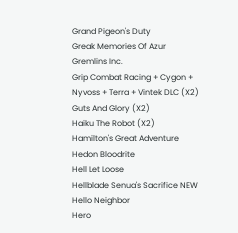Grand Pigeon's Duty
Greak Memories Of Azur
Gremlins Inc.
Grip Combat Racing + Cygon + Nyvoss + Terra + Vintek DLC (X2)
Guts And Glory (X2)
Haiku The Robot (X2)
Hamilton's Great Adventure
Hedon Bloodrite
Hell Let Loose
Hellblade Senua's Sacrifice NEW
Hello Neighbor
Hero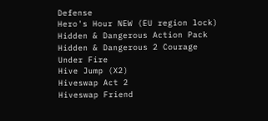Defense
Hero's Hour NEW (EU region lock)
Hidden & Dangerous Action Pack
Hidden & Dangerous 2 Courage Under Fire
Hive Jump (X2)
Hiveswap Act 2
Hiveswap Friend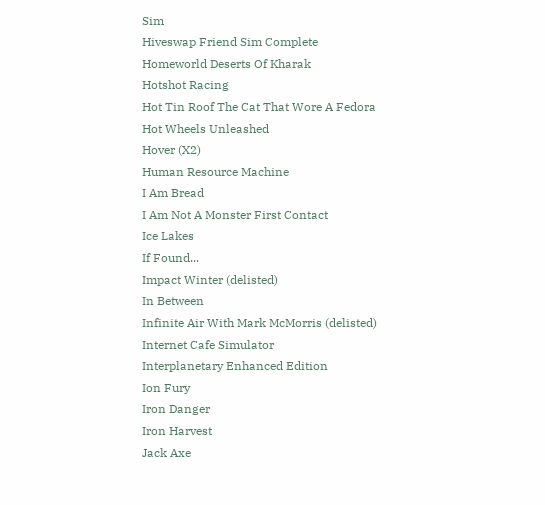Sim
Hiveswap Friend Sim Complete
Homeworld Deserts Of Kharak
Hotshot Racing
Hot Tin Roof The Cat That Wore A Fedora
Hot Wheels Unleashed
Hover (X2)
Human Resource Machine
I Am Bread
I Am Not A Monster First Contact
Ice Lakes
If Found...
Impact Winter (delisted)
In Between
Infinite Air With Mark McMorris (delisted)
Internet Cafe Simulator
Interplanetary Enhanced Edition
Ion Fury
Iron Danger
Iron Harvest
Jack Axe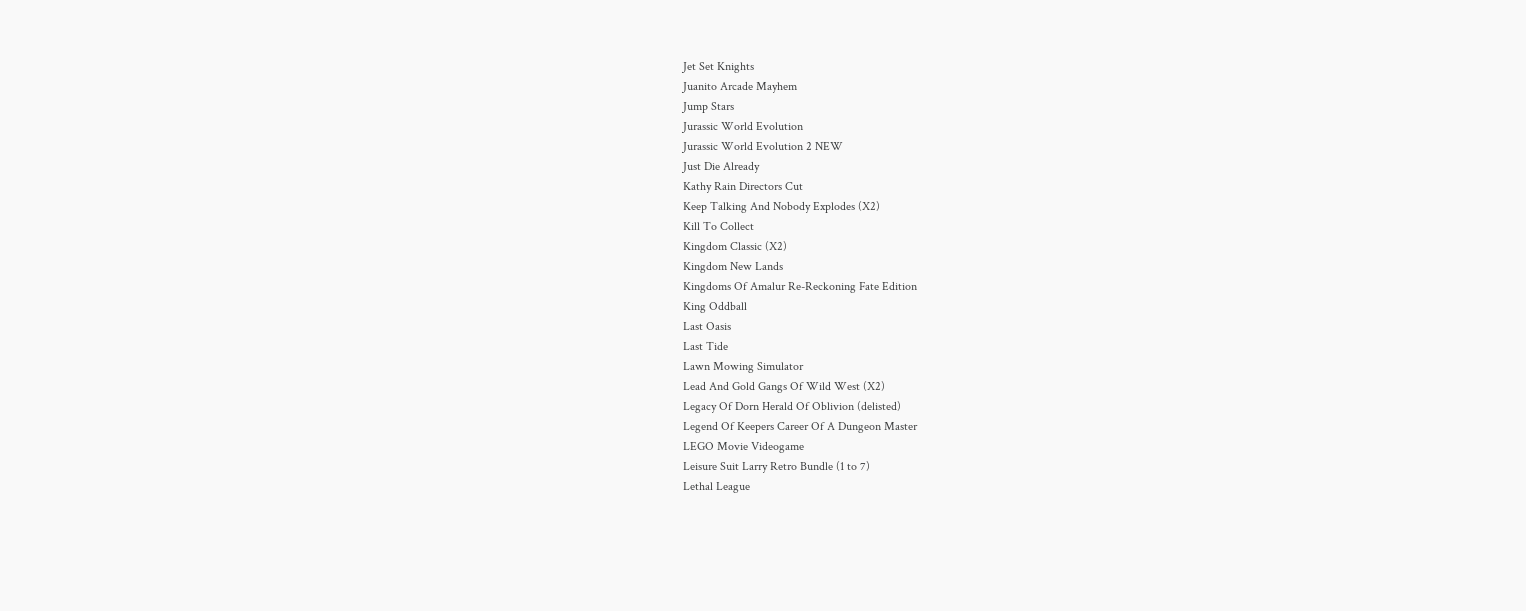Jet Set Knights
Juanito Arcade Mayhem
Jump Stars
Jurassic World Evolution
Jurassic World Evolution 2 NEW
Just Die Already
Kathy Rain Directors Cut
Keep Talking And Nobody Explodes (X2)
Kill To Collect
Kingdom Classic (X2)
Kingdom New Lands
Kingdoms Of Amalur Re-Reckoning Fate Edition
King Oddball
Last Oasis
Last Tide
Lawn Mowing Simulator
Lead And Gold Gangs Of Wild West (X2)
Legacy Of Dorn Herald Of Oblivion (delisted)
Legend Of Keepers Career Of A Dungeon Master
LEGO Movie Videogame
Leisure Suit Larry Retro Bundle (1 to 7)
Lethal League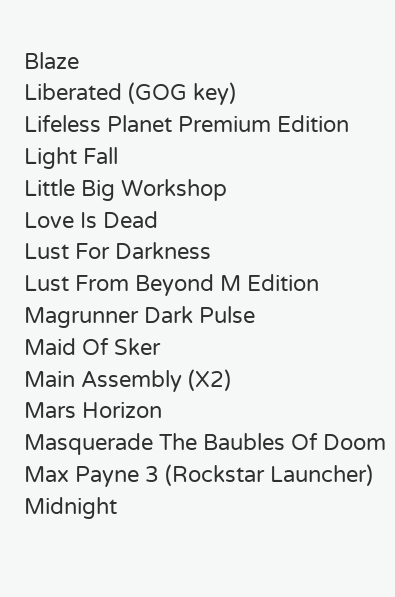Blaze
Liberated (GOG key)
Lifeless Planet Premium Edition
Light Fall
Little Big Workshop
Love Is Dead
Lust For Darkness
Lust From Beyond M Edition
Magrunner Dark Pulse
Maid Of Sker
Main Assembly (X2)
Mars Horizon
Masquerade The Baubles Of Doom
Max Payne 3 (Rockstar Launcher)
Midnight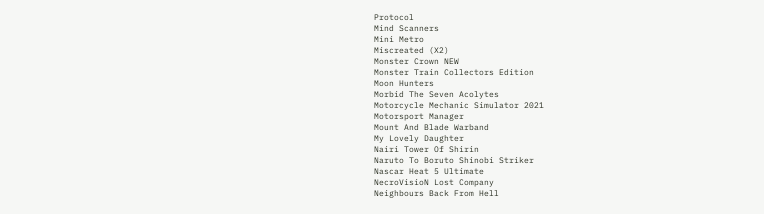Protocol
Mind Scanners
Mini Metro
Miscreated (X2)
Monster Crown NEW
Monster Train Collectors Edition
Moon Hunters
Morbid The Seven Acolytes
Motorcycle Mechanic Simulator 2021
Motorsport Manager
Mount And Blade Warband
My Lovely Daughter
Nairi Tower Of Shirin
Naruto To Boruto Shinobi Striker
Nascar Heat 5 Ultimate
NecroVisioN Lost Company
Neighbours Back From Hell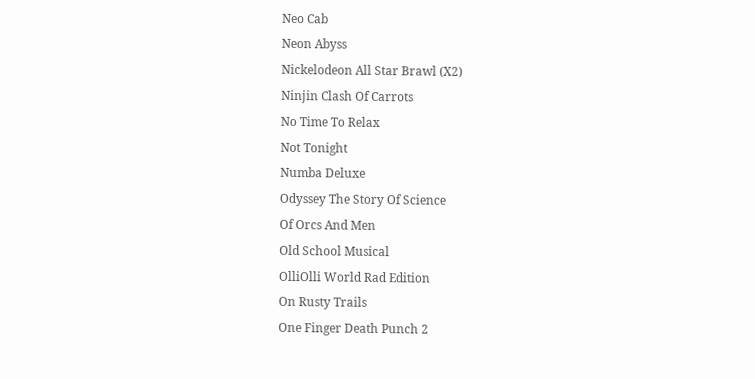Neo Cab
Neon Abyss
Nickelodeon All Star Brawl (X2)
Ninjin Clash Of Carrots
No Time To Relax
Not Tonight
Numba Deluxe
Odyssey The Story Of Science
Of Orcs And Men
Old School Musical
OlliOlli World Rad Edition
On Rusty Trails
One Finger Death Punch 2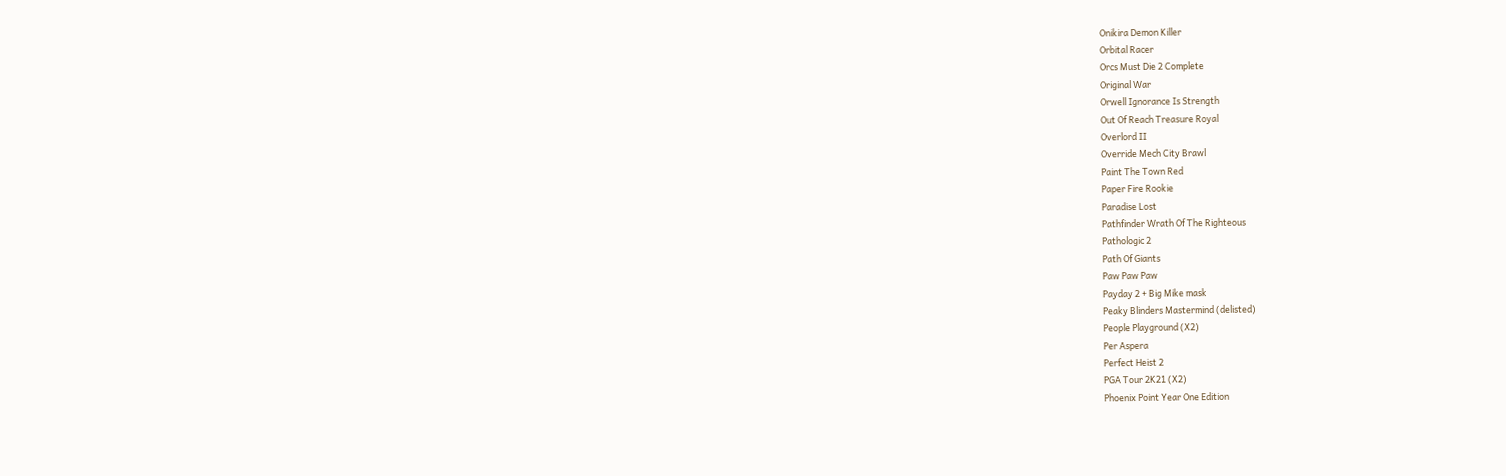Onikira Demon Killer
Orbital Racer
Orcs Must Die 2 Complete
Original War
Orwell Ignorance Is Strength
Out Of Reach Treasure Royal
Overlord II
Override Mech City Brawl
Paint The Town Red
Paper Fire Rookie
Paradise Lost
Pathfinder Wrath Of The Righteous
Pathologic 2
Path Of Giants
Paw Paw Paw
Payday 2 + Big Mike mask
Peaky Blinders Mastermind (delisted)
People Playground (X2)
Per Aspera
Perfect Heist 2
PGA Tour 2K21 (X2)
Phoenix Point Year One Edition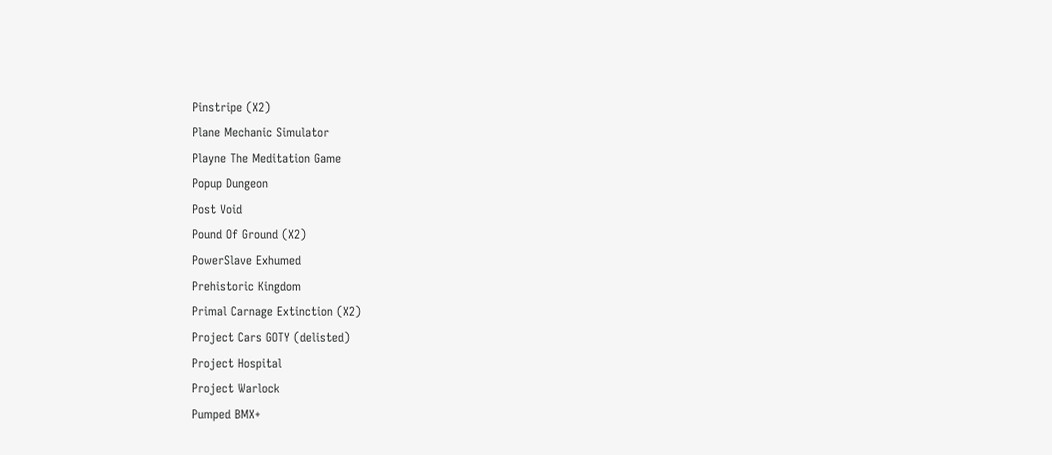Pinstripe (X2)
Plane Mechanic Simulator
Playne The Meditation Game
Popup Dungeon
Post Void
Pound Of Ground (X2)
PowerSlave Exhumed
Prehistoric Kingdom
Primal Carnage Extinction (X2)
Project Cars GOTY (delisted)
Project Hospital
Project Warlock
Pumped BMX+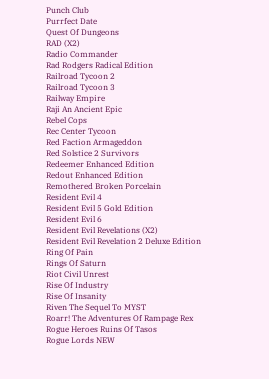Punch Club
Purrfect Date
Quest Of Dungeons
RAD (X2)
Radio Commander
Rad Rodgers Radical Edition
Railroad Tycoon 2
Railroad Tycoon 3
Railway Empire
Raji An Ancient Epic
Rebel Cops
Rec Center Tycoon
Red Faction Armageddon
Red Solstice 2 Survivors
Redeemer Enhanced Edition
Redout Enhanced Edition
Remothered Broken Porcelain
Resident Evil 4
Resident Evil 5 Gold Edition
Resident Evil 6
Resident Evil Revelations (X2)
Resident Evil Revelation 2 Deluxe Edition
Ring Of Pain
Rings Of Saturn
Riot Civil Unrest
Rise Of Industry
Rise Of Insanity
Riven The Sequel To MYST
Roarr! The Adventures Of Rampage Rex
Rogue Heroes Ruins Of Tasos
Rogue Lords NEW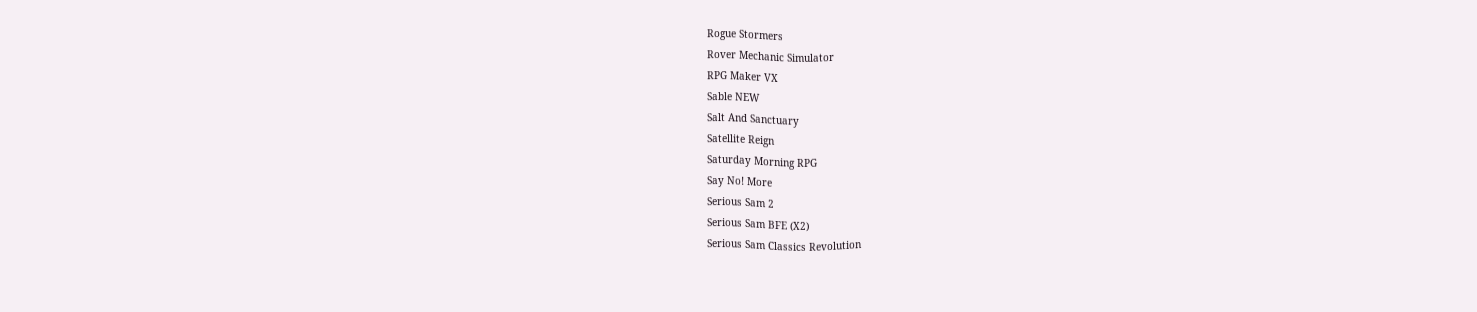Rogue Stormers
Rover Mechanic Simulator
RPG Maker VX
Sable NEW
Salt And Sanctuary
Satellite Reign
Saturday Morning RPG
Say No! More
Serious Sam 2
Serious Sam BFE (X2)
Serious Sam Classics Revolution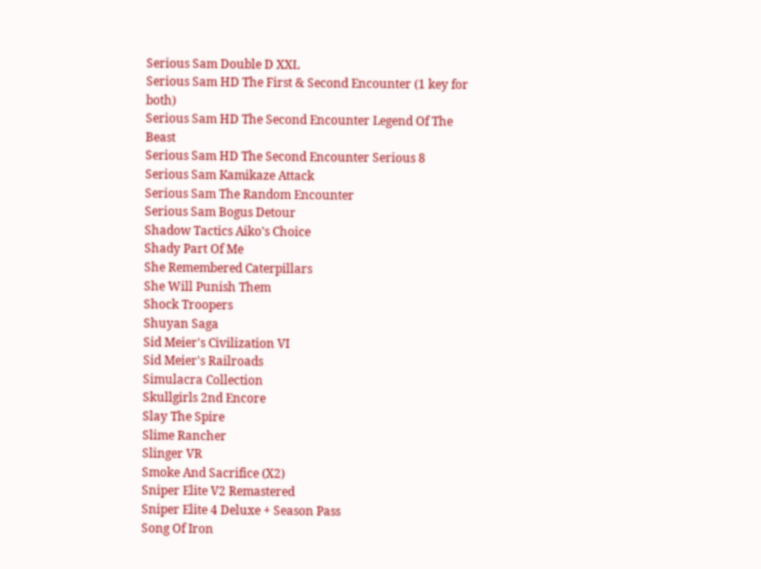Serious Sam Double D XXL
Serious Sam HD The First & Second Encounter (1 key for both)
Serious Sam HD The Second Encounter Legend Of The Beast
Serious Sam HD The Second Encounter Serious 8
Serious Sam Kamikaze Attack
Serious Sam The Random Encounter
Serious Sam Bogus Detour
Shadow Tactics Aiko's Choice
Shady Part Of Me
She Remembered Caterpillars
She Will Punish Them
Shock Troopers
Shuyan Saga
Sid Meier's Civilization VI
Sid Meier's Railroads
Simulacra Collection
Skullgirls 2nd Encore
Slay The Spire
Slime Rancher
Slinger VR
Smoke And Sacrifice (X2)
Sniper Elite V2 Remastered
Sniper Elite 4 Deluxe + Season Pass
Song Of Iron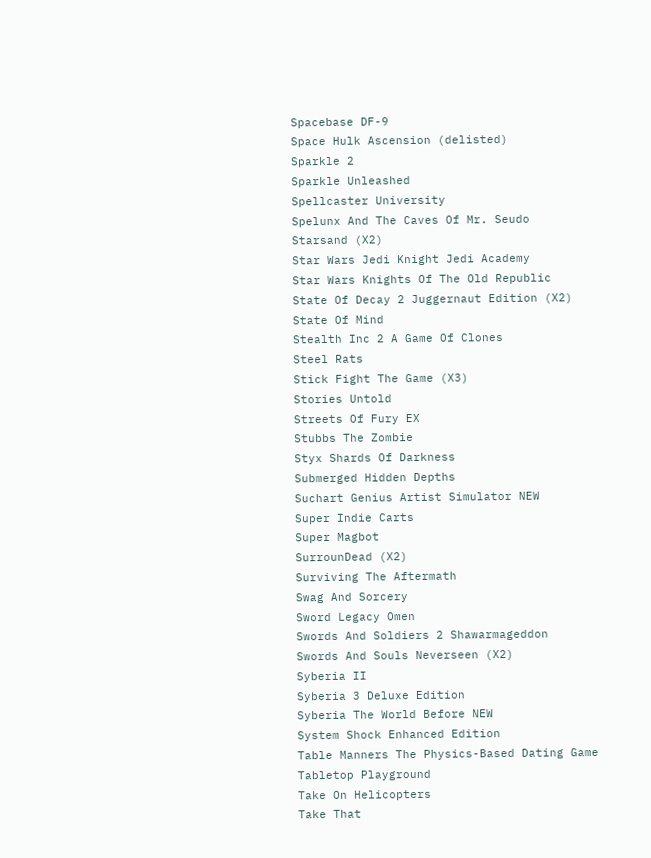Spacebase DF-9
Space Hulk Ascension (delisted)
Sparkle 2
Sparkle Unleashed
Spellcaster University
Spelunx And The Caves Of Mr. Seudo
Starsand (X2)
Star Wars Jedi Knight Jedi Academy
Star Wars Knights Of The Old Republic
State Of Decay 2 Juggernaut Edition (X2)
State Of Mind
Stealth Inc 2 A Game Of Clones
Steel Rats
Stick Fight The Game (X3)
Stories Untold
Streets Of Fury EX
Stubbs The Zombie
Styx Shards Of Darkness
Submerged Hidden Depths
Suchart Genius Artist Simulator NEW
Super Indie Carts
Super Magbot
SurrounDead (X2)
Surviving The Aftermath
Swag And Sorcery
Sword Legacy Omen
Swords And Soldiers 2 Shawarmageddon
Swords And Souls Neverseen (X2)
Syberia II
Syberia 3 Deluxe Edition
Syberia The World Before NEW
System Shock Enhanced Edition
Table Manners The Physics-Based Dating Game
Tabletop Playground
Take On Helicopters
Take That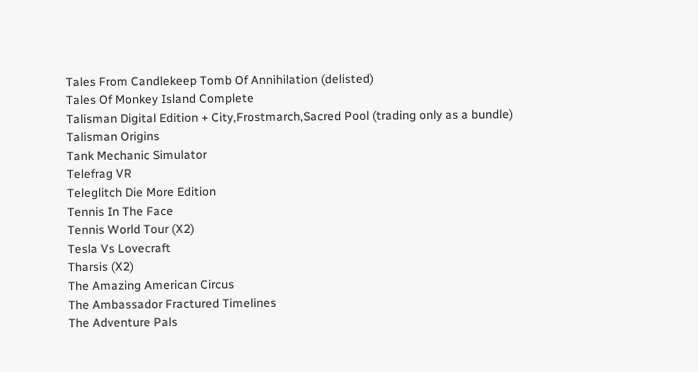Tales From Candlekeep Tomb Of Annihilation (delisted)
Tales Of Monkey Island Complete
Talisman Digital Edition + City,Frostmarch,Sacred Pool (trading only as a bundle)
Talisman Origins
Tank Mechanic Simulator
Telefrag VR
Teleglitch Die More Edition
Tennis In The Face
Tennis World Tour (X2)
Tesla Vs Lovecraft
Tharsis (X2)
The Amazing American Circus
The Ambassador Fractured Timelines
The Adventure Pals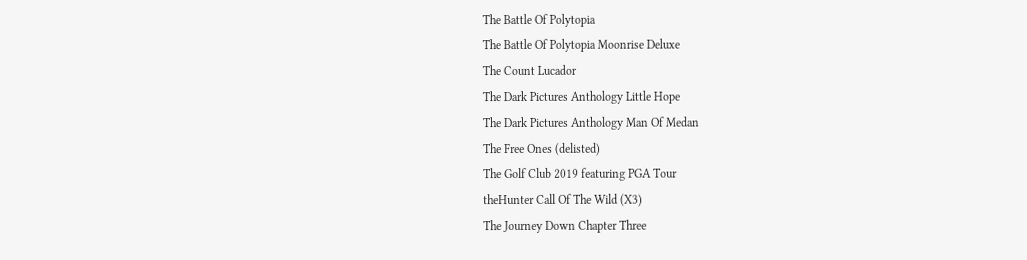The Battle Of Polytopia
The Battle Of Polytopia Moonrise Deluxe
The Count Lucador
The Dark Pictures Anthology Little Hope
The Dark Pictures Anthology Man Of Medan
The Free Ones (delisted)
The Golf Club 2019 featuring PGA Tour
theHunter Call Of The Wild (X3)
The Journey Down Chapter Three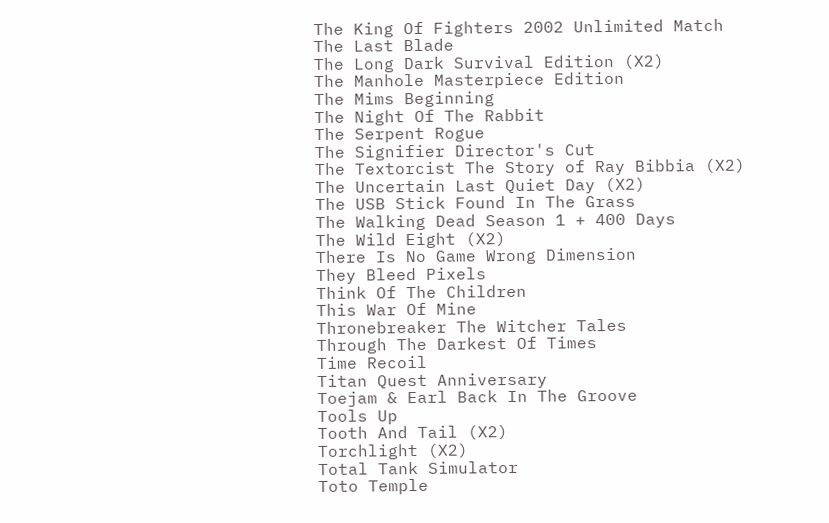The King Of Fighters 2002 Unlimited Match
The Last Blade
The Long Dark Survival Edition (X2)
The Manhole Masterpiece Edition
The Mims Beginning
The Night Of The Rabbit
The Serpent Rogue
The Signifier Director's Cut
The Textorcist The Story of Ray Bibbia (X2)
The Uncertain Last Quiet Day (X2)
The USB Stick Found In The Grass
The Walking Dead Season 1 + 400 Days
The Wild Eight (X2)
There Is No Game Wrong Dimension
They Bleed Pixels
Think Of The Children
This War Of Mine
Thronebreaker The Witcher Tales
Through The Darkest Of Times
Time Recoil
Titan Quest Anniversary
Toejam & Earl Back In The Groove
Tools Up
Tooth And Tail (X2)
Torchlight (X2)
Total Tank Simulator
Toto Temple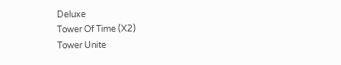Deluxe
Tower Of Time (X2)
Tower Unite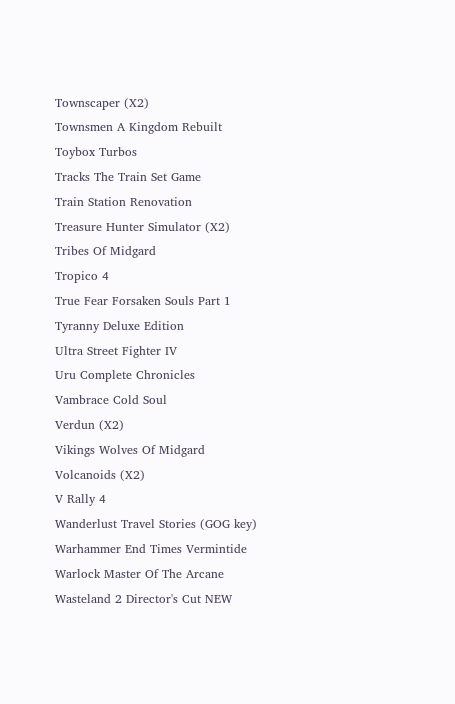Townscaper (X2)
Townsmen A Kingdom Rebuilt
Toybox Turbos
Tracks The Train Set Game
Train Station Renovation
Treasure Hunter Simulator (X2)
Tribes Of Midgard
Tropico 4
True Fear Forsaken Souls Part 1
Tyranny Deluxe Edition
Ultra Street Fighter IV
Uru Complete Chronicles
Vambrace Cold Soul
Verdun (X2)
Vikings Wolves Of Midgard
Volcanoids (X2)
V Rally 4
Wanderlust Travel Stories (GOG key)
Warhammer End Times Vermintide
Warlock Master Of The Arcane
Wasteland 2 Director's Cut NEW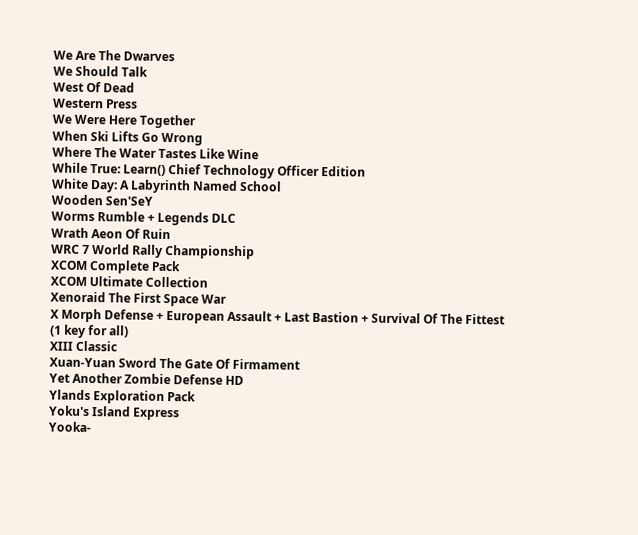We Are The Dwarves
We Should Talk
West Of Dead
Western Press
We Were Here Together
When Ski Lifts Go Wrong
Where The Water Tastes Like Wine
While True: Learn() Chief Technology Officer Edition
White Day: A Labyrinth Named School
Wooden Sen'SeY
Worms Rumble + Legends DLC
Wrath Aeon Of Ruin
WRC 7 World Rally Championship
XCOM Complete Pack
XCOM Ultimate Collection
Xenoraid The First Space War
X Morph Defense + European Assault + Last Bastion + Survival Of The Fittest (1 key for all)
XIII Classic
Xuan-Yuan Sword The Gate Of Firmament
Yet Another Zombie Defense HD
Ylands Exploration Pack
Yoku's Island Express
Yooka-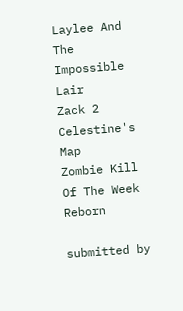Laylee And The Impossible Lair
Zack 2 Celestine's Map
Zombie Kill Of The Week Reborn

submitted by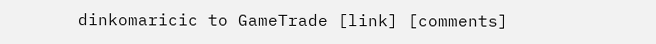dinkomaricic to GameTrade [link] [comments]